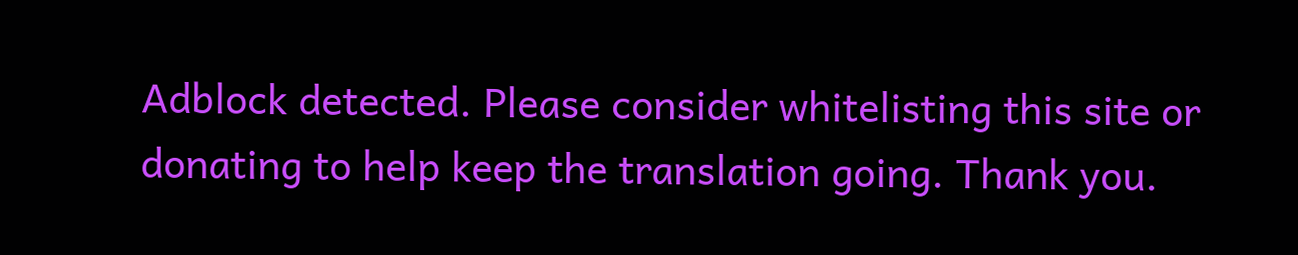Adblock detected. Please consider whitelisting this site or donating to help keep the translation going. Thank you.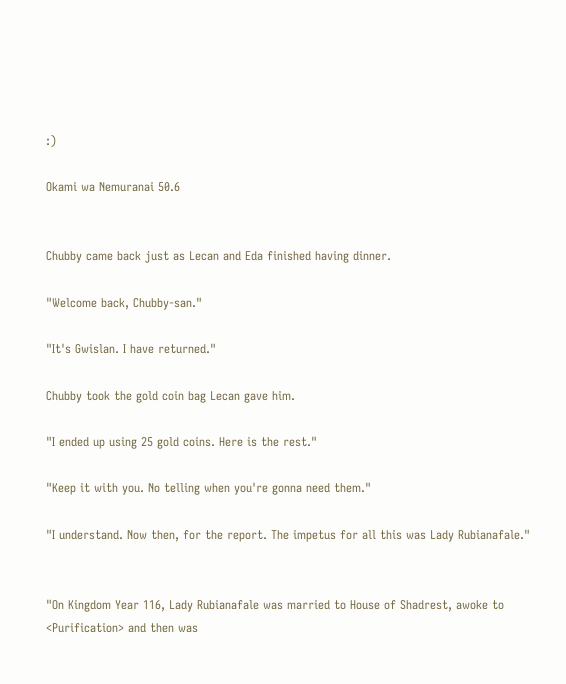:)

Okami wa Nemuranai 50.6


Chubby came back just as Lecan and Eda finished having dinner.

"Welcome back, Chubby-san."

"It's Gwislan. I have returned."

Chubby took the gold coin bag Lecan gave him.

"I ended up using 25 gold coins. Here is the rest."

"Keep it with you. No telling when you're gonna need them."

"I understand. Now then, for the report. The impetus for all this was Lady Rubianafale."


"On Kingdom Year 116, Lady Rubianafale was married to House of Shadrest, awoke to <Purification> and then was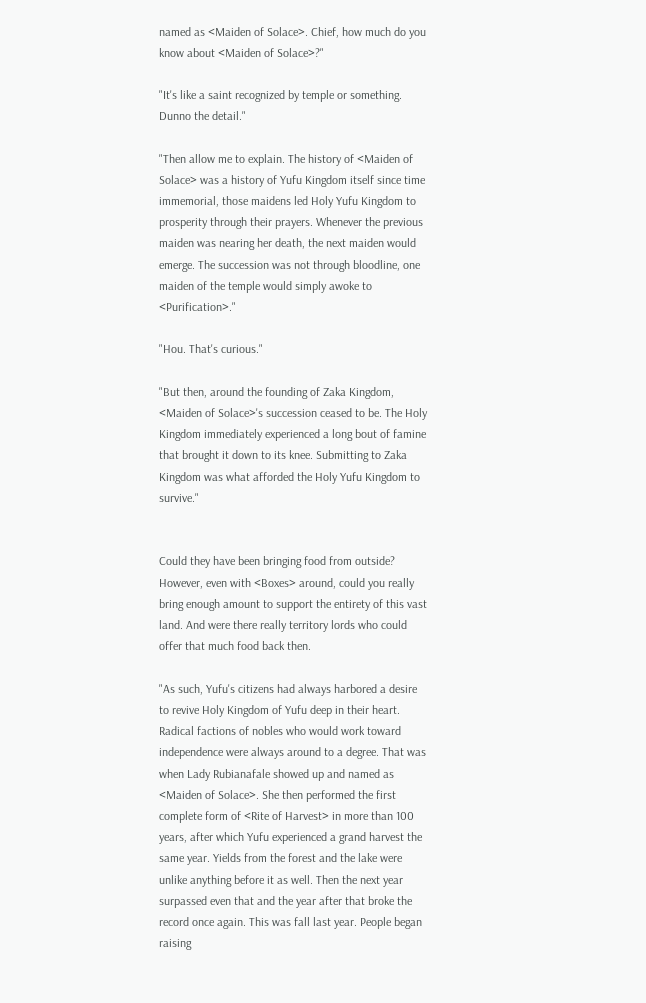named as <Maiden of Solace>. Chief, how much do you know about <Maiden of Solace>?"

"It's like a saint recognized by temple or something. Dunno the detail."

"Then allow me to explain. The history of <Maiden of Solace> was a history of Yufu Kingdom itself since time immemorial, those maidens led Holy Yufu Kingdom to prosperity through their prayers. Whenever the previous maiden was nearing her death, the next maiden would emerge. The succession was not through bloodline, one maiden of the temple would simply awoke to <Purification>."

"Hou. That's curious."

"But then, around the founding of Zaka Kingdom, <Maiden of Solace>'s succession ceased to be. The Holy Kingdom immediately experienced a long bout of famine that brought it down to its knee. Submitting to Zaka Kingdom was what afforded the Holy Yufu Kingdom to survive."


Could they have been bringing food from outside? However, even with <Boxes> around, could you really bring enough amount to support the entirety of this vast land. And were there really territory lords who could offer that much food back then.

"As such, Yufu's citizens had always harbored a desire to revive Holy Kingdom of Yufu deep in their heart. Radical factions of nobles who would work toward independence were always around to a degree. That was when Lady Rubianafale showed up and named as <Maiden of Solace>. She then performed the first complete form of <Rite of Harvest> in more than 100 years, after which Yufu experienced a grand harvest the same year. Yields from the forest and the lake were unlike anything before it as well. Then the next year surpassed even that and the year after that broke the record once again. This was fall last year. People began raising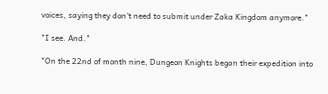voices, saying they don't need to submit under Zaka Kingdom anymore."

"I see. And."

"On the 22nd of month nine, Dungeon Knights began their expedition into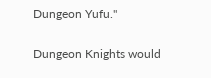Dungeon Yufu."

Dungeon Knights would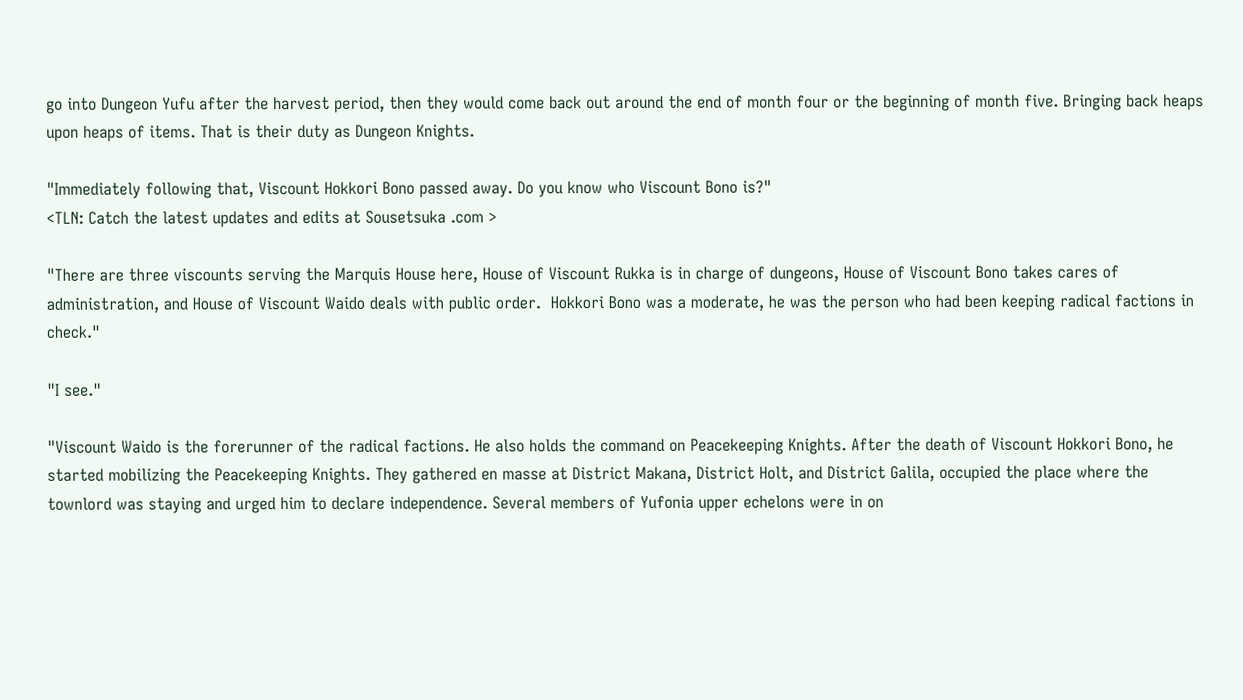go into Dungeon Yufu after the harvest period, then they would come back out around the end of month four or the beginning of month five. Bringing back heaps upon heaps of items. That is their duty as Dungeon Knights.

"Immediately following that, Viscount Hokkori Bono passed away. Do you know who Viscount Bono is?"
<TLN: Catch the latest updates and edits at Sousetsuka .com >

"There are three viscounts serving the Marquis House here, House of Viscount Rukka is in charge of dungeons, House of Viscount Bono takes cares of administration, and House of Viscount Waido deals with public order.  Hokkori Bono was a moderate, he was the person who had been keeping radical factions in check."

"I see."

"Viscount Waido is the forerunner of the radical factions. He also holds the command on Peacekeeping Knights. After the death of Viscount Hokkori Bono, he started mobilizing the Peacekeeping Knights. They gathered en masse at District Makana, District Holt, and District Galila, occupied the place where the townlord was staying and urged him to declare independence. Several members of Yufonia upper echelons were in on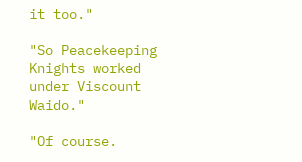it too."

"So Peacekeeping Knights worked under Viscount Waido."

"Of course.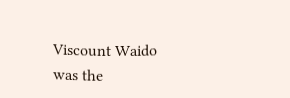Viscount Waido was the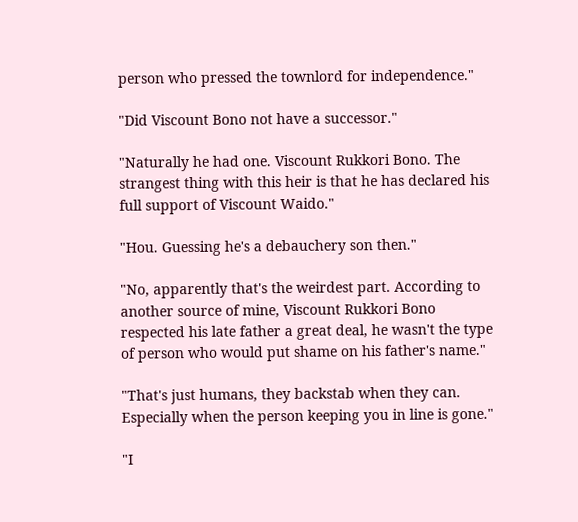person who pressed the townlord for independence."

"Did Viscount Bono not have a successor."

"Naturally he had one. Viscount Rukkori Bono. The strangest thing with this heir is that he has declared his full support of Viscount Waido."

"Hou. Guessing he's a debauchery son then."

"No, apparently that's the weirdest part. According to another source of mine, Viscount Rukkori Bono respected his late father a great deal, he wasn't the type of person who would put shame on his father's name."

"That's just humans, they backstab when they can. Especially when the person keeping you in line is gone."

"I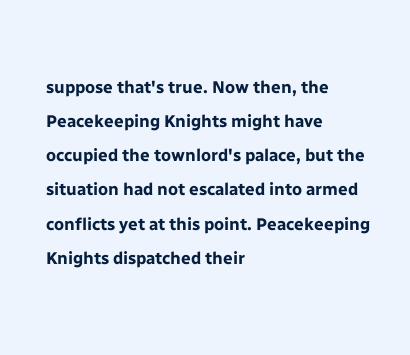suppose that's true. Now then, the Peacekeeping Knights might have occupied the townlord's palace, but the situation had not escalated into armed conflicts yet at this point. Peacekeeping Knights dispatched their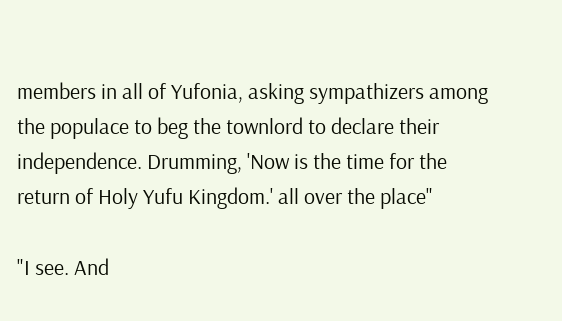members in all of Yufonia, asking sympathizers among the populace to beg the townlord to declare their independence. Drumming, 'Now is the time for the return of Holy Yufu Kingdom.' all over the place"

"I see. And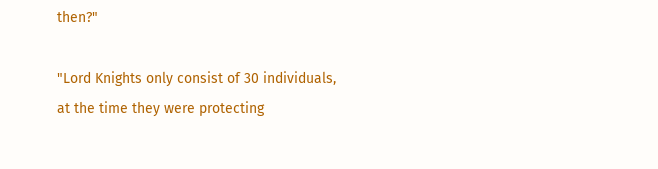then?"

"Lord Knights only consist of 30 individuals, at the time they were protecting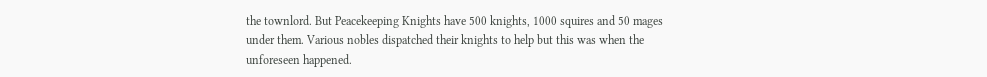the townlord. But Peacekeeping Knights have 500 knights, 1000 squires and 50 mages under them. Various nobles dispatched their knights to help but this was when the unforeseen happened.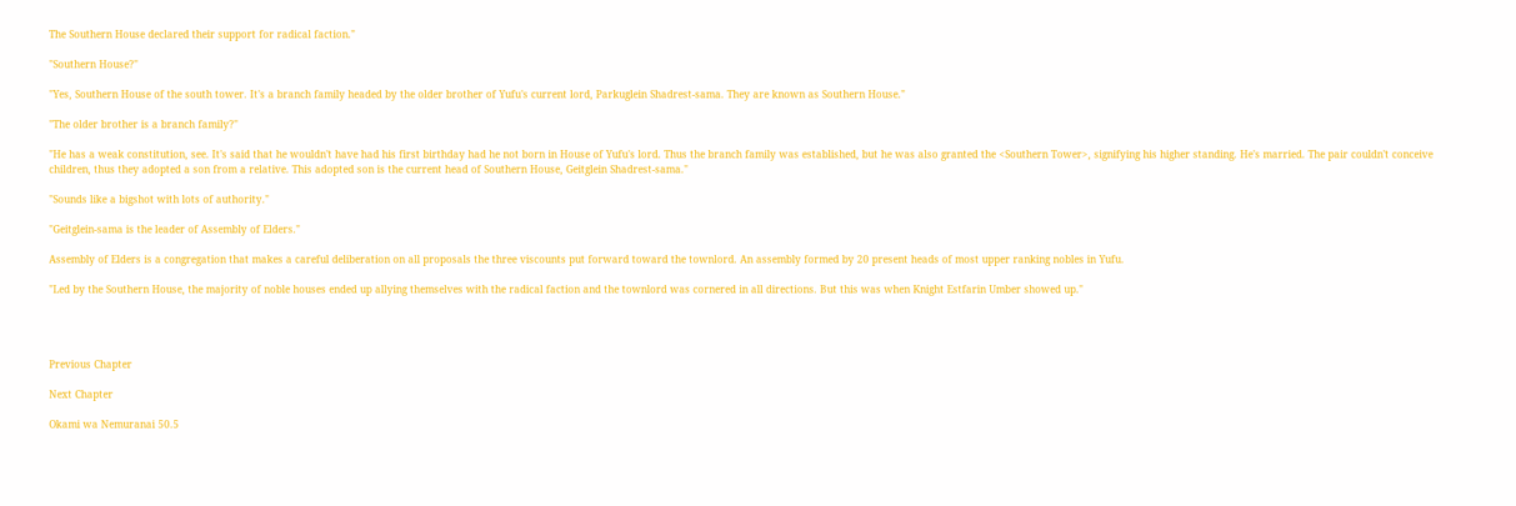The Southern House declared their support for radical faction."

"Southern House?"

"Yes, Southern House of the south tower. It's a branch family headed by the older brother of Yufu's current lord, Parkuglein Shadrest-sama. They are known as Southern House."

"The older brother is a branch family?"

"He has a weak constitution, see. It's said that he wouldn't have had his first birthday had he not born in House of Yufu's lord. Thus the branch family was established, but he was also granted the <Southern Tower>, signifying his higher standing. He's married. The pair couldn't conceive children, thus they adopted a son from a relative. This adopted son is the current head of Southern House, Geitglein Shadrest-sama."

"Sounds like a bigshot with lots of authority."

"Geitglein-sama is the leader of Assembly of Elders."

Assembly of Elders is a congregation that makes a careful deliberation on all proposals the three viscounts put forward toward the townlord. An assembly formed by 20 present heads of most upper ranking nobles in Yufu.

"Led by the Southern House, the majority of noble houses ended up allying themselves with the radical faction and the townlord was cornered in all directions. But this was when Knight Estfarin Umber showed up."




Previous Chapter

Next Chapter

Okami wa Nemuranai 50.5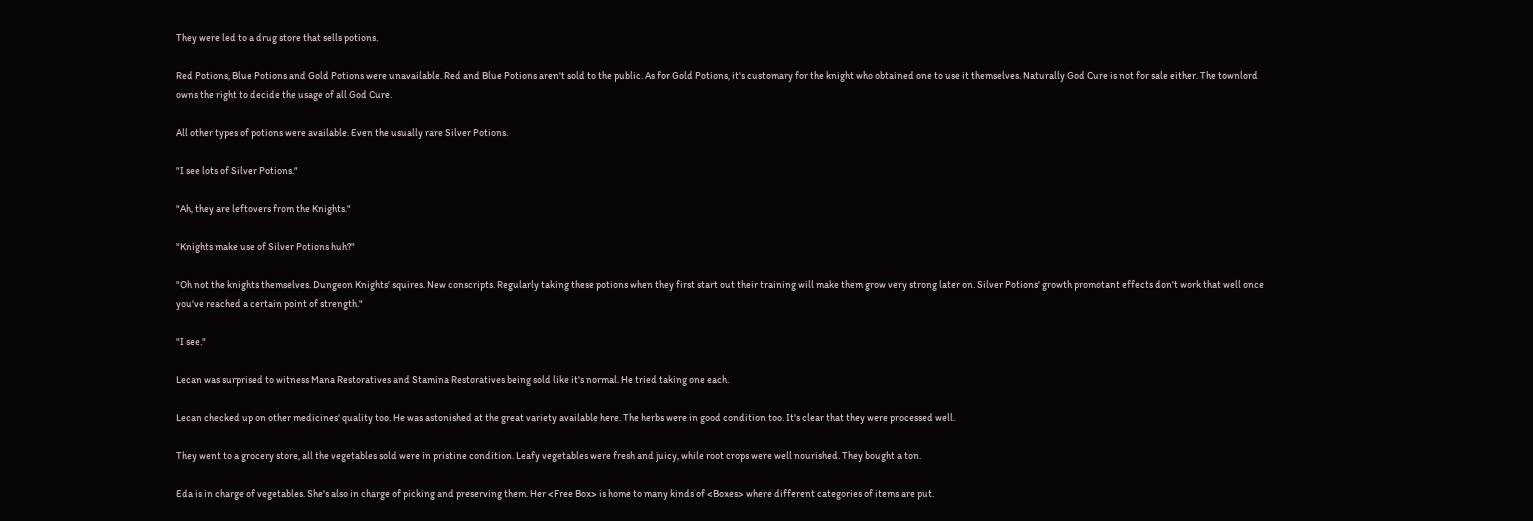They were led to a drug store that sells potions.

Red Potions, Blue Potions and Gold Potions were unavailable. Red and Blue Potions aren't sold to the public. As for Gold Potions, it's customary for the knight who obtained one to use it themselves. Naturally God Cure is not for sale either. The townlord owns the right to decide the usage of all God Cure.

All other types of potions were available. Even the usually rare Silver Potions.

"I see lots of Silver Potions."

"Ah, they are leftovers from the Knights."

"Knights make use of Silver Potions huh?"

"Oh not the knights themselves. Dungeon Knights' squires. New conscripts. Regularly taking these potions when they first start out their training will make them grow very strong later on. Silver Potions' growth promotant effects don't work that well once you've reached a certain point of strength."

"I see."

Lecan was surprised to witness Mana Restoratives and Stamina Restoratives being sold like it's normal. He tried taking one each.

Lecan checked up on other medicines' quality too. He was astonished at the great variety available here. The herbs were in good condition too. It's clear that they were processed well.

They went to a grocery store, all the vegetables sold were in pristine condition. Leafy vegetables were fresh and juicy, while root crops were well nourished. They bought a ton.

Eda is in charge of vegetables. She's also in charge of picking and preserving them. Her <Free Box> is home to many kinds of <Boxes> where different categories of items are put.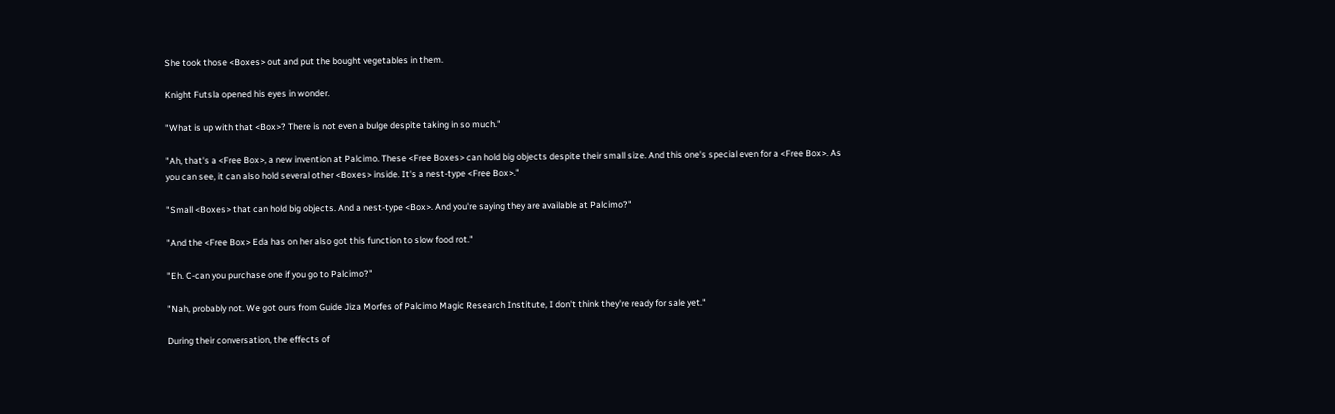She took those <Boxes> out and put the bought vegetables in them.

Knight Futsla opened his eyes in wonder.

"What is up with that <Box>? There is not even a bulge despite taking in so much."

"Ah, that's a <Free Box>, a new invention at Palcimo. These <Free Boxes> can hold big objects despite their small size. And this one's special even for a <Free Box>. As you can see, it can also hold several other <Boxes> inside. It's a nest-type <Free Box>."

"Small <Boxes> that can hold big objects. And a nest-type <Box>. And you're saying they are available at Palcimo?"

"And the <Free Box> Eda has on her also got this function to slow food rot."

"Eh. C-can you purchase one if you go to Palcimo?"

"Nah, probably not. We got ours from Guide Jiza Morfes of Palcimo Magic Research Institute, I don't think they're ready for sale yet."

During their conversation, the effects of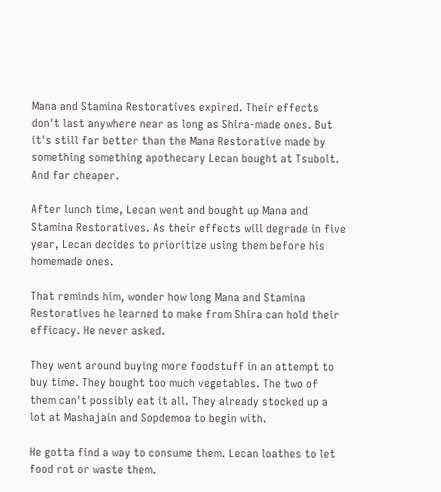Mana and Stamina Restoratives expired. Their effects don't last anywhere near as long as Shira-made ones. But it's still far better than the Mana Restorative made by something something apothecary Lecan bought at Tsubolt. And far cheaper.

After lunch time, Lecan went and bought up Mana and Stamina Restoratives. As their effects will degrade in five year, Lecan decides to prioritize using them before his homemade ones.

That reminds him, wonder how long Mana and Stamina Restoratives he learned to make from Shira can hold their efficacy. He never asked.

They went around buying more foodstuff in an attempt to buy time. They bought too much vegetables. The two of them can't possibly eat it all. They already stocked up a lot at Mashajain and Sopdemoa to begin with.

He gotta find a way to consume them. Lecan loathes to let food rot or waste them.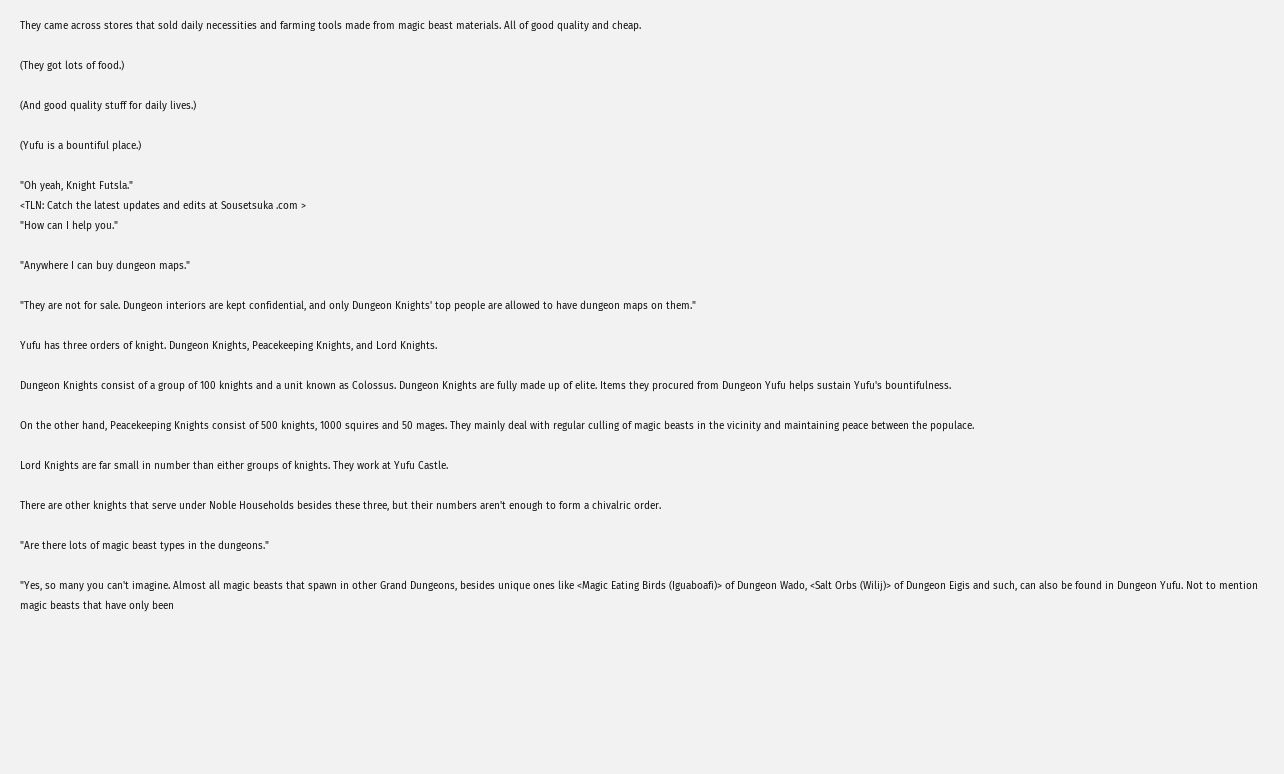They came across stores that sold daily necessities and farming tools made from magic beast materials. All of good quality and cheap.

(They got lots of food.)

(And good quality stuff for daily lives.)

(Yufu is a bountiful place.)

"Oh yeah, Knight Futsla."
<TLN: Catch the latest updates and edits at Sousetsuka .com >
"How can I help you."

"Anywhere I can buy dungeon maps."

"They are not for sale. Dungeon interiors are kept confidential, and only Dungeon Knights' top people are allowed to have dungeon maps on them."

Yufu has three orders of knight. Dungeon Knights, Peacekeeping Knights, and Lord Knights.

Dungeon Knights consist of a group of 100 knights and a unit known as Colossus. Dungeon Knights are fully made up of elite. Items they procured from Dungeon Yufu helps sustain Yufu's bountifulness.

On the other hand, Peacekeeping Knights consist of 500 knights, 1000 squires and 50 mages. They mainly deal with regular culling of magic beasts in the vicinity and maintaining peace between the populace.

Lord Knights are far small in number than either groups of knights. They work at Yufu Castle.

There are other knights that serve under Noble Households besides these three, but their numbers aren't enough to form a chivalric order.

"Are there lots of magic beast types in the dungeons."

"Yes, so many you can't imagine. Almost all magic beasts that spawn in other Grand Dungeons, besides unique ones like <Magic Eating Birds (Iguaboafi)> of Dungeon Wado, <Salt Orbs (Wilij)> of Dungeon Eigis and such, can also be found in Dungeon Yufu. Not to mention magic beasts that have only been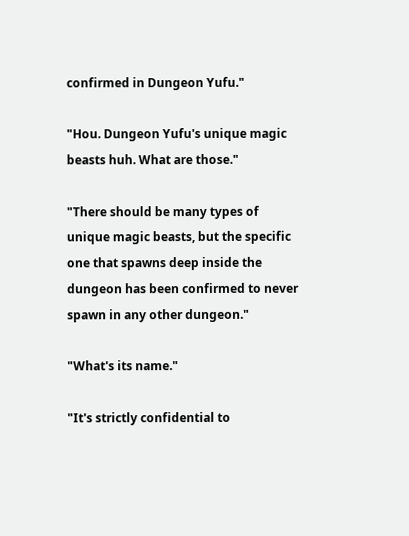confirmed in Dungeon Yufu."

"Hou. Dungeon Yufu's unique magic beasts huh. What are those."

"There should be many types of unique magic beasts, but the specific one that spawns deep inside the dungeon has been confirmed to never spawn in any other dungeon."

"What's its name."

"It's strictly confidential to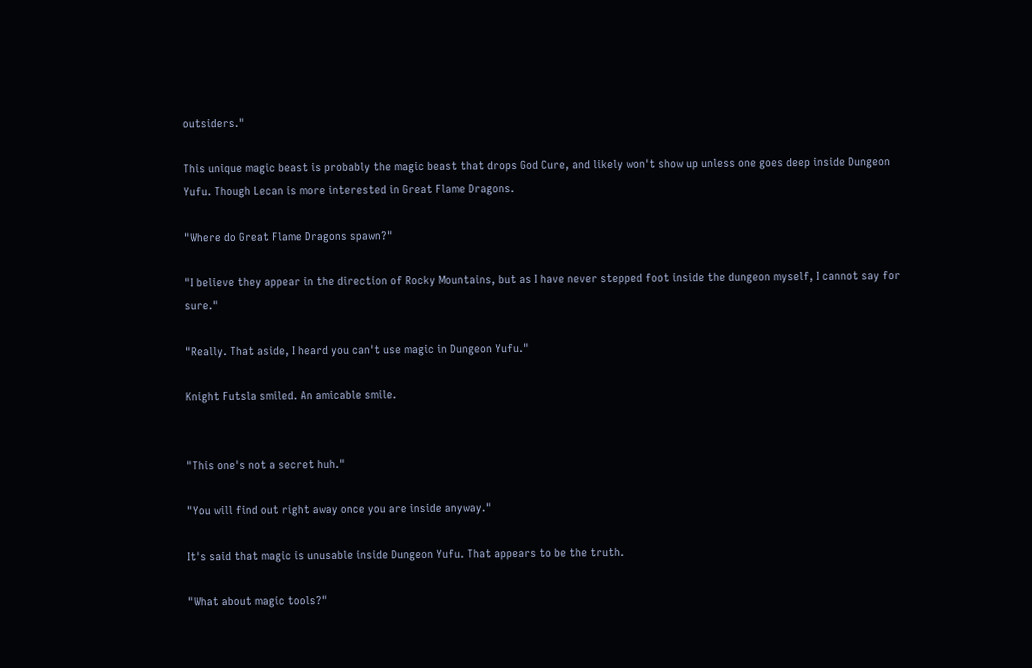outsiders."

This unique magic beast is probably the magic beast that drops God Cure, and likely won't show up unless one goes deep inside Dungeon Yufu. Though Lecan is more interested in Great Flame Dragons.

"Where do Great Flame Dragons spawn?"

"I believe they appear in the direction of Rocky Mountains, but as I have never stepped foot inside the dungeon myself, I cannot say for sure."

"Really. That aside, I heard you can't use magic in Dungeon Yufu."

Knight Futsla smiled. An amicable smile.


"This one's not a secret huh."

"You will find out right away once you are inside anyway."

It's said that magic is unusable inside Dungeon Yufu. That appears to be the truth.

"What about magic tools?"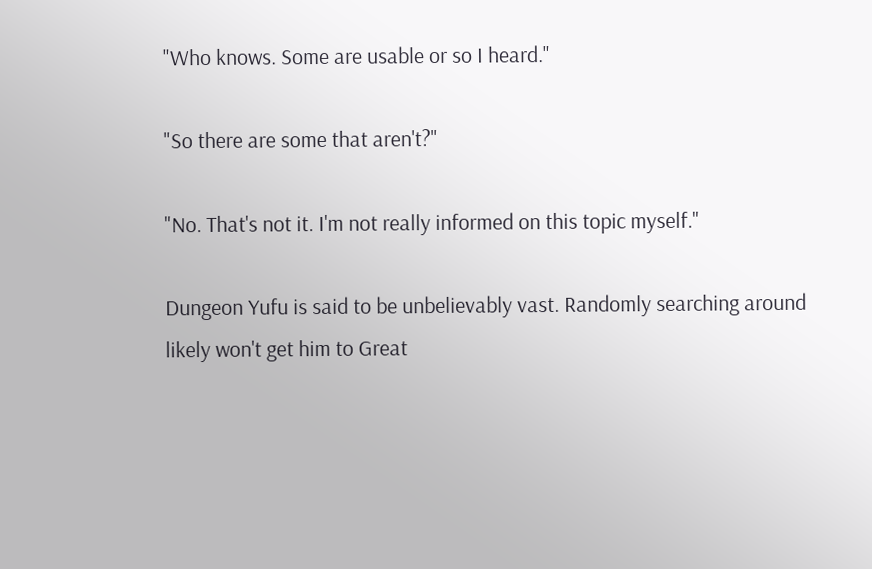"Who knows. Some are usable or so I heard."

"So there are some that aren't?"

"No. That's not it. I'm not really informed on this topic myself."

Dungeon Yufu is said to be unbelievably vast. Randomly searching around likely won't get him to Great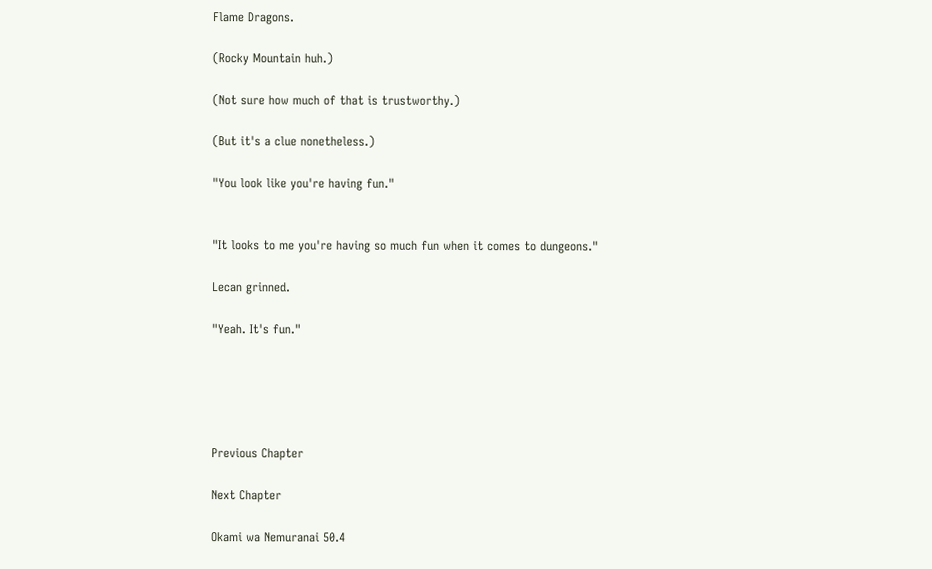Flame Dragons.

(Rocky Mountain huh.)

(Not sure how much of that is trustworthy.)

(But it's a clue nonetheless.)

"You look like you're having fun."


"It looks to me you're having so much fun when it comes to dungeons."

Lecan grinned.

"Yeah. It's fun."





Previous Chapter

Next Chapter

Okami wa Nemuranai 50.4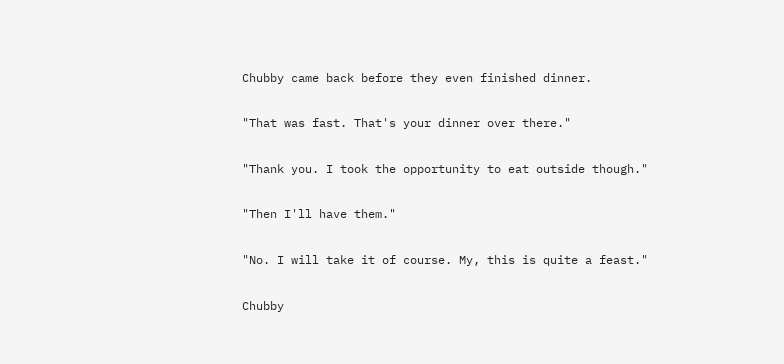Chubby came back before they even finished dinner.

"That was fast. That's your dinner over there."

"Thank you. I took the opportunity to eat outside though."

"Then I'll have them."

"No. I will take it of course. My, this is quite a feast."

Chubby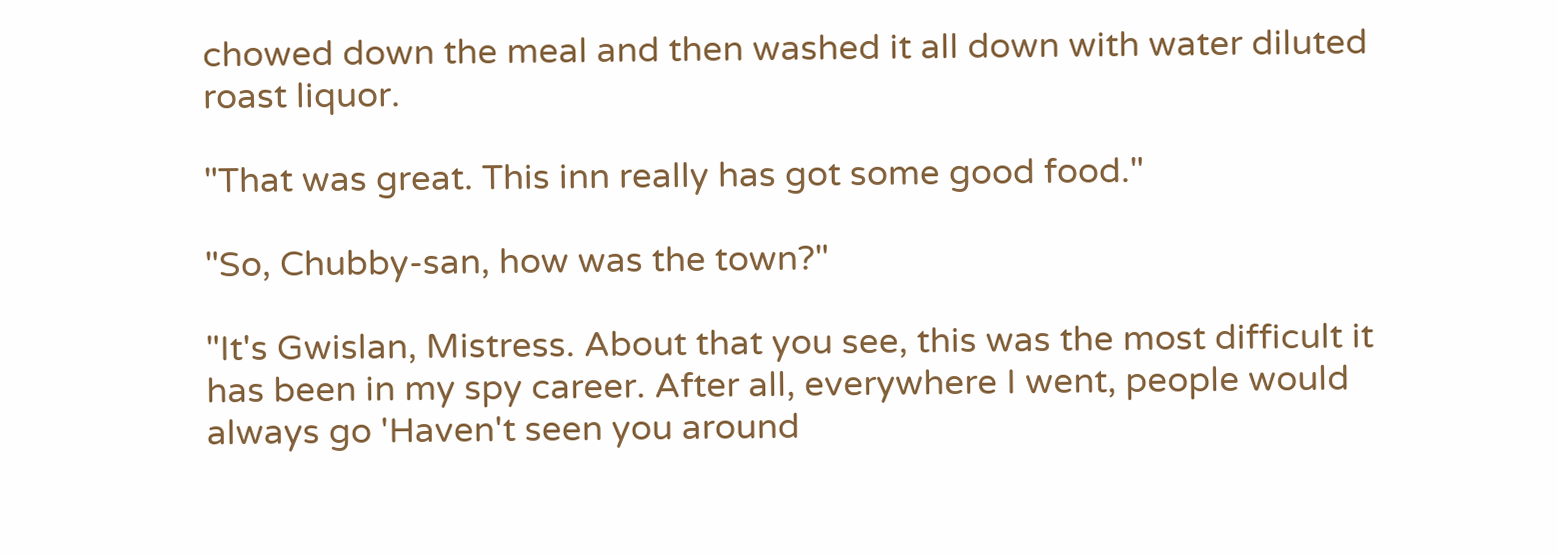chowed down the meal and then washed it all down with water diluted roast liquor.

"That was great. This inn really has got some good food."

"So, Chubby-san, how was the town?"

"It's Gwislan, Mistress. About that you see, this was the most difficult it has been in my spy career. After all, everywhere I went, people would always go 'Haven't seen you around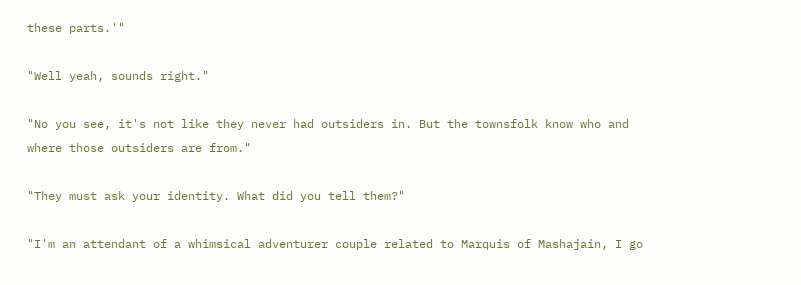these parts.'"

"Well yeah, sounds right."

"No you see, it's not like they never had outsiders in. But the townsfolk know who and where those outsiders are from."

"They must ask your identity. What did you tell them?"

"I'm an attendant of a whimsical adventurer couple related to Marquis of Mashajain, I go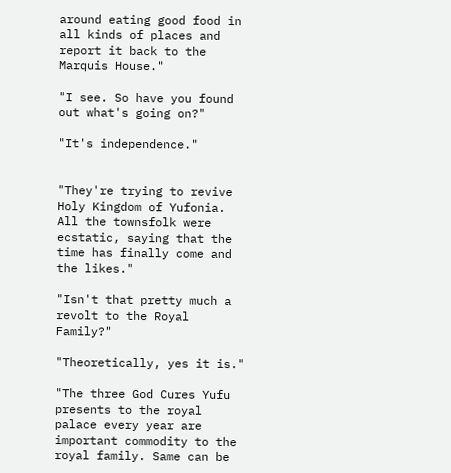around eating good food in all kinds of places and report it back to the Marquis House."

"I see. So have you found out what's going on?"

"It's independence."


"They're trying to revive Holy Kingdom of Yufonia. All the townsfolk were ecstatic, saying that the time has finally come and the likes."

"Isn't that pretty much a revolt to the Royal Family?"

"Theoretically, yes it is."

"The three God Cures Yufu presents to the royal palace every year are important commodity to the royal family. Same can be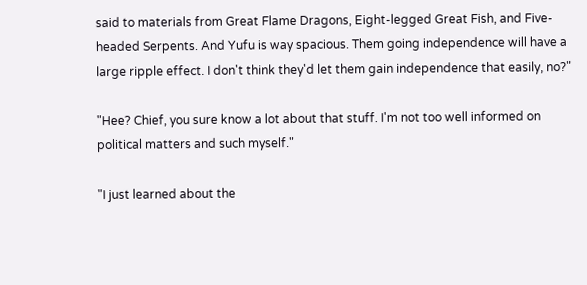said to materials from Great Flame Dragons, Eight-legged Great Fish, and Five-headed Serpents. And Yufu is way spacious. Them going independence will have a large ripple effect. I don't think they'd let them gain independence that easily, no?"

"Hee? Chief, you sure know a lot about that stuff. I'm not too well informed on political matters and such myself."

"I just learned about the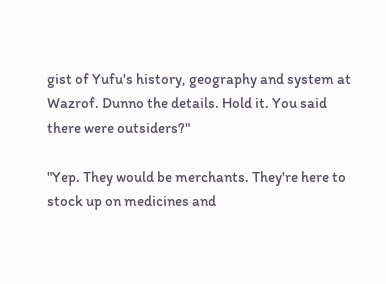gist of Yufu's history, geography and system at Wazrof. Dunno the details. Hold it. You said there were outsiders?"

"Yep. They would be merchants. They're here to stock up on medicines and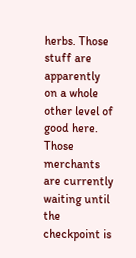herbs. Those stuff are apparently on a whole other level of good here. Those merchants are currently waiting until the checkpoint is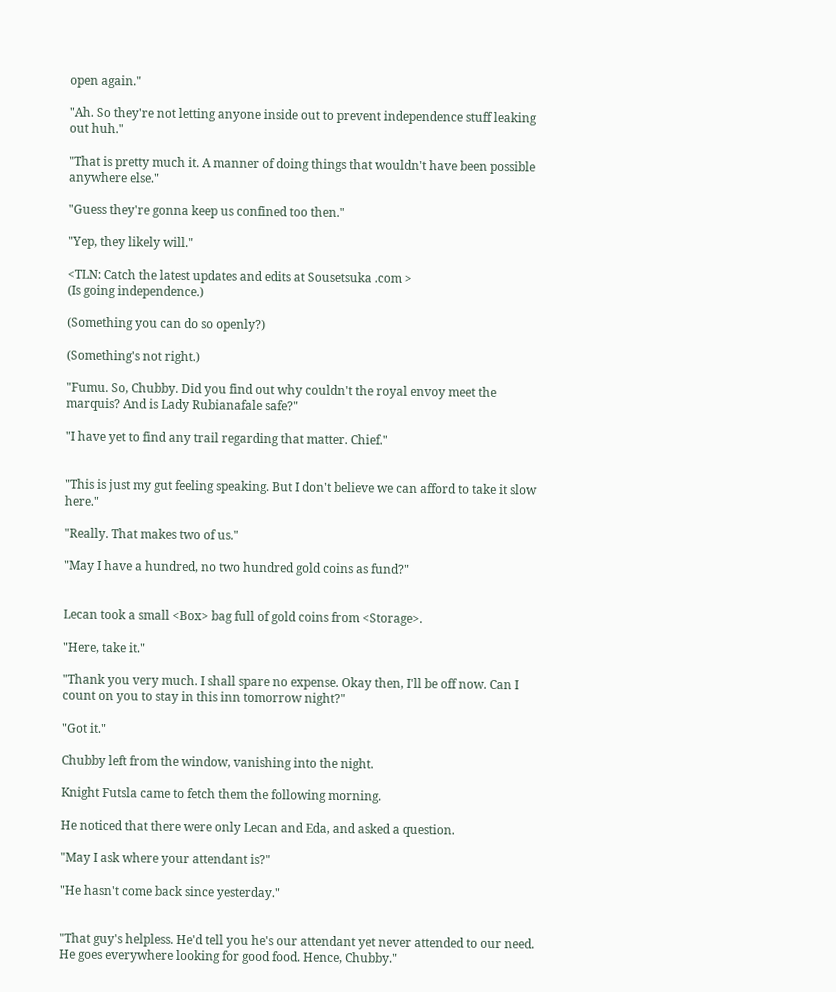open again."

"Ah. So they're not letting anyone inside out to prevent independence stuff leaking out huh."

"That is pretty much it. A manner of doing things that wouldn't have been possible anywhere else."

"Guess they're gonna keep us confined too then."

"Yep, they likely will."

<TLN: Catch the latest updates and edits at Sousetsuka .com >
(Is going independence.)

(Something you can do so openly?)

(Something's not right.)

"Fumu. So, Chubby. Did you find out why couldn't the royal envoy meet the marquis? And is Lady Rubianafale safe?"

"I have yet to find any trail regarding that matter. Chief."


"This is just my gut feeling speaking. But I don't believe we can afford to take it slow here."

"Really. That makes two of us."

"May I have a hundred, no two hundred gold coins as fund?"


Lecan took a small <Box> bag full of gold coins from <Storage>.

"Here, take it."

"Thank you very much. I shall spare no expense. Okay then, I'll be off now. Can I count on you to stay in this inn tomorrow night?"

"Got it."

Chubby left from the window, vanishing into the night.

Knight Futsla came to fetch them the following morning.

He noticed that there were only Lecan and Eda, and asked a question.

"May I ask where your attendant is?"

"He hasn't come back since yesterday."


"That guy's helpless. He'd tell you he's our attendant yet never attended to our need. He goes everywhere looking for good food. Hence, Chubby."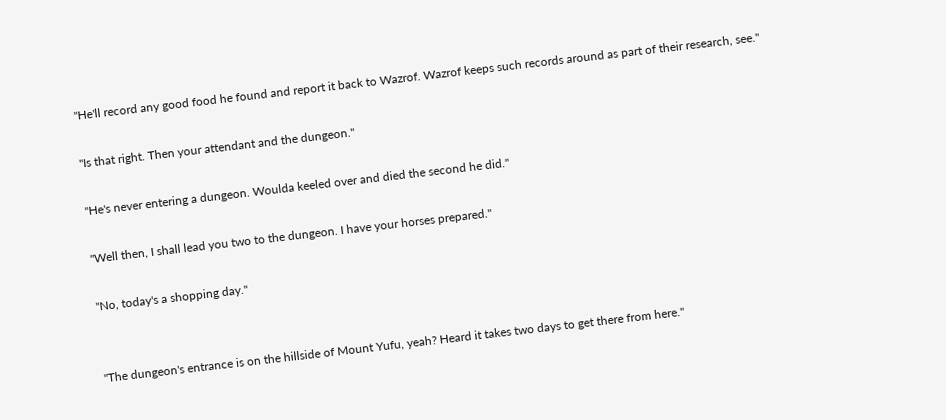"He'll record any good food he found and report it back to Wazrof. Wazrof keeps such records around as part of their research, see."

"Is that right. Then your attendant and the dungeon."

"He's never entering a dungeon. Woulda keeled over and died the second he did."

"Well then, I shall lead you two to the dungeon. I have your horses prepared."

"No, today's a shopping day."


"The dungeon's entrance is on the hillside of Mount Yufu, yeah? Heard it takes two days to get there from here."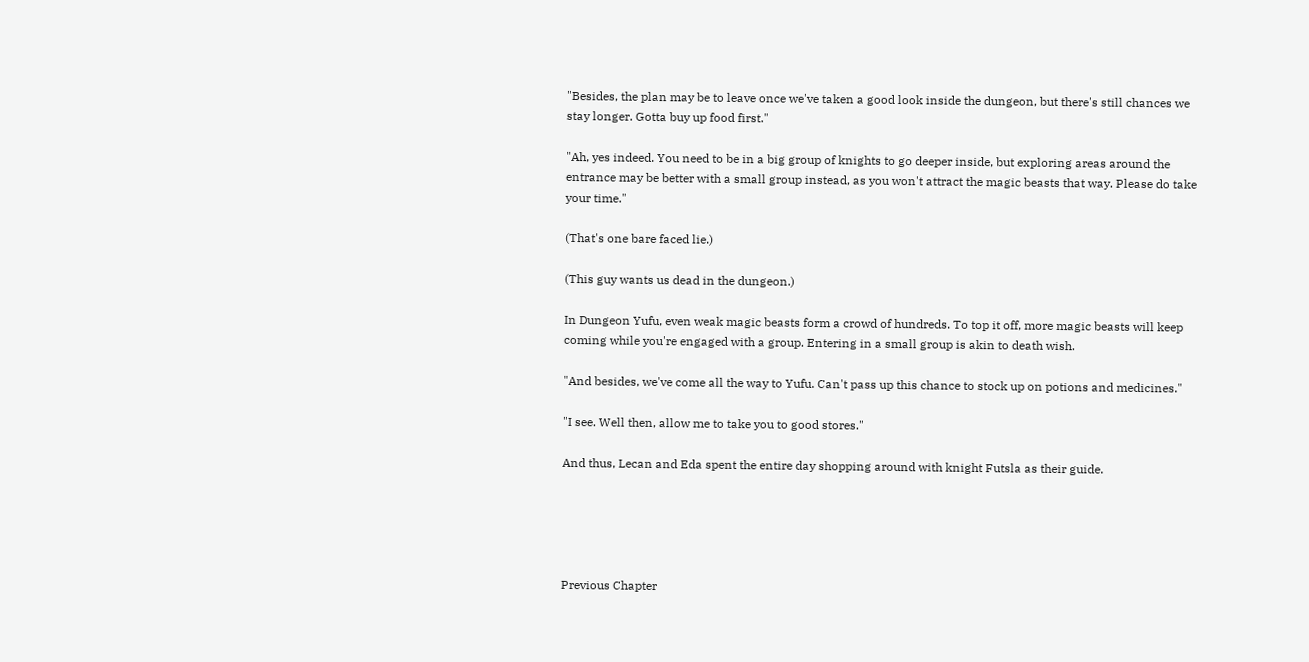"Besides, the plan may be to leave once we've taken a good look inside the dungeon, but there's still chances we stay longer. Gotta buy up food first."

"Ah, yes indeed. You need to be in a big group of knights to go deeper inside, but exploring areas around the entrance may be better with a small group instead, as you won't attract the magic beasts that way. Please do take your time."

(That's one bare faced lie.)

(This guy wants us dead in the dungeon.)

In Dungeon Yufu, even weak magic beasts form a crowd of hundreds. To top it off, more magic beasts will keep coming while you're engaged with a group. Entering in a small group is akin to death wish.

"And besides, we've come all the way to Yufu. Can't pass up this chance to stock up on potions and medicines."

"I see. Well then, allow me to take you to good stores."

And thus, Lecan and Eda spent the entire day shopping around with knight Futsla as their guide.





Previous Chapter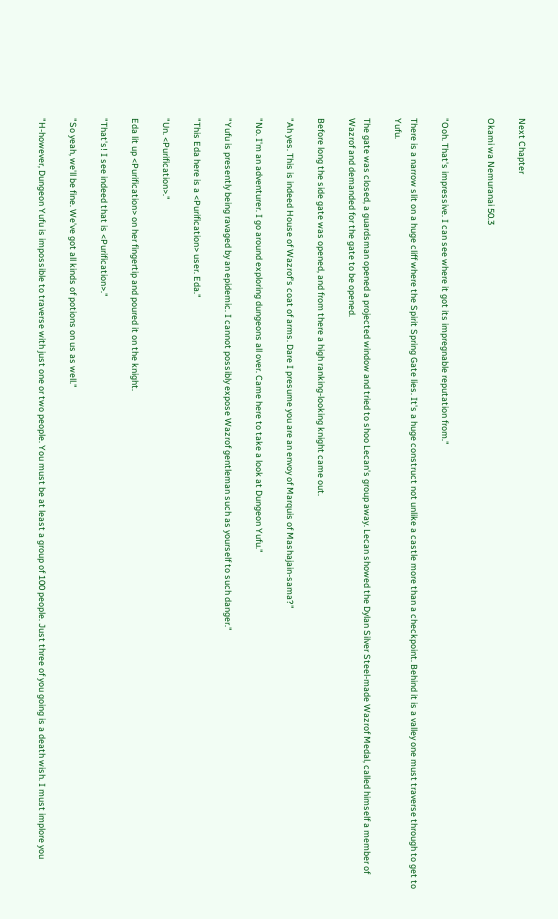Next Chapter

Okami wa Nemuranai 50.3


"Ooh. That's impressive. I can see where it got its impregnable reputation from."

There is a narrow slit on a huge cliff where the Spirit Spring Gate lies. It's a huge construct not unlike a castle more than a checkpoint. Behind it is a valley one must traverse through to get to Yufu.

The gate was closed, a guardsman opened a projected window and tried to shoo Lecan's group away. Lecan showed the Dylan Silver Steel-made Wazrof Medal, called himself a member of Wazrof and demanded for the gate to be opened.

Before long the side gate was opened, and from there a high ranking-looking knight came out.

"Ah yes. This is indeed House of Wazrof's coat of arms. Dare I presume you are an envoy of Marquis of Mashajain-sama?"

"No. I'm an adventurer. I go around exploring dungeons all over. Came here to take a look at Dungeon Yufu."

"Yufu is presently being ravaged by an epidemic. I cannot possibly expose Wazrof gentleman such as yourself to such danger."

"This Eda here is a <Purification> user. Eda."

"Un. <Purification>."

Eda lit up <Purification> on her fingertip and poured it on the knight.

"That's! I see indeed that is <Purification>."

"So yeah, we'll be fine. We've got all kinds of potions on us as well."

"H-however, Dungeon Yufu is impossible to traverse with just one or two people. You must be at least a group of 100 people. Just three of you going is a death wish. I must implore you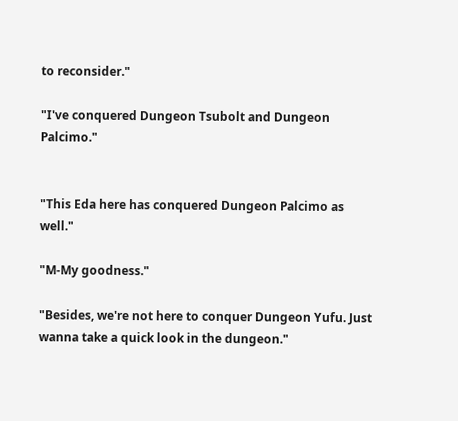to reconsider."

"I've conquered Dungeon Tsubolt and Dungeon Palcimo."


"This Eda here has conquered Dungeon Palcimo as well."

"M-My goodness."

"Besides, we're not here to conquer Dungeon Yufu. Just wanna take a quick look in the dungeon."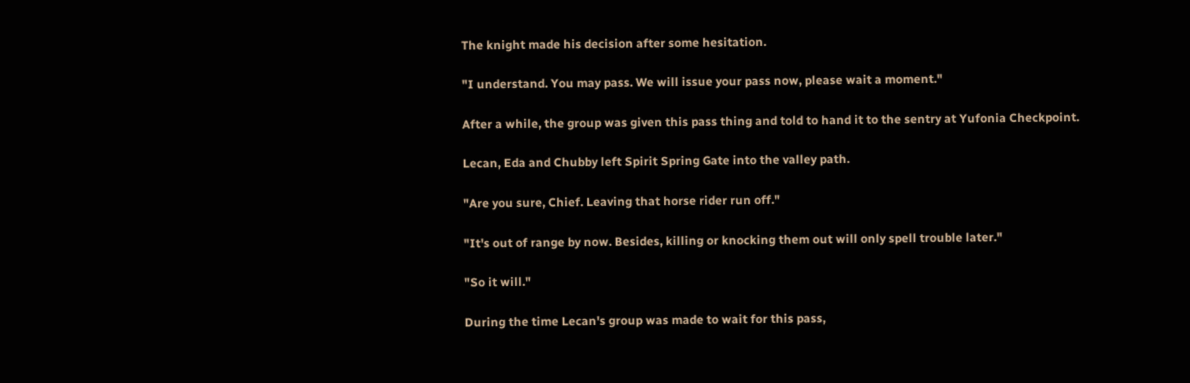The knight made his decision after some hesitation.

"I understand. You may pass. We will issue your pass now, please wait a moment."

After a while, the group was given this pass thing and told to hand it to the sentry at Yufonia Checkpoint.

Lecan, Eda and Chubby left Spirit Spring Gate into the valley path.

"Are you sure, Chief. Leaving that horse rider run off."

"It's out of range by now. Besides, killing or knocking them out will only spell trouble later."

"So it will."

During the time Lecan's group was made to wait for this pass,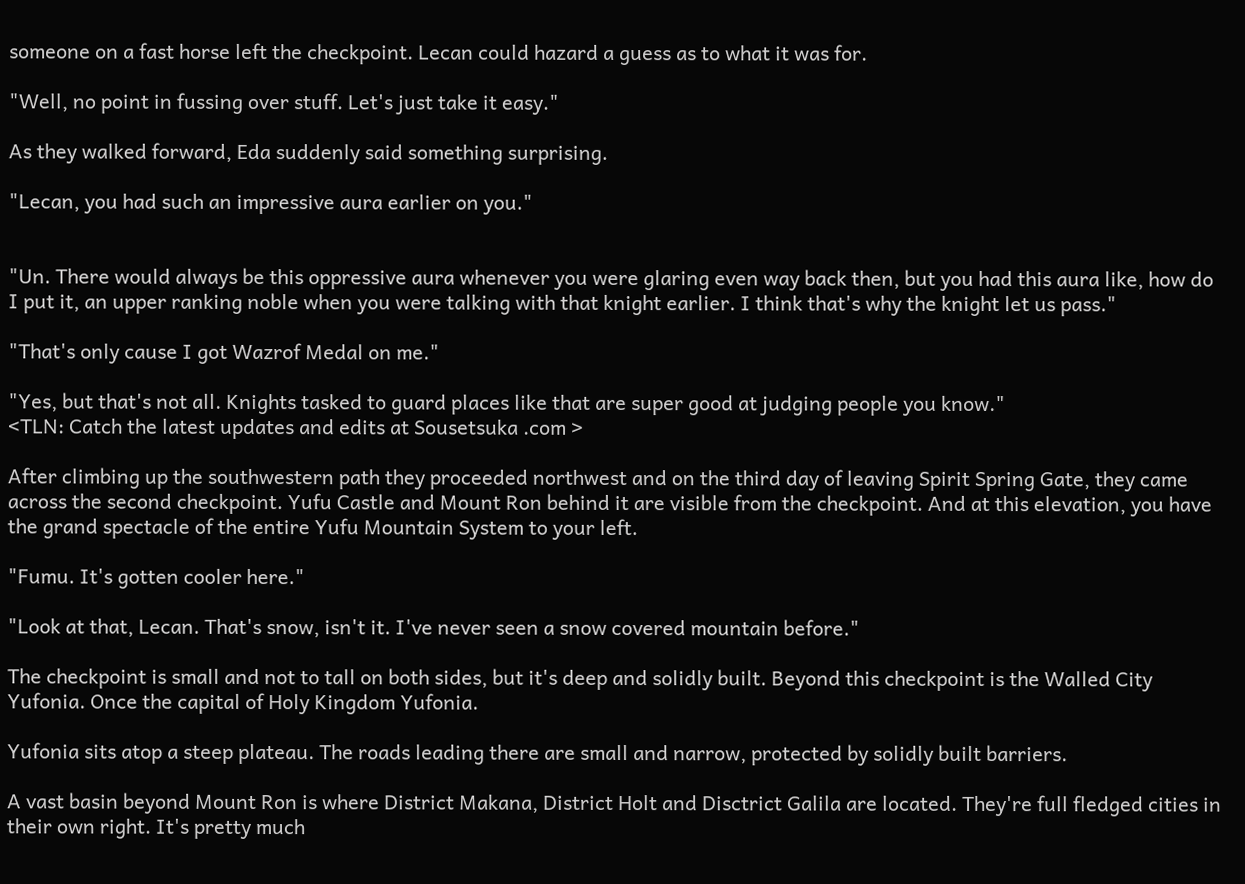someone on a fast horse left the checkpoint. Lecan could hazard a guess as to what it was for.

"Well, no point in fussing over stuff. Let's just take it easy."

As they walked forward, Eda suddenly said something surprising.

"Lecan, you had such an impressive aura earlier on you."


"Un. There would always be this oppressive aura whenever you were glaring even way back then, but you had this aura like, how do I put it, an upper ranking noble when you were talking with that knight earlier. I think that's why the knight let us pass."

"That's only cause I got Wazrof Medal on me."

"Yes, but that's not all. Knights tasked to guard places like that are super good at judging people you know."
<TLN: Catch the latest updates and edits at Sousetsuka .com >

After climbing up the southwestern path they proceeded northwest and on the third day of leaving Spirit Spring Gate, they came across the second checkpoint. Yufu Castle and Mount Ron behind it are visible from the checkpoint. And at this elevation, you have the grand spectacle of the entire Yufu Mountain System to your left.

"Fumu. It's gotten cooler here."

"Look at that, Lecan. That's snow, isn't it. I've never seen a snow covered mountain before."

The checkpoint is small and not to tall on both sides, but it's deep and solidly built. Beyond this checkpoint is the Walled City Yufonia. Once the capital of Holy Kingdom Yufonia.

Yufonia sits atop a steep plateau. The roads leading there are small and narrow, protected by solidly built barriers.

A vast basin beyond Mount Ron is where District Makana, District Holt and Disctrict Galila are located. They're full fledged cities in their own right. It's pretty much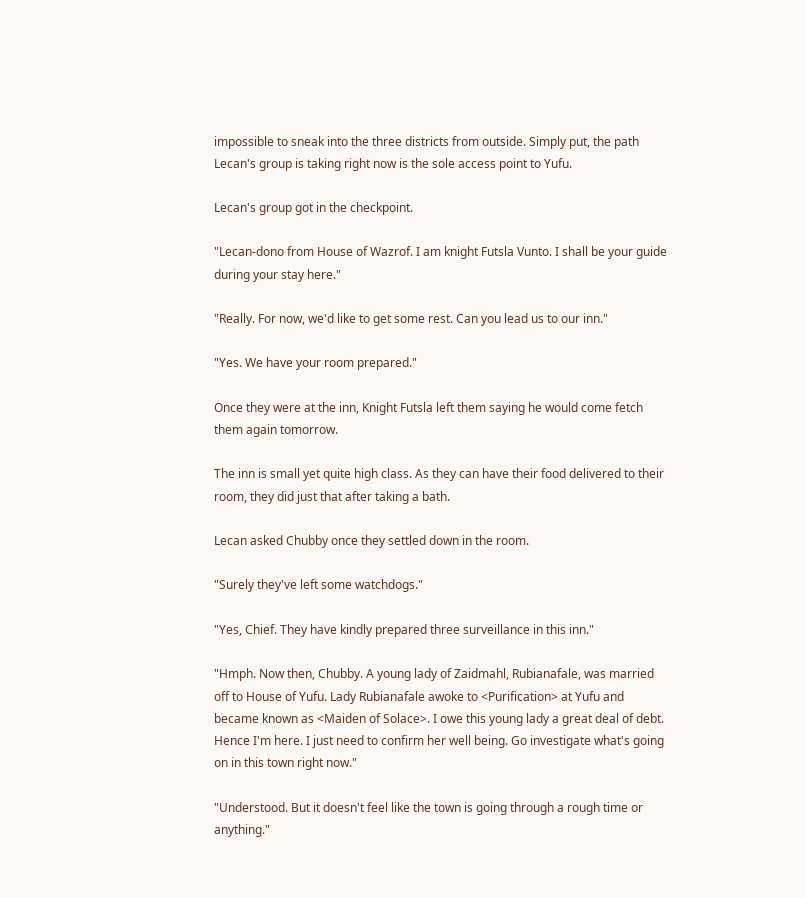impossible to sneak into the three districts from outside. Simply put, the path Lecan's group is taking right now is the sole access point to Yufu.

Lecan's group got in the checkpoint.

"Lecan-dono from House of Wazrof. I am knight Futsla Vunto. I shall be your guide during your stay here."

"Really. For now, we'd like to get some rest. Can you lead us to our inn."

"Yes. We have your room prepared."

Once they were at the inn, Knight Futsla left them saying he would come fetch them again tomorrow.

The inn is small yet quite high class. As they can have their food delivered to their room, they did just that after taking a bath.

Lecan asked Chubby once they settled down in the room.

"Surely they've left some watchdogs."

"Yes, Chief. They have kindly prepared three surveillance in this inn."

"Hmph. Now then, Chubby. A young lady of Zaidmahl, Rubianafale, was married off to House of Yufu. Lady Rubianafale awoke to <Purification> at Yufu and became known as <Maiden of Solace>. I owe this young lady a great deal of debt. Hence I'm here. I just need to confirm her well being. Go investigate what's going on in this town right now."

"Understood. But it doesn't feel like the town is going through a rough time or anything."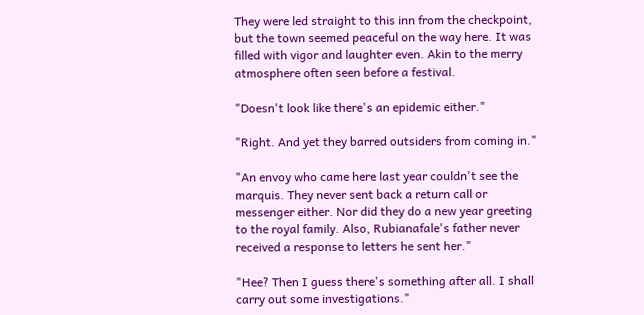They were led straight to this inn from the checkpoint, but the town seemed peaceful on the way here. It was filled with vigor and laughter even. Akin to the merry atmosphere often seen before a festival.

"Doesn't look like there's an epidemic either."

"Right. And yet they barred outsiders from coming in."

"An envoy who came here last year couldn't see the marquis. They never sent back a return call or messenger either. Nor did they do a new year greeting to the royal family. Also, Rubianafale's father never received a response to letters he sent her."

"Hee? Then I guess there's something after all. I shall carry out some investigations."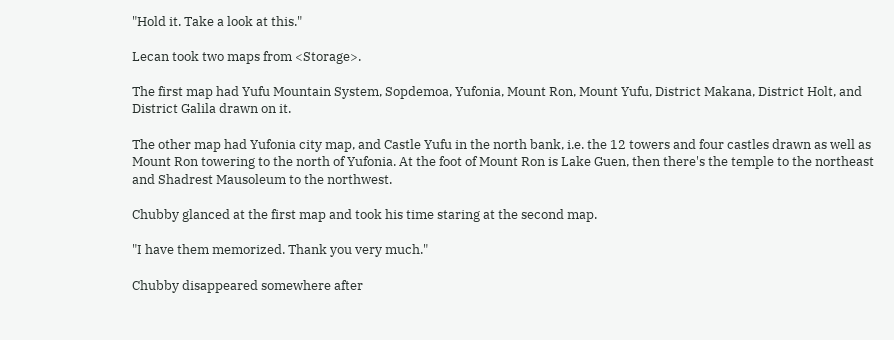"Hold it. Take a look at this."

Lecan took two maps from <Storage>.

The first map had Yufu Mountain System, Sopdemoa, Yufonia, Mount Ron, Mount Yufu, District Makana, District Holt, and District Galila drawn on it.

The other map had Yufonia city map, and Castle Yufu in the north bank, i.e. the 12 towers and four castles drawn as well as Mount Ron towering to the north of Yufonia. At the foot of Mount Ron is Lake Guen, then there's the temple to the northeast and Shadrest Mausoleum to the northwest.

Chubby glanced at the first map and took his time staring at the second map.

"I have them memorized. Thank you very much."

Chubby disappeared somewhere after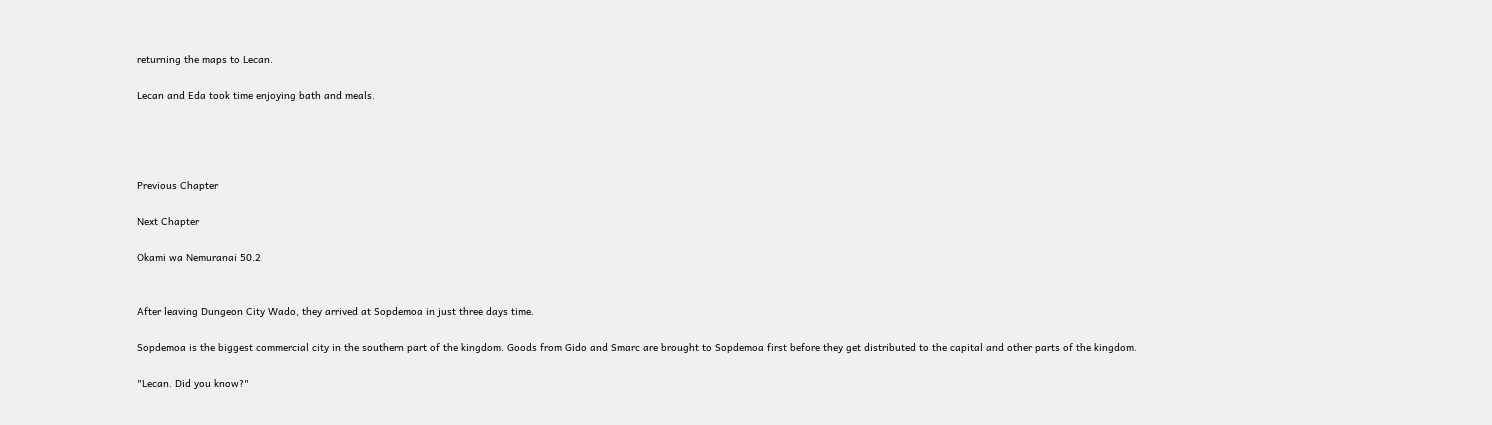returning the maps to Lecan.

Lecan and Eda took time enjoying bath and meals.




Previous Chapter

Next Chapter

Okami wa Nemuranai 50.2


After leaving Dungeon City Wado, they arrived at Sopdemoa in just three days time.

Sopdemoa is the biggest commercial city in the southern part of the kingdom. Goods from Gido and Smarc are brought to Sopdemoa first before they get distributed to the capital and other parts of the kingdom.

"Lecan. Did you know?"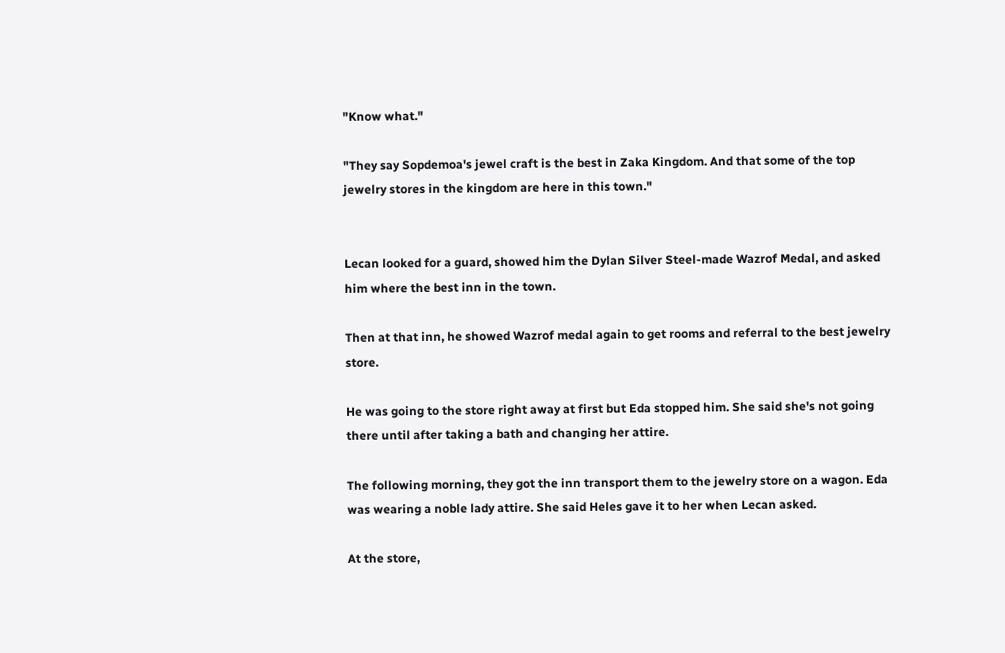"Know what."

"They say Sopdemoa's jewel craft is the best in Zaka Kingdom. And that some of the top jewelry stores in the kingdom are here in this town."


Lecan looked for a guard, showed him the Dylan Silver Steel-made Wazrof Medal, and asked him where the best inn in the town.

Then at that inn, he showed Wazrof medal again to get rooms and referral to the best jewelry store.

He was going to the store right away at first but Eda stopped him. She said she's not going there until after taking a bath and changing her attire.

The following morning, they got the inn transport them to the jewelry store on a wagon. Eda was wearing a noble lady attire. She said Heles gave it to her when Lecan asked.

At the store,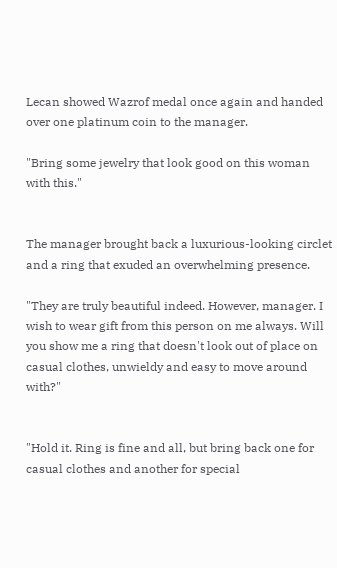Lecan showed Wazrof medal once again and handed over one platinum coin to the manager.

"Bring some jewelry that look good on this woman with this."


The manager brought back a luxurious-looking circlet and a ring that exuded an overwhelming presence.

"They are truly beautiful indeed. However, manager. I wish to wear gift from this person on me always. Will you show me a ring that doesn't look out of place on casual clothes, unwieldy and easy to move around with?"


"Hold it. Ring is fine and all, but bring back one for casual clothes and another for special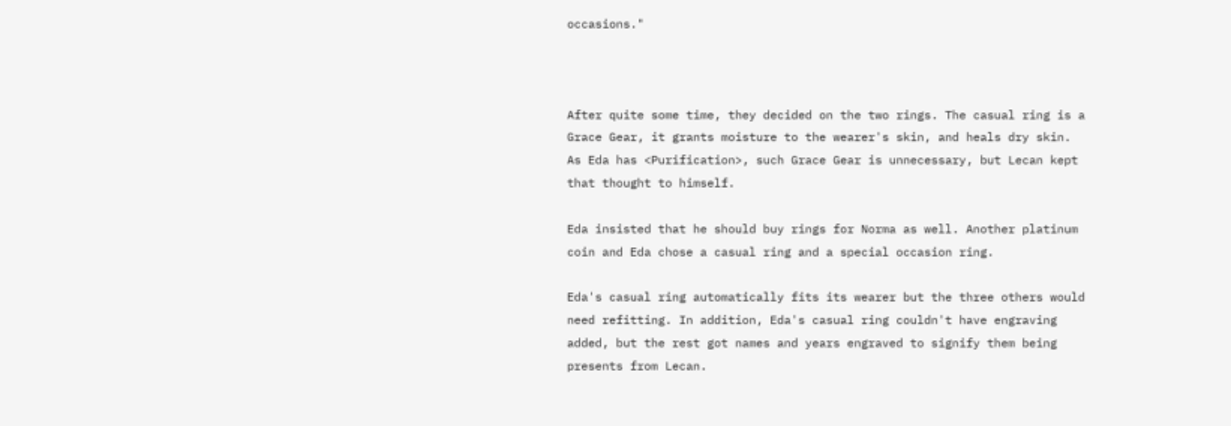occasions."



After quite some time, they decided on the two rings. The casual ring is a Grace Gear, it grants moisture to the wearer's skin, and heals dry skin. As Eda has <Purification>, such Grace Gear is unnecessary, but Lecan kept that thought to himself.

Eda insisted that he should buy rings for Norma as well. Another platinum coin and Eda chose a casual ring and a special occasion ring.

Eda's casual ring automatically fits its wearer but the three others would need refitting. In addition, Eda's casual ring couldn't have engraving added, but the rest got names and years engraved to signify them being presents from Lecan.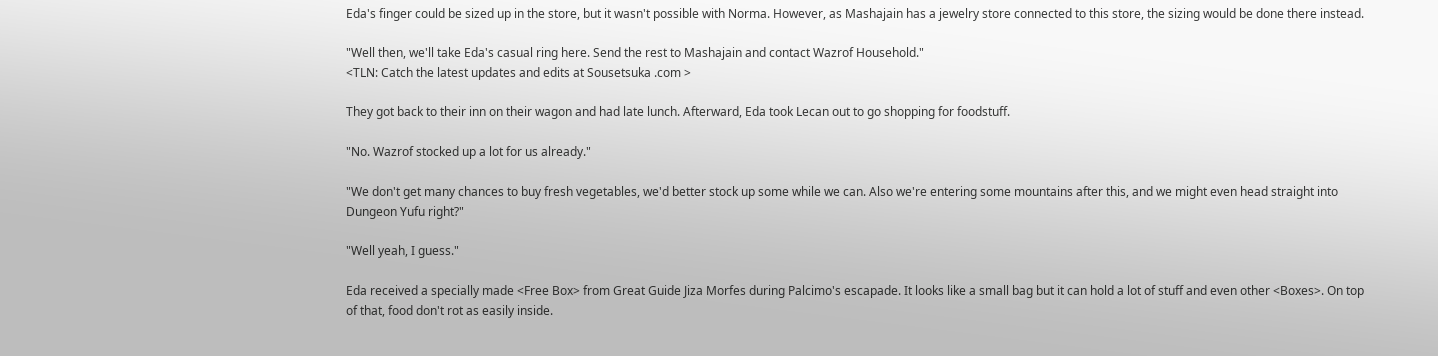Eda's finger could be sized up in the store, but it wasn't possible with Norma. However, as Mashajain has a jewelry store connected to this store, the sizing would be done there instead.

"Well then, we'll take Eda's casual ring here. Send the rest to Mashajain and contact Wazrof Household."
<TLN: Catch the latest updates and edits at Sousetsuka .com >

They got back to their inn on their wagon and had late lunch. Afterward, Eda took Lecan out to go shopping for foodstuff.

"No. Wazrof stocked up a lot for us already."

"We don't get many chances to buy fresh vegetables, we'd better stock up some while we can. Also we're entering some mountains after this, and we might even head straight into Dungeon Yufu right?"

"Well yeah, I guess."

Eda received a specially made <Free Box> from Great Guide Jiza Morfes during Palcimo's escapade. It looks like a small bag but it can hold a lot of stuff and even other <Boxes>. On top of that, food don't rot as easily inside.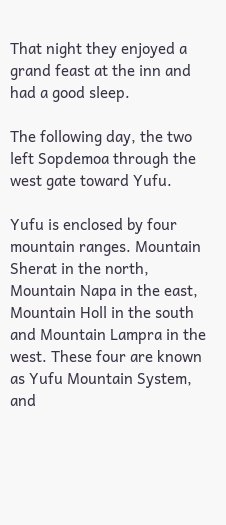That night they enjoyed a grand feast at the inn and had a good sleep.

The following day, the two left Sopdemoa through the west gate toward Yufu.

Yufu is enclosed by four mountain ranges. Mountain Sherat in the north, Mountain Napa in the east, Mountain Holl in the south and Mountain Lampra in the west. These four are known as Yufu Mountain System, and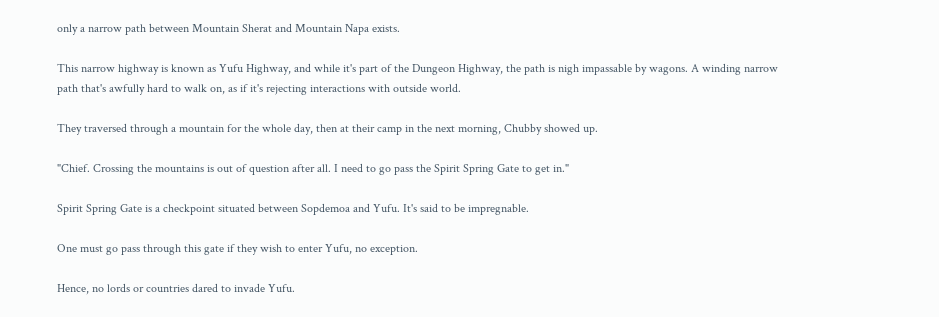only a narrow path between Mountain Sherat and Mountain Napa exists.

This narrow highway is known as Yufu Highway, and while it's part of the Dungeon Highway, the path is nigh impassable by wagons. A winding narrow path that's awfully hard to walk on, as if it's rejecting interactions with outside world.

They traversed through a mountain for the whole day, then at their camp in the next morning, Chubby showed up.

"Chief. Crossing the mountains is out of question after all. I need to go pass the Spirit Spring Gate to get in."

Spirit Spring Gate is a checkpoint situated between Sopdemoa and Yufu. It's said to be impregnable.

One must go pass through this gate if they wish to enter Yufu, no exception.

Hence, no lords or countries dared to invade Yufu.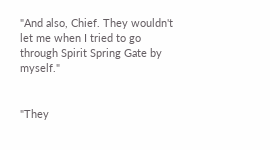"And also, Chief. They wouldn't let me when I tried to go through Spirit Spring Gate by myself."


"They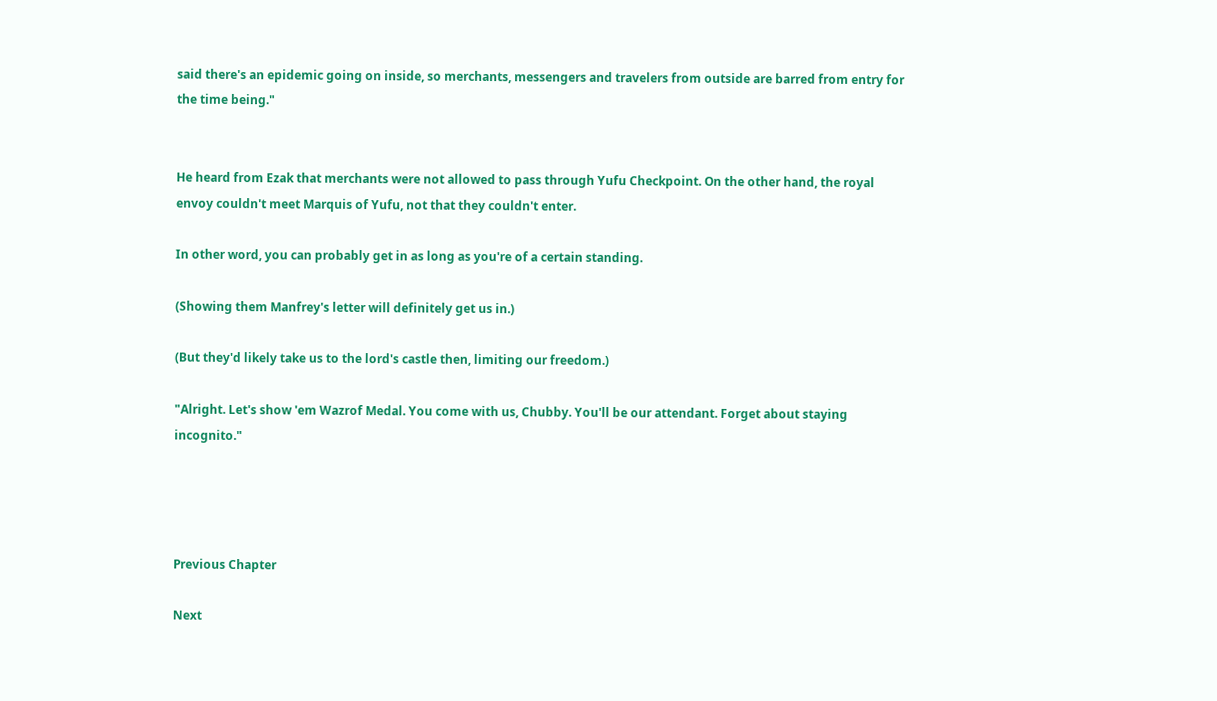said there's an epidemic going on inside, so merchants, messengers and travelers from outside are barred from entry for the time being."


He heard from Ezak that merchants were not allowed to pass through Yufu Checkpoint. On the other hand, the royal envoy couldn't meet Marquis of Yufu, not that they couldn't enter.

In other word, you can probably get in as long as you're of a certain standing.

(Showing them Manfrey's letter will definitely get us in.)

(But they'd likely take us to the lord's castle then, limiting our freedom.)

"Alright. Let's show 'em Wazrof Medal. You come with us, Chubby. You'll be our attendant. Forget about staying incognito."




Previous Chapter

Next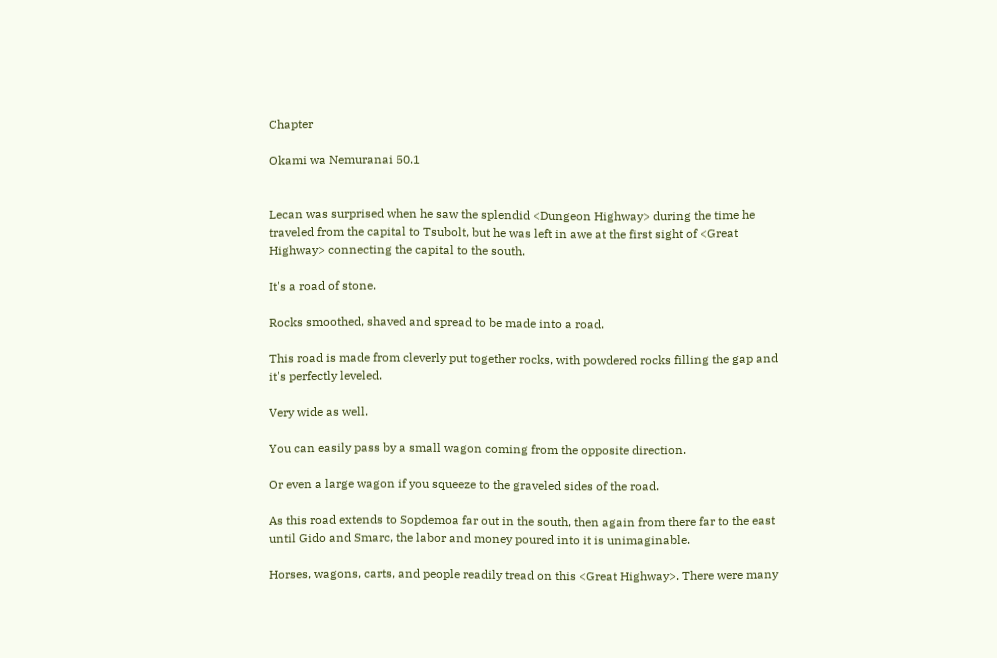Chapter

Okami wa Nemuranai 50.1


Lecan was surprised when he saw the splendid <Dungeon Highway> during the time he traveled from the capital to Tsubolt, but he was left in awe at the first sight of <Great Highway> connecting the capital to the south.

It's a road of stone.

Rocks smoothed, shaved and spread to be made into a road.

This road is made from cleverly put together rocks, with powdered rocks filling the gap and it's perfectly leveled.

Very wide as well.

You can easily pass by a small wagon coming from the opposite direction.

Or even a large wagon if you squeeze to the graveled sides of the road.

As this road extends to Sopdemoa far out in the south, then again from there far to the east until Gido and Smarc, the labor and money poured into it is unimaginable.

Horses, wagons, carts, and people readily tread on this <Great Highway>. There were many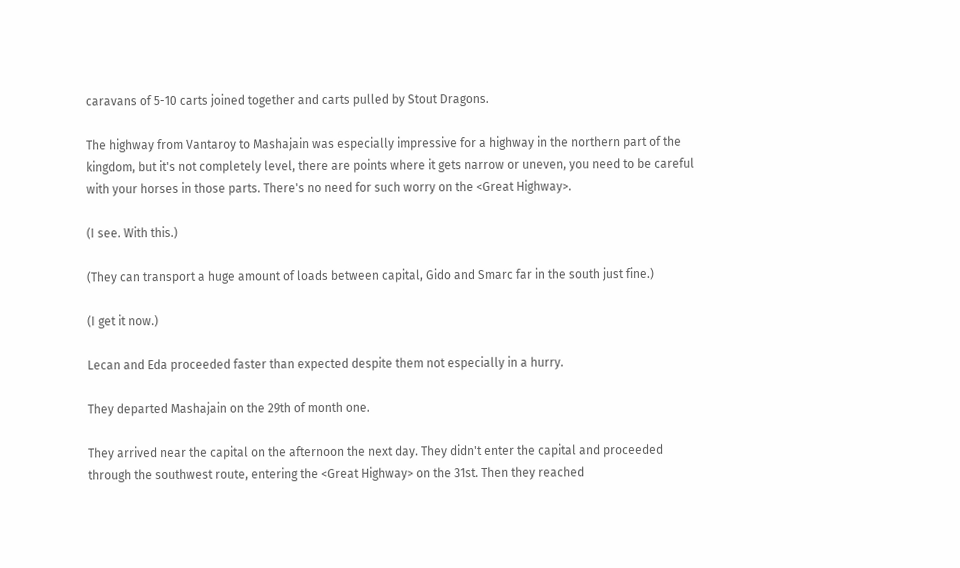caravans of 5-10 carts joined together and carts pulled by Stout Dragons.

The highway from Vantaroy to Mashajain was especially impressive for a highway in the northern part of the kingdom, but it's not completely level, there are points where it gets narrow or uneven, you need to be careful with your horses in those parts. There's no need for such worry on the <Great Highway>.

(I see. With this.)

(They can transport a huge amount of loads between capital, Gido and Smarc far in the south just fine.)

(I get it now.)

Lecan and Eda proceeded faster than expected despite them not especially in a hurry.

They departed Mashajain on the 29th of month one.

They arrived near the capital on the afternoon the next day. They didn't enter the capital and proceeded through the southwest route, entering the <Great Highway> on the 31st. Then they reached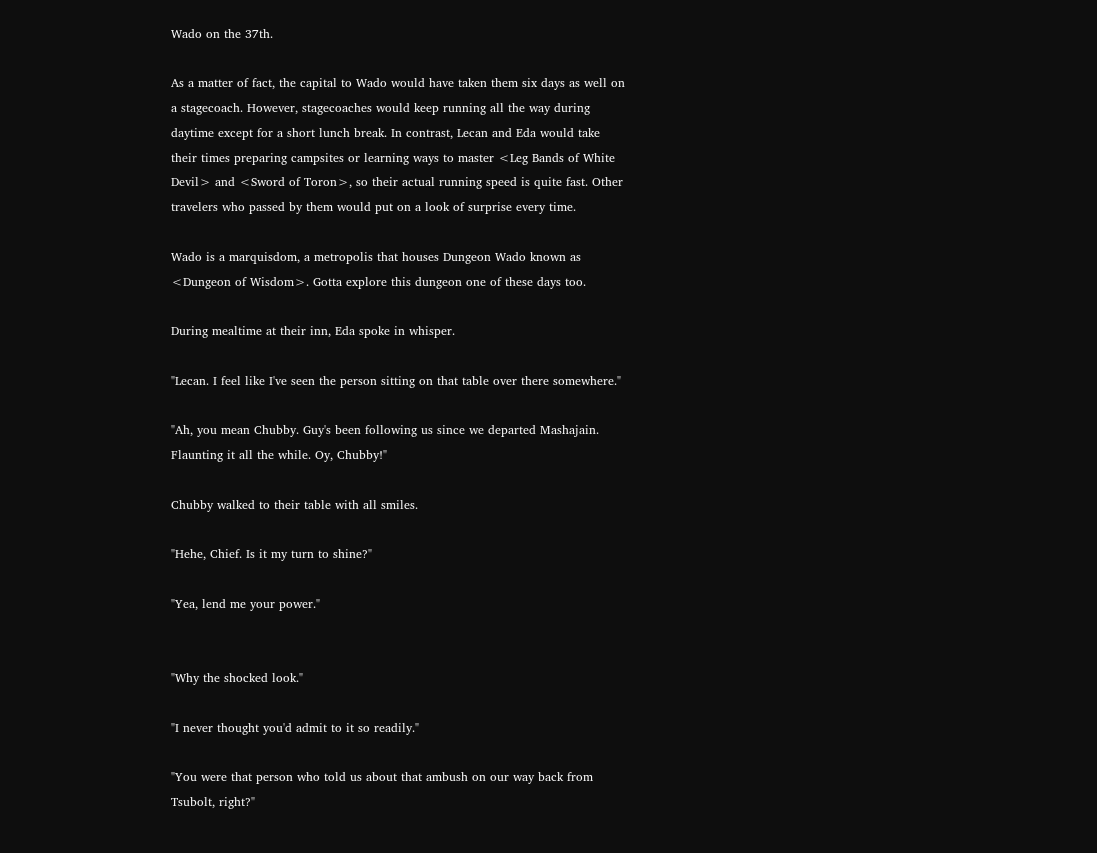Wado on the 37th.

As a matter of fact, the capital to Wado would have taken them six days as well on a stagecoach. However, stagecoaches would keep running all the way during daytime except for a short lunch break. In contrast, Lecan and Eda would take their times preparing campsites or learning ways to master <Leg Bands of White Devil> and <Sword of Toron>, so their actual running speed is quite fast. Other travelers who passed by them would put on a look of surprise every time.

Wado is a marquisdom, a metropolis that houses Dungeon Wado known as <Dungeon of Wisdom>. Gotta explore this dungeon one of these days too.

During mealtime at their inn, Eda spoke in whisper.

"Lecan. I feel like I've seen the person sitting on that table over there somewhere."

"Ah, you mean Chubby. Guy's been following us since we departed Mashajain. Flaunting it all the while. Oy, Chubby!"

Chubby walked to their table with all smiles.

"Hehe, Chief. Is it my turn to shine?"

"Yea, lend me your power."


"Why the shocked look."

"I never thought you'd admit to it so readily."

"You were that person who told us about that ambush on our way back from Tsubolt, right?"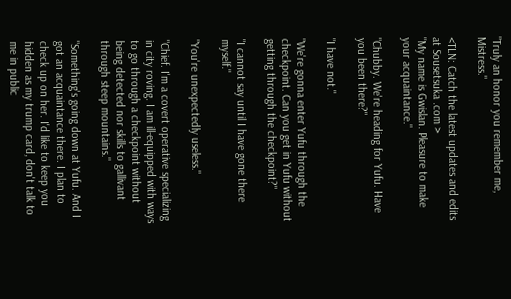"Truly an honor you remember me, Mistress."

<TLN: Catch the latest updates and edits at Sousetsuka .com >
"My name is Gwislan. Pleasure to make your acquaintance."

"Chubby. We're heading for Yufu. Have you been there?"

"I have not."

"We're gonna enter Yufu through the checkpoint. Can you get in Yufu without getting through the checkpoint?"

"I cannot say until I have gone there myself."

"You're unexpectedly useless."

"Chief. I'm a covert operative specializing in city roving. I am ill-equipped with ways to go through a checkpoint without being detected nor skills to gallivant through steep mountains."

"Something's going down at Yufu. And I got an acquaintance there. I plan to check up on her. I'd like to keep you hidden as my trump card, don't talk to me in public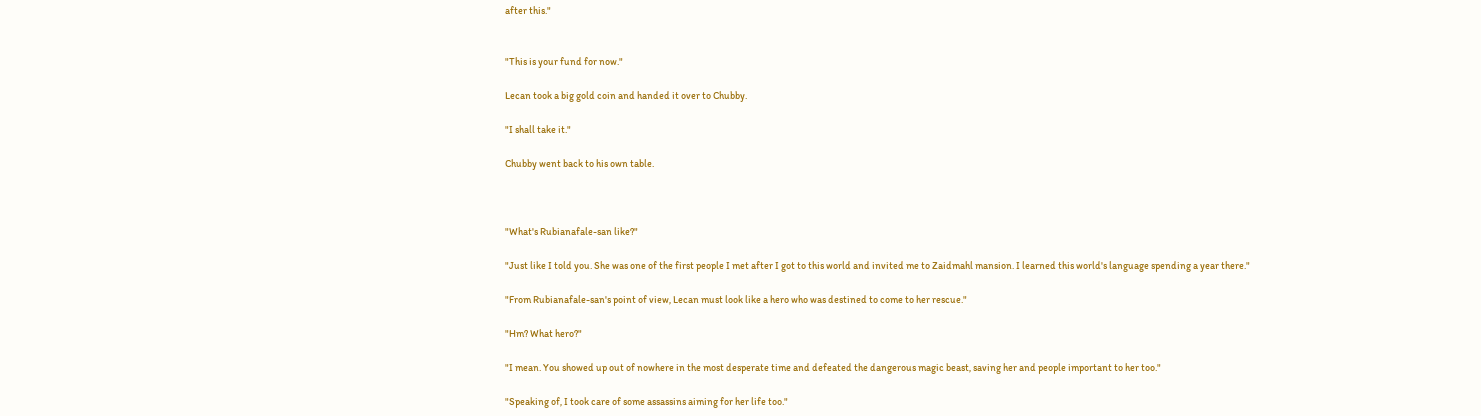after this."


"This is your fund for now."

Lecan took a big gold coin and handed it over to Chubby.

"I shall take it."

Chubby went back to his own table.



"What's Rubianafale-san like?"

"Just like I told you. She was one of the first people I met after I got to this world and invited me to Zaidmahl mansion. I learned this world's language spending a year there."

"From Rubianafale-san's point of view, Lecan must look like a hero who was destined to come to her rescue."

"Hm? What hero?"

"I mean. You showed up out of nowhere in the most desperate time and defeated the dangerous magic beast, saving her and people important to her too."

"Speaking of, I took care of some assassins aiming for her life too."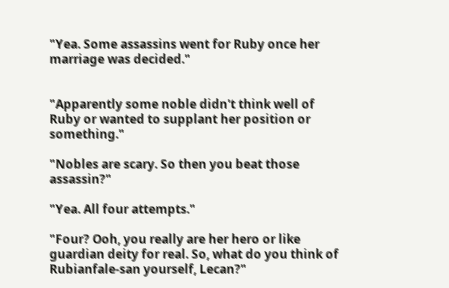"Yea. Some assassins went for Ruby once her marriage was decided."


"Apparently some noble didn't think well of Ruby or wanted to supplant her position or something."

"Nobles are scary. So then you beat those assassin?"

"Yea. All four attempts."

"Four? Ooh, you really are her hero or like guardian deity for real. So, what do you think of Rubianfale-san yourself, Lecan?"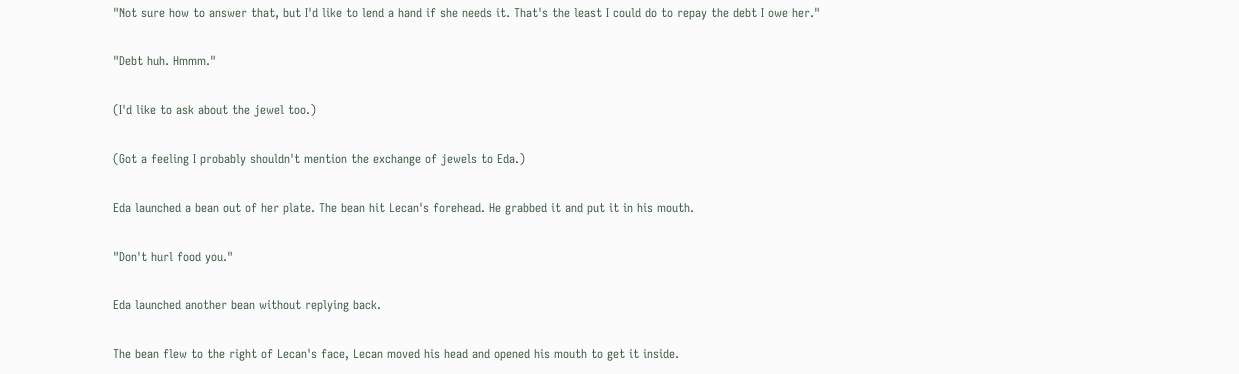"Not sure how to answer that, but I'd like to lend a hand if she needs it. That's the least I could do to repay the debt I owe her."

"Debt huh. Hmmm."

(I'd like to ask about the jewel too.)

(Got a feeling I probably shouldn't mention the exchange of jewels to Eda.)

Eda launched a bean out of her plate. The bean hit Lecan's forehead. He grabbed it and put it in his mouth.

"Don't hurl food you."

Eda launched another bean without replying back.

The bean flew to the right of Lecan's face, Lecan moved his head and opened his mouth to get it inside.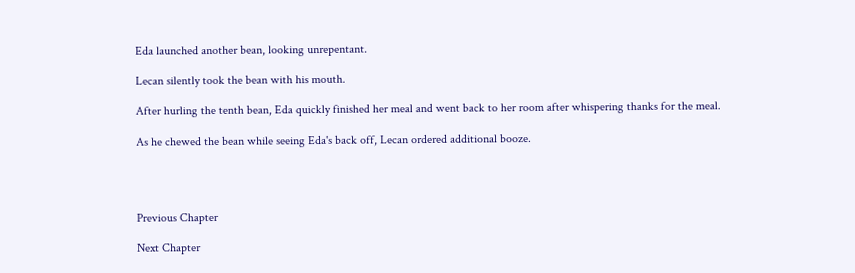Eda launched another bean, looking unrepentant.

Lecan silently took the bean with his mouth.

After hurling the tenth bean, Eda quickly finished her meal and went back to her room after whispering thanks for the meal.

As he chewed the bean while seeing Eda's back off, Lecan ordered additional booze.




Previous Chapter

Next Chapter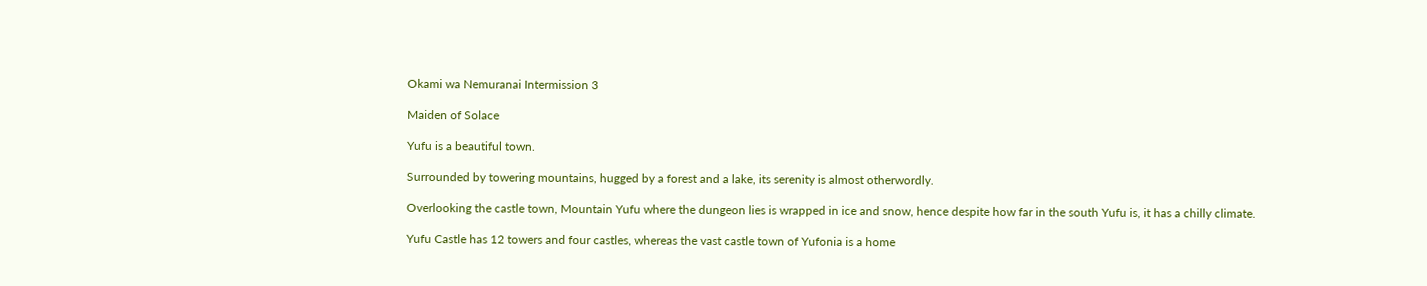Okami wa Nemuranai Intermission 3

Maiden of Solace

Yufu is a beautiful town.

Surrounded by towering mountains, hugged by a forest and a lake, its serenity is almost otherwordly.

Overlooking the castle town, Mountain Yufu where the dungeon lies is wrapped in ice and snow, hence despite how far in the south Yufu is, it has a chilly climate.

Yufu Castle has 12 towers and four castles, whereas the vast castle town of Yufonia is a home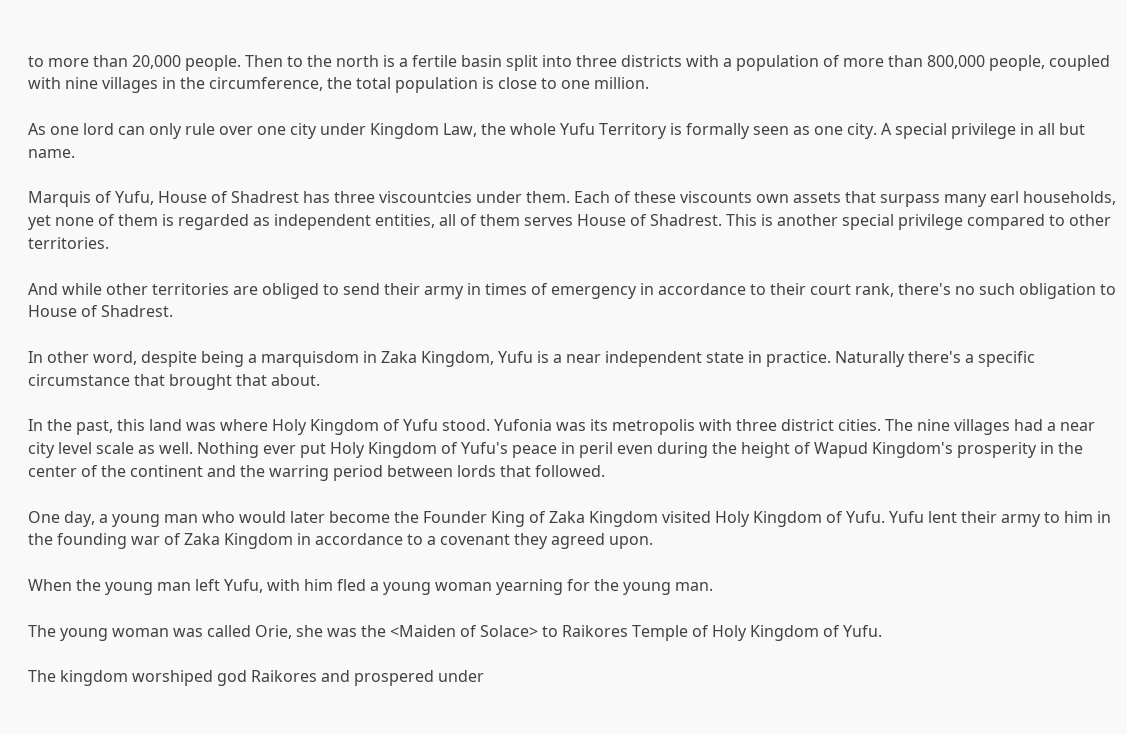to more than 20,000 people. Then to the north is a fertile basin split into three districts with a population of more than 800,000 people, coupled with nine villages in the circumference, the total population is close to one million.

As one lord can only rule over one city under Kingdom Law, the whole Yufu Territory is formally seen as one city. A special privilege in all but name.

Marquis of Yufu, House of Shadrest has three viscountcies under them. Each of these viscounts own assets that surpass many earl households, yet none of them is regarded as independent entities, all of them serves House of Shadrest. This is another special privilege compared to other territories.

And while other territories are obliged to send their army in times of emergency in accordance to their court rank, there's no such obligation to House of Shadrest.

In other word, despite being a marquisdom in Zaka Kingdom, Yufu is a near independent state in practice. Naturally there's a specific circumstance that brought that about.

In the past, this land was where Holy Kingdom of Yufu stood. Yufonia was its metropolis with three district cities. The nine villages had a near city level scale as well. Nothing ever put Holy Kingdom of Yufu's peace in peril even during the height of Wapud Kingdom's prosperity in the center of the continent and the warring period between lords that followed.

One day, a young man who would later become the Founder King of Zaka Kingdom visited Holy Kingdom of Yufu. Yufu lent their army to him in the founding war of Zaka Kingdom in accordance to a covenant they agreed upon.

When the young man left Yufu, with him fled a young woman yearning for the young man.

The young woman was called Orie, she was the <Maiden of Solace> to Raikores Temple of Holy Kingdom of Yufu.

The kingdom worshiped god Raikores and prospered under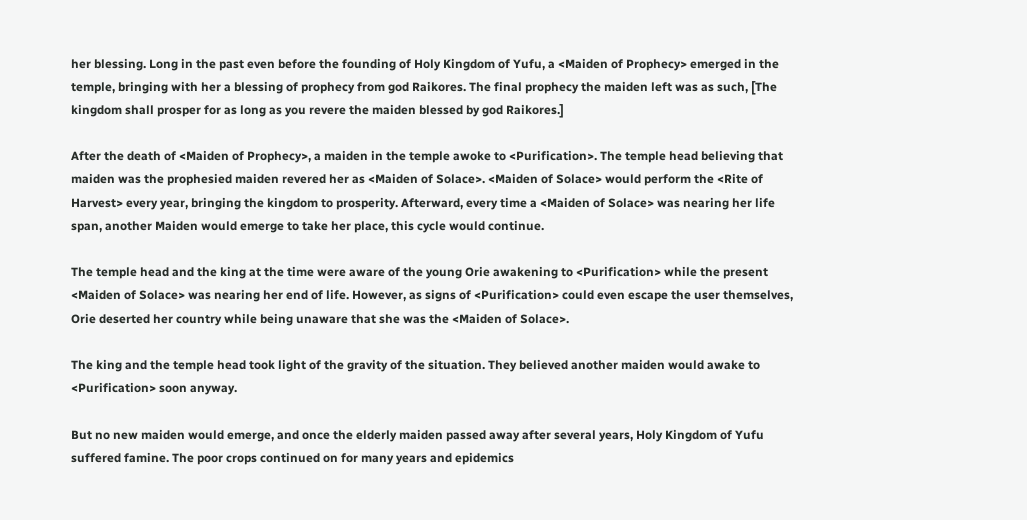her blessing. Long in the past even before the founding of Holy Kingdom of Yufu, a <Maiden of Prophecy> emerged in the temple, bringing with her a blessing of prophecy from god Raikores. The final prophecy the maiden left was as such, [The kingdom shall prosper for as long as you revere the maiden blessed by god Raikores.]

After the death of <Maiden of Prophecy>, a maiden in the temple awoke to <Purification>. The temple head believing that maiden was the prophesied maiden revered her as <Maiden of Solace>. <Maiden of Solace> would perform the <Rite of Harvest> every year, bringing the kingdom to prosperity. Afterward, every time a <Maiden of Solace> was nearing her life span, another Maiden would emerge to take her place, this cycle would continue.

The temple head and the king at the time were aware of the young Orie awakening to <Purification> while the present <Maiden of Solace> was nearing her end of life. However, as signs of <Purification> could even escape the user themselves, Orie deserted her country while being unaware that she was the <Maiden of Solace>.

The king and the temple head took light of the gravity of the situation. They believed another maiden would awake to <Purification> soon anyway.

But no new maiden would emerge, and once the elderly maiden passed away after several years, Holy Kingdom of Yufu suffered famine. The poor crops continued on for many years and epidemics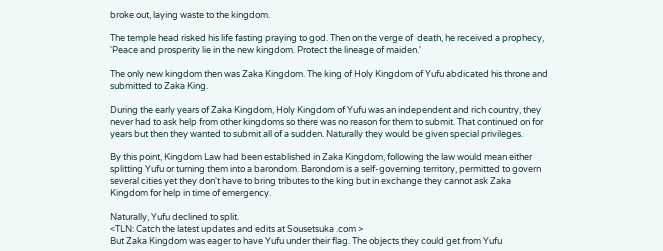broke out, laying waste to the kingdom.

The temple head risked his life fasting praying to god. Then on the verge of  death, he received a prophecy, 'Peace and prosperity lie in the new kingdom. Protect the lineage of maiden.'

The only new kingdom then was Zaka Kingdom. The king of Holy Kingdom of Yufu abdicated his throne and submitted to Zaka King.

During the early years of Zaka Kingdom, Holy Kingdom of Yufu was an independent and rich country, they never had to ask help from other kingdoms so there was no reason for them to submit. That continued on for years but then they wanted to submit all of a sudden. Naturally they would be given special privileges.

By this point, Kingdom Law had been established in Zaka Kingdom, following the law would mean either splitting Yufu or turning them into a barondom. Barondom is a self-governing territory, permitted to govern several cities yet they don't have to bring tributes to the king but in exchange they cannot ask Zaka Kingdom for help in time of emergency.

Naturally, Yufu declined to split.
<TLN: Catch the latest updates and edits at Sousetsuka .com >
But Zaka Kingdom was eager to have Yufu under their flag. The objects they could get from Yufu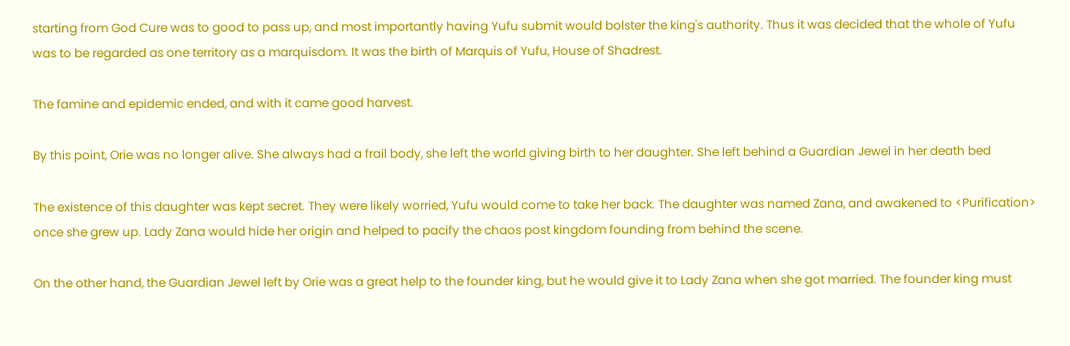starting from God Cure was to good to pass up, and most importantly having Yufu submit would bolster the king's authority. Thus it was decided that the whole of Yufu was to be regarded as one territory as a marquisdom. It was the birth of Marquis of Yufu, House of Shadrest.

The famine and epidemic ended, and with it came good harvest.

By this point, Orie was no longer alive. She always had a frail body, she left the world giving birth to her daughter. She left behind a Guardian Jewel in her death bed

The existence of this daughter was kept secret. They were likely worried, Yufu would come to take her back. The daughter was named Zana, and awakened to <Purification> once she grew up. Lady Zana would hide her origin and helped to pacify the chaos post kingdom founding from behind the scene.

On the other hand, the Guardian Jewel left by Orie was a great help to the founder king, but he would give it to Lady Zana when she got married. The founder king must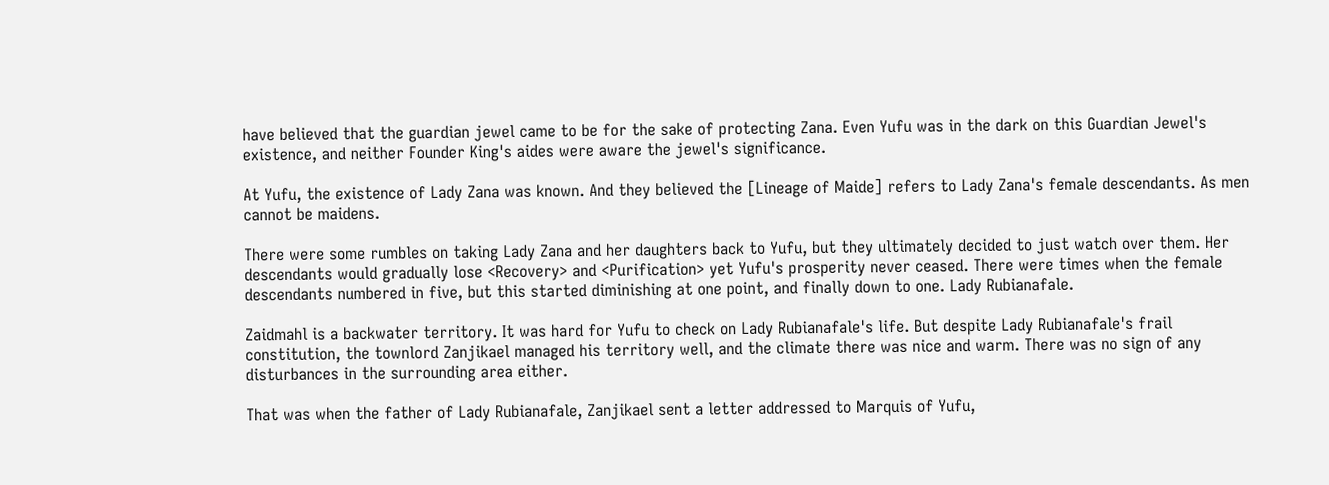have believed that the guardian jewel came to be for the sake of protecting Zana. Even Yufu was in the dark on this Guardian Jewel's existence, and neither Founder King's aides were aware the jewel's significance.

At Yufu, the existence of Lady Zana was known. And they believed the [Lineage of Maide] refers to Lady Zana's female descendants. As men cannot be maidens.

There were some rumbles on taking Lady Zana and her daughters back to Yufu, but they ultimately decided to just watch over them. Her descendants would gradually lose <Recovery> and <Purification> yet Yufu's prosperity never ceased. There were times when the female descendants numbered in five, but this started diminishing at one point, and finally down to one. Lady Rubianafale.

Zaidmahl is a backwater territory. It was hard for Yufu to check on Lady Rubianafale's life. But despite Lady Rubianafale's frail constitution, the townlord Zanjikael managed his territory well, and the climate there was nice and warm. There was no sign of any disturbances in the surrounding area either.

That was when the father of Lady Rubianafale, Zanjikael sent a letter addressed to Marquis of Yufu,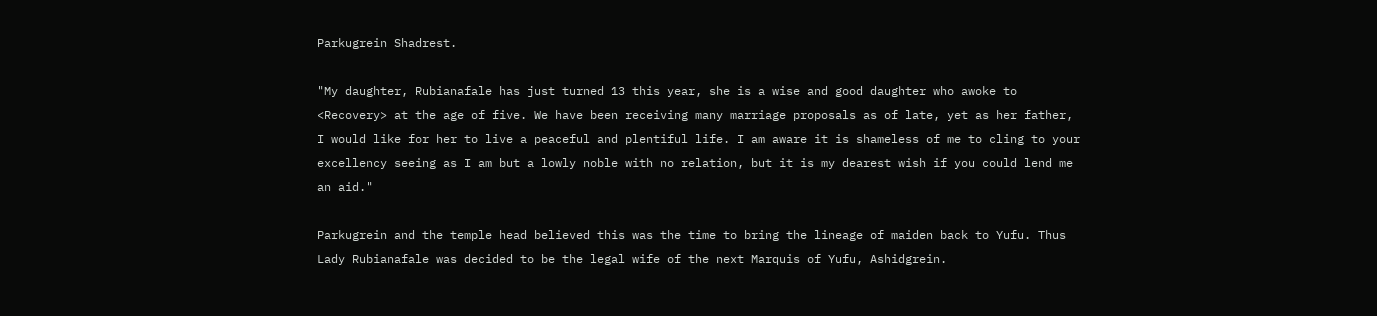Parkugrein Shadrest.

"My daughter, Rubianafale has just turned 13 this year, she is a wise and good daughter who awoke to <Recovery> at the age of five. We have been receiving many marriage proposals as of late, yet as her father, I would like for her to live a peaceful and plentiful life. I am aware it is shameless of me to cling to your excellency seeing as I am but a lowly noble with no relation, but it is my dearest wish if you could lend me an aid."

Parkugrein and the temple head believed this was the time to bring the lineage of maiden back to Yufu. Thus Lady Rubianafale was decided to be the legal wife of the next Marquis of Yufu, Ashidgrein.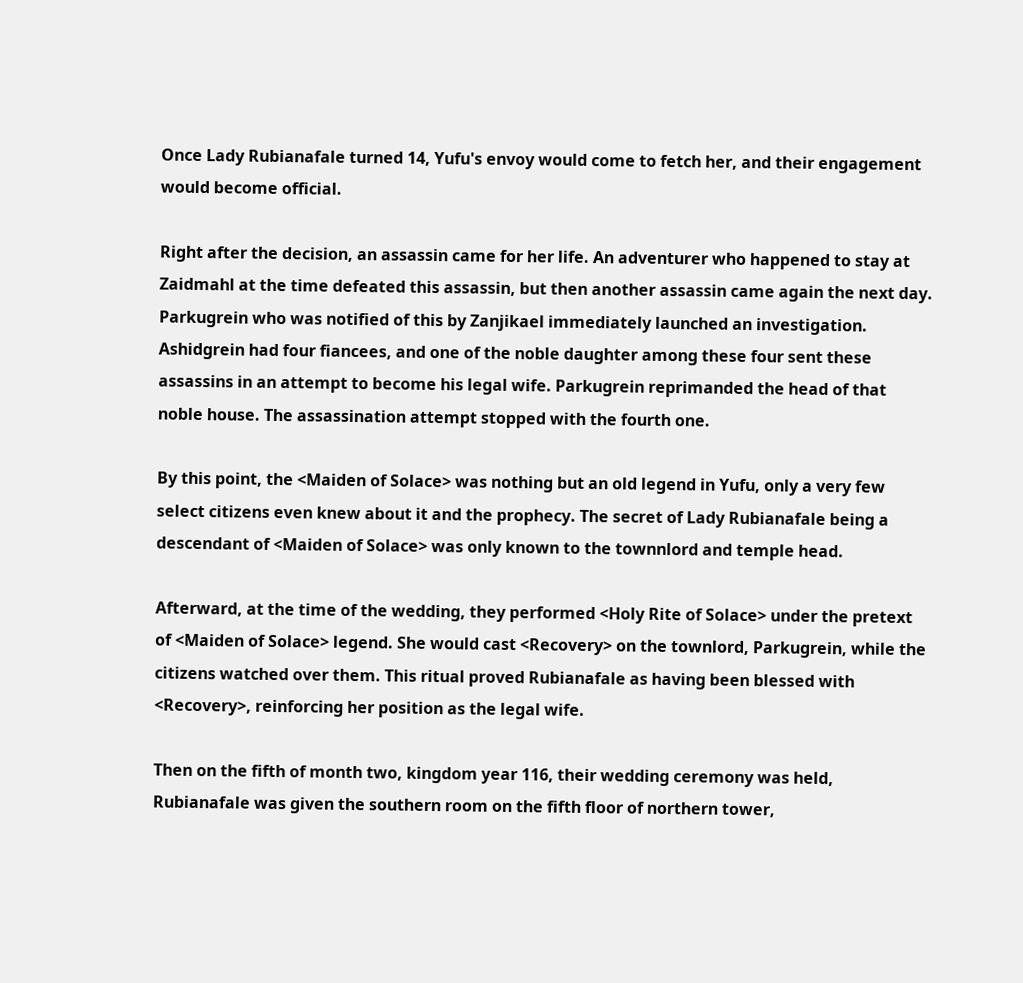Once Lady Rubianafale turned 14, Yufu's envoy would come to fetch her, and their engagement would become official.

Right after the decision, an assassin came for her life. An adventurer who happened to stay at Zaidmahl at the time defeated this assassin, but then another assassin came again the next day. Parkugrein who was notified of this by Zanjikael immediately launched an investigation. Ashidgrein had four fiancees, and one of the noble daughter among these four sent these assassins in an attempt to become his legal wife. Parkugrein reprimanded the head of that noble house. The assassination attempt stopped with the fourth one.

By this point, the <Maiden of Solace> was nothing but an old legend in Yufu, only a very few select citizens even knew about it and the prophecy. The secret of Lady Rubianafale being a descendant of <Maiden of Solace> was only known to the townnlord and temple head.

Afterward, at the time of the wedding, they performed <Holy Rite of Solace> under the pretext of <Maiden of Solace> legend. She would cast <Recovery> on the townlord, Parkugrein, while the citizens watched over them. This ritual proved Rubianafale as having been blessed with <Recovery>, reinforcing her position as the legal wife.

Then on the fifth of month two, kingdom year 116, their wedding ceremony was held, Rubianafale was given the southern room on the fifth floor of northern tower,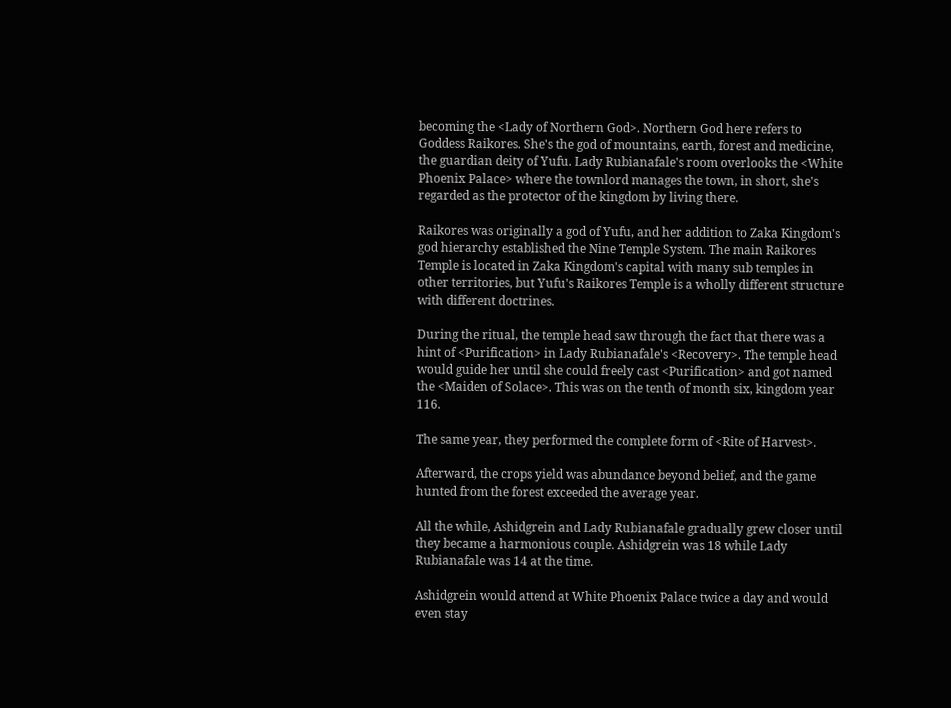becoming the <Lady of Northern God>. Northern God here refers to Goddess Raikores. She's the god of mountains, earth, forest and medicine, the guardian deity of Yufu. Lady Rubianafale's room overlooks the <White Phoenix Palace> where the townlord manages the town, in short, she's regarded as the protector of the kingdom by living there.

Raikores was originally a god of Yufu, and her addition to Zaka Kingdom's god hierarchy established the Nine Temple System. The main Raikores Temple is located in Zaka Kingdom's capital with many sub temples in other territories, but Yufu's Raikores Temple is a wholly different structure with different doctrines.

During the ritual, the temple head saw through the fact that there was a hint of <Purification> in Lady Rubianafale's <Recovery>. The temple head would guide her until she could freely cast <Purification> and got named the <Maiden of Solace>. This was on the tenth of month six, kingdom year 116.

The same year, they performed the complete form of <Rite of Harvest>.

Afterward, the crops yield was abundance beyond belief, and the game hunted from the forest exceeded the average year.

All the while, Ashidgrein and Lady Rubianafale gradually grew closer until they became a harmonious couple. Ashidgrein was 18 while Lady Rubianafale was 14 at the time.

Ashidgrein would attend at White Phoenix Palace twice a day and would even stay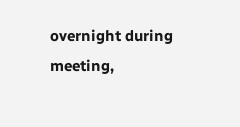overnight during meeting,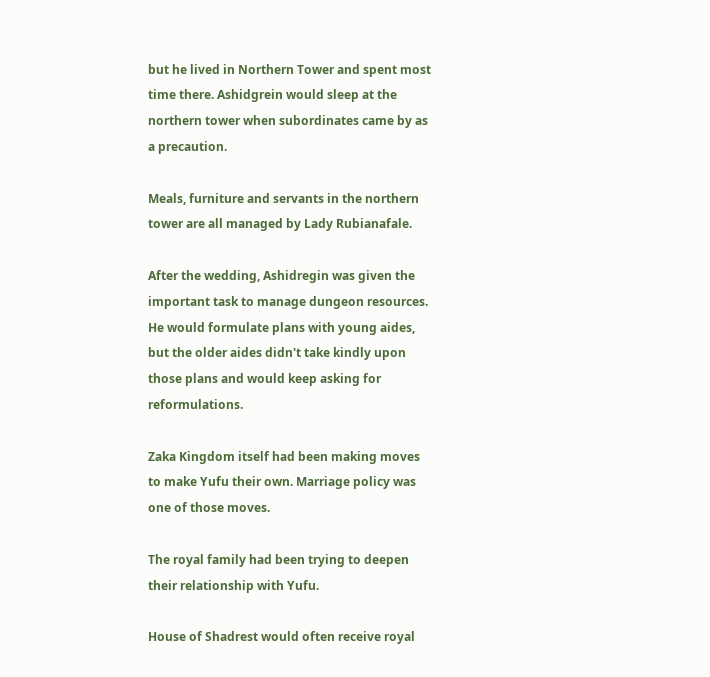but he lived in Northern Tower and spent most time there. Ashidgrein would sleep at the northern tower when subordinates came by as a precaution.

Meals, furniture and servants in the northern tower are all managed by Lady Rubianafale.

After the wedding, Ashidregin was given the important task to manage dungeon resources. He would formulate plans with young aides, but the older aides didn't take kindly upon those plans and would keep asking for reformulations.

Zaka Kingdom itself had been making moves to make Yufu their own. Marriage policy was one of those moves.

The royal family had been trying to deepen their relationship with Yufu.

House of Shadrest would often receive royal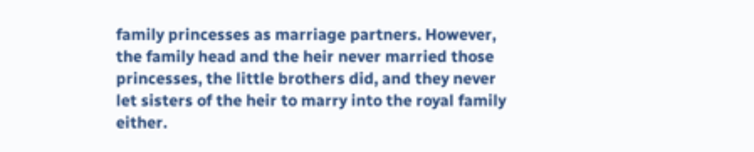family princesses as marriage partners. However, the family head and the heir never married those princesses, the little brothers did, and they never let sisters of the heir to marry into the royal family either.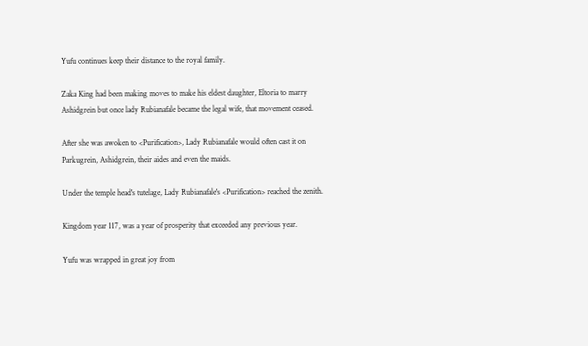Yufu continues keep their distance to the royal family.

Zaka King had been making moves to make his eldest daughter, Eltoria to marry Ashidgrein but once lady Rubianafale became the legal wife, that movement ceased.

After she was awoken to <Purification>, Lady Rubianafale would often cast it on Parkugrein, Ashidgrein, their aides and even the maids.

Under the temple head's tutelage, Lady Rubianafale's <Purification> reached the zenith.

Kingdom year 117, was a year of prosperity that exceeded any previous year.

Yufu was wrapped in great joy from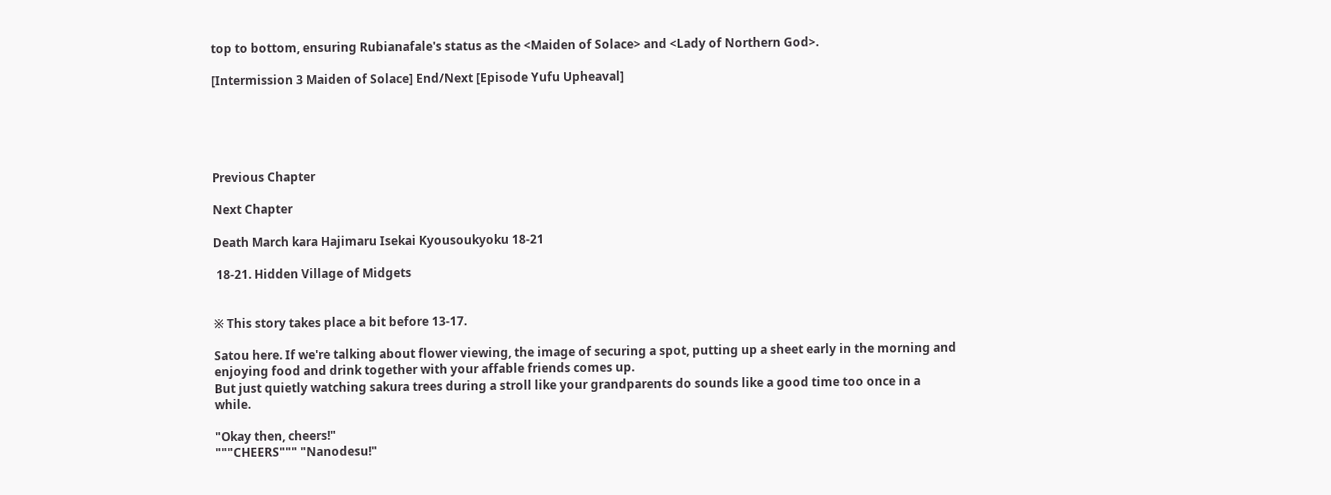top to bottom, ensuring Rubianafale's status as the <Maiden of Solace> and <Lady of Northern God>.

[Intermission 3 Maiden of Solace] End/Next [Episode Yufu Upheaval]





Previous Chapter

Next Chapter

Death March kara Hajimaru Isekai Kyousoukyoku 18-21

 18-21. Hidden Village of Midgets


※ This story takes place a bit before 13-17.

Satou here. If we're talking about flower viewing, the image of securing a spot, putting up a sheet early in the morning and enjoying food and drink together with your affable friends comes up.
But just quietly watching sakura trees during a stroll like your grandparents do sounds like a good time too once in a while.

"Okay then, cheers!"
"""CHEERS""" "Nanodesu!"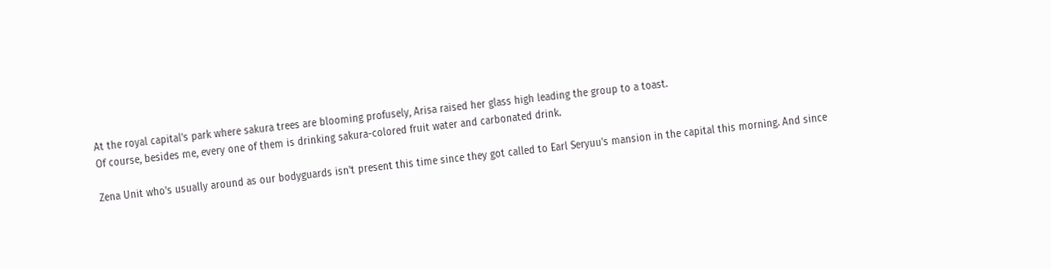At the royal capital's park where sakura trees are blooming profusely, Arisa raised her glass high leading the group to a toast.
Of course, besides me, every one of them is drinking sakura-colored fruit water and carbonated drink.

Zena Unit who's usually around as our bodyguards isn't present this time since they got called to Earl Seryuu's mansion in the capital this morning. And since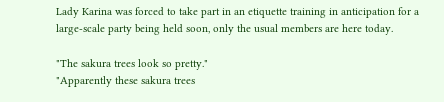Lady Karina was forced to take part in an etiquette training in anticipation for a large-scale party being held soon, only the usual members are here today.

"The sakura trees look so pretty."
"Apparently these sakura trees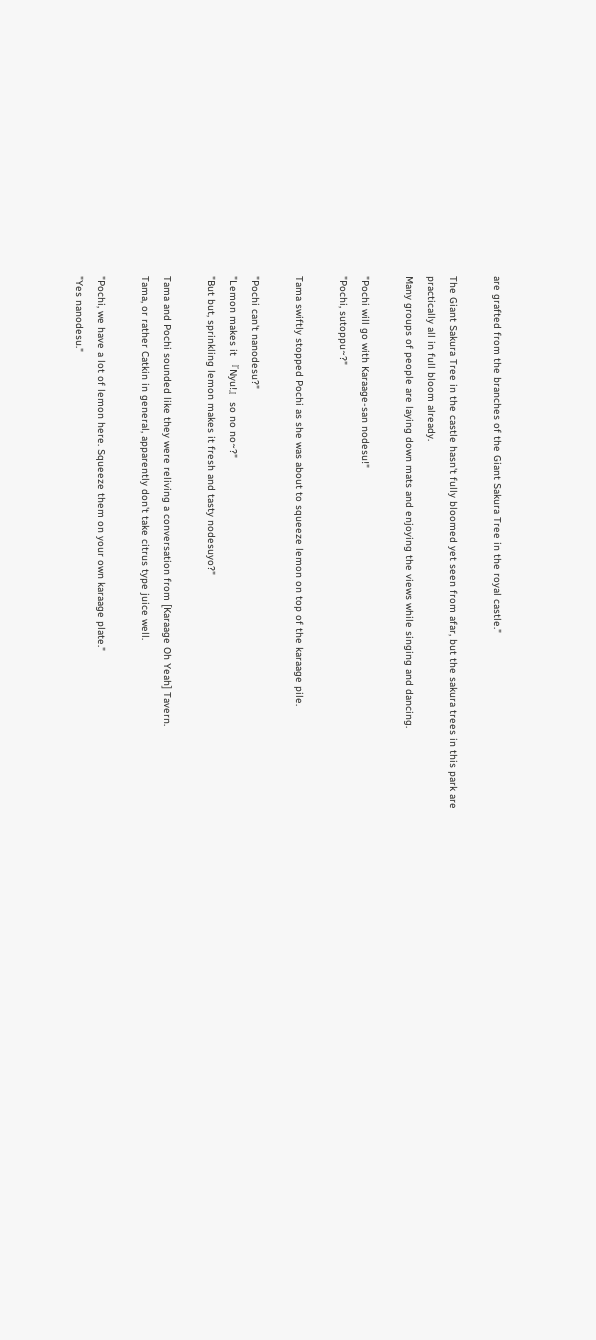are grafted from the branches of the Giant Sakura Tree in the royal castle."

The Giant Sakura Tree in the castle hasn't fully bloomed yet seen from afar, but the sakura trees in this park are practically all in full bloom already.
Many groups of people are laying down mats and enjoying the views while singing and dancing.

"Pochi will go with Karaage-san nodesu!"
"Pochi, sutoppu~?"

Tama swiftly stopped Pochi as she was about to squeeze lemon on top of the karaage pile.

"Pochi can't nanodesu?"
"Lemon makes it 『Nyu!』 so no no~?"
"But but, sprinkling lemon makes it fresh and tasty nodesuyo?"

Tama and Pochi sounded like they were reliving a conversation from [Karaage Oh Yeah] Tavern.
Tama, or rather Catkin in general, apparently don't take citrus type juice well.

"Pochi, we have a lot of lemon here. Squeeze them on your own karaage plate."
"Yes nanodesu."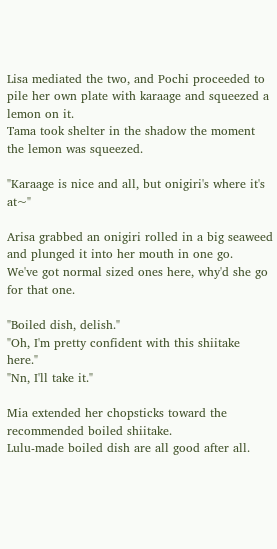Lisa mediated the two, and Pochi proceeded to pile her own plate with karaage and squeezed a lemon on it.
Tama took shelter in the shadow the moment the lemon was squeezed.

"Karaage is nice and all, but onigiri's where it's at~"

Arisa grabbed an onigiri rolled in a big seaweed and plunged it into her mouth in one go.
We've got normal sized ones here, why'd she go for that one.

"Boiled dish, delish."
"Oh, I'm pretty confident with this shiitake here."
"Nn, I'll take it."

Mia extended her chopsticks toward the recommended boiled shiitake.
Lulu-made boiled dish are all good after all.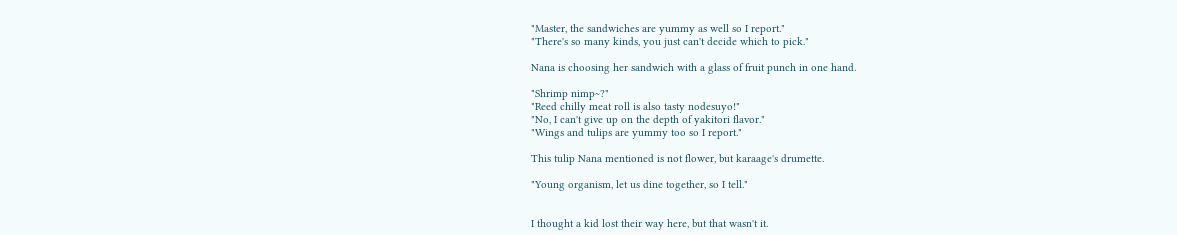"Master, the sandwiches are yummy as well so I report."
"There's so many kinds, you just can't decide which to pick."

Nana is choosing her sandwich with a glass of fruit punch in one hand.

"Shrimp nimp~?"
"Reed chilly meat roll is also tasty nodesuyo!"
"No, I can't give up on the depth of yakitori flavor."
"Wings and tulips are yummy too so I report."

This tulip Nana mentioned is not flower, but karaage's drumette.

"Young organism, let us dine together, so I tell."


I thought a kid lost their way here, but that wasn't it.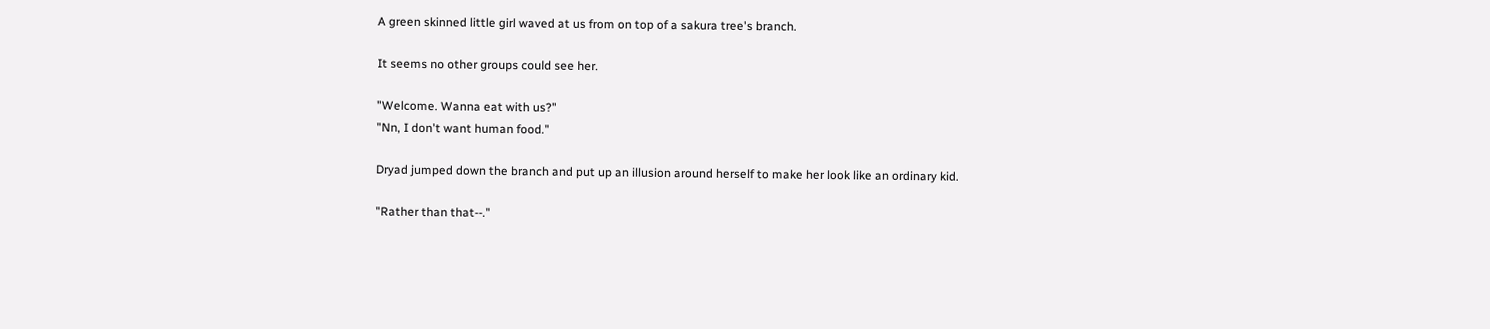A green skinned little girl waved at us from on top of a sakura tree's branch.

It seems no other groups could see her.

"Welcome. Wanna eat with us?"
"Nn, I don't want human food."

Dryad jumped down the branch and put up an illusion around herself to make her look like an ordinary kid.

"Rather than that--."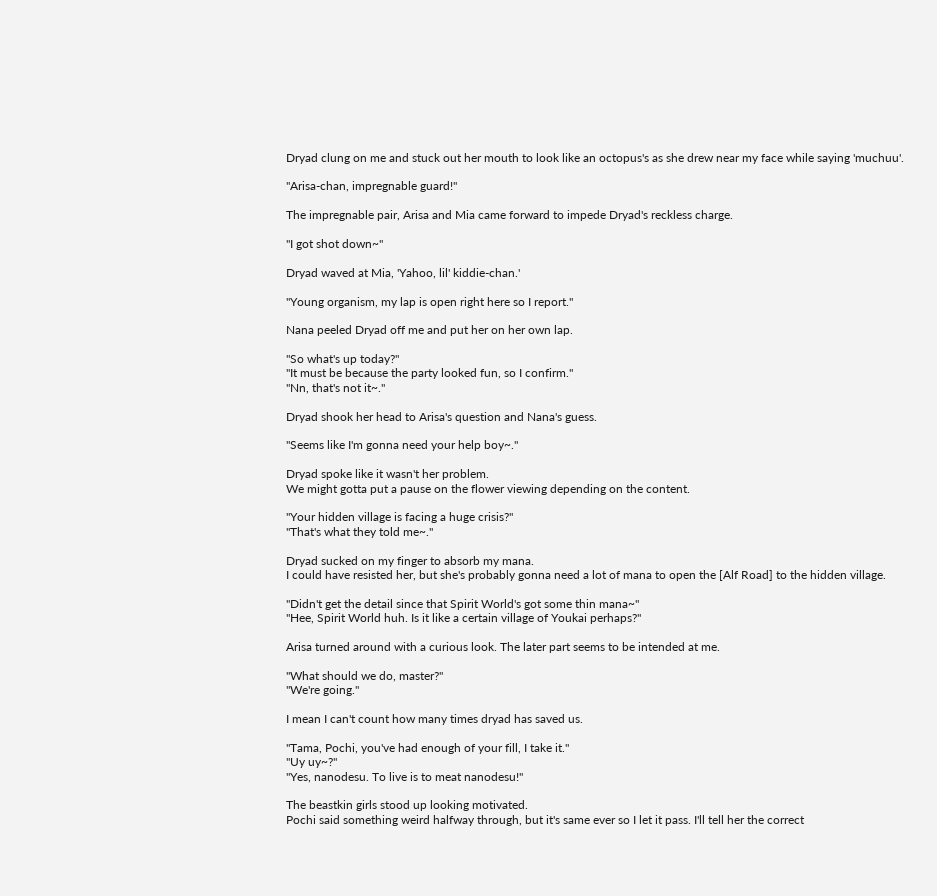Dryad clung on me and stuck out her mouth to look like an octopus's as she drew near my face while saying 'muchuu'.

"Arisa-chan, impregnable guard!"

The impregnable pair, Arisa and Mia came forward to impede Dryad's reckless charge.

"I got shot down~"

Dryad waved at Mia, 'Yahoo, lil' kiddie-chan.'

"Young organism, my lap is open right here so I report."

Nana peeled Dryad off me and put her on her own lap.

"So what's up today?"
"It must be because the party looked fun, so I confirm."
"Nn, that's not it~."

Dryad shook her head to Arisa's question and Nana's guess.

"Seems like I'm gonna need your help boy~."

Dryad spoke like it wasn't her problem.
We might gotta put a pause on the flower viewing depending on the content.

"Your hidden village is facing a huge crisis?"
"That's what they told me~."

Dryad sucked on my finger to absorb my mana.
I could have resisted her, but she's probably gonna need a lot of mana to open the [Alf Road] to the hidden village.

"Didn't get the detail since that Spirit World's got some thin mana~"
"Hee, Spirit World huh. Is it like a certain village of Youkai perhaps?"

Arisa turned around with a curious look. The later part seems to be intended at me.

"What should we do, master?"
"We're going."

I mean I can't count how many times dryad has saved us.

"Tama, Pochi, you've had enough of your fill, I take it."
"Uy uy~?"
"Yes, nanodesu. To live is to meat nanodesu!"

The beastkin girls stood up looking motivated.
Pochi said something weird halfway through, but it's same ever so I let it pass. I'll tell her the correct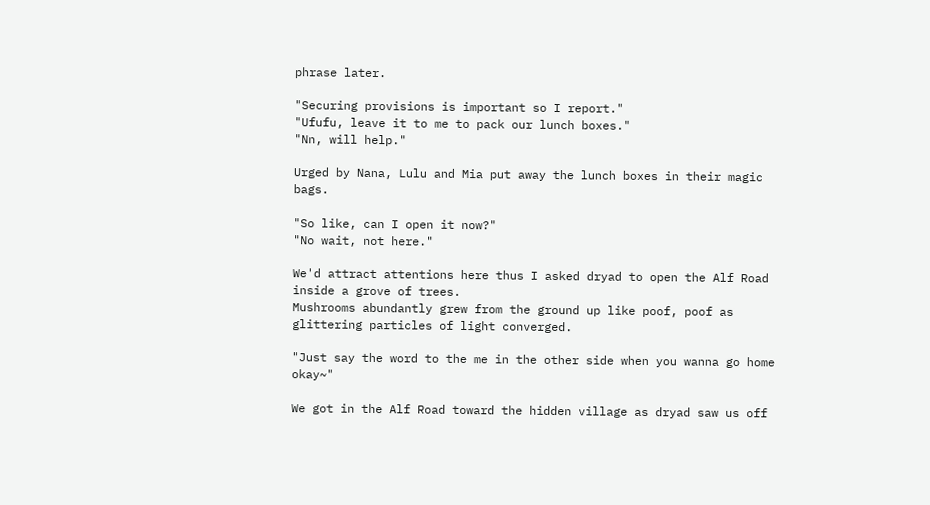phrase later.

"Securing provisions is important so I report."
"Ufufu, leave it to me to pack our lunch boxes."
"Nn, will help."

Urged by Nana, Lulu and Mia put away the lunch boxes in their magic bags.

"So like, can I open it now?"
"No wait, not here."

We'd attract attentions here thus I asked dryad to open the Alf Road inside a grove of trees.
Mushrooms abundantly grew from the ground up like poof, poof as glittering particles of light converged.

"Just say the word to the me in the other side when you wanna go home okay~"

We got in the Alf Road toward the hidden village as dryad saw us off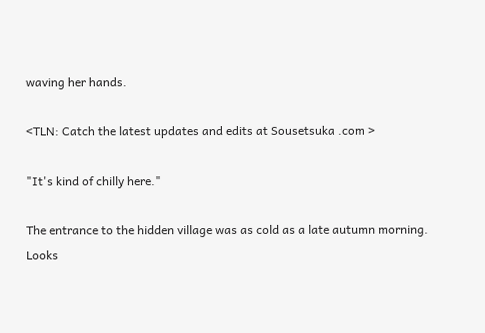waving her hands.

<TLN: Catch the latest updates and edits at Sousetsuka .com >

"It's kind of chilly here."

The entrance to the hidden village was as cold as a late autumn morning.
Looks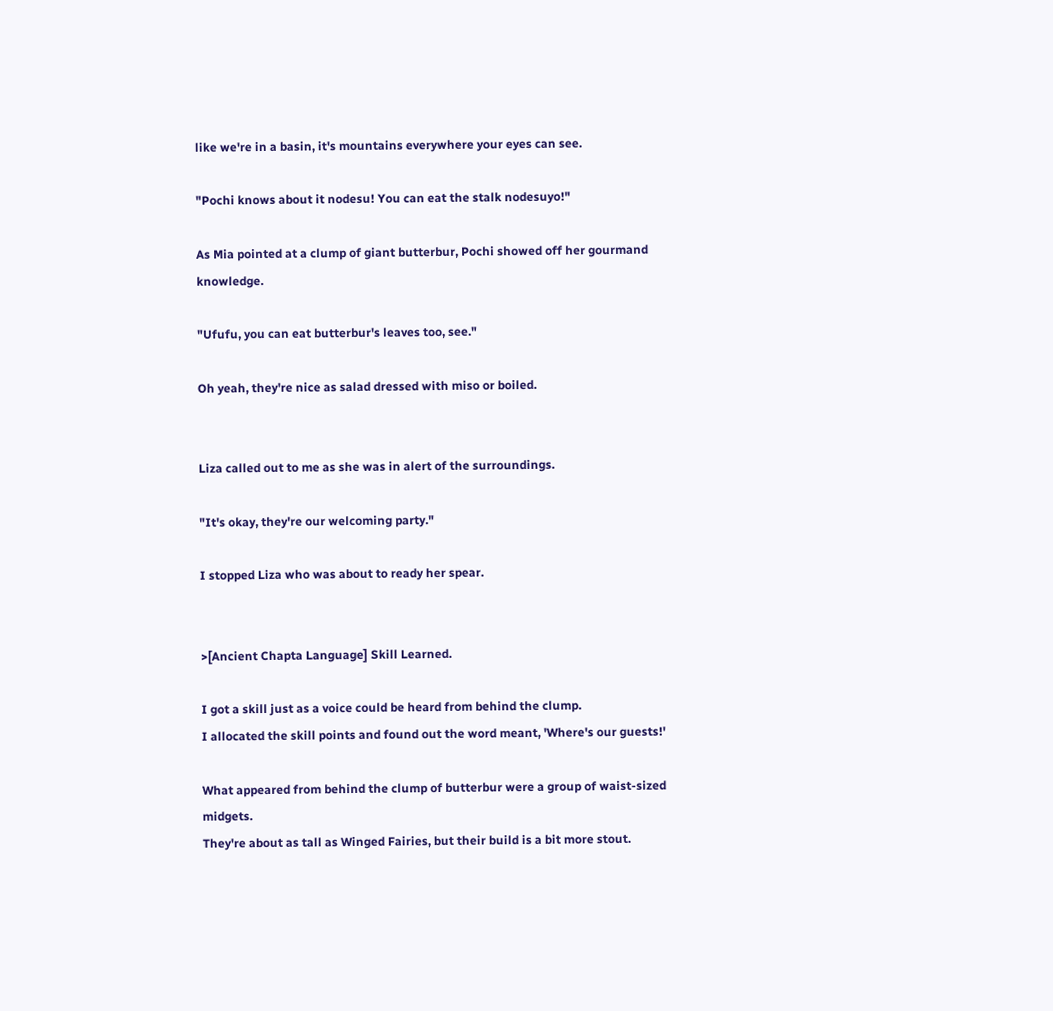like we're in a basin, it's mountains everywhere your eyes can see.

"Pochi knows about it nodesu! You can eat the stalk nodesuyo!"

As Mia pointed at a clump of giant butterbur, Pochi showed off her gourmand knowledge.

"Ufufu, you can eat butterbur's leaves too, see."

Oh yeah, they're nice as salad dressed with miso or boiled.


Liza called out to me as she was in alert of the surroundings.

"It's okay, they're our welcoming party."

I stopped Liza who was about to ready her spear.


>[Ancient Chapta Language] Skill Learned.

I got a skill just as a voice could be heard from behind the clump.
I allocated the skill points and found out the word meant, 'Where's our guests!'

What appeared from behind the clump of butterbur were a group of waist-sized midgets.
They're about as tall as Winged Fairies, but their build is a bit more stout.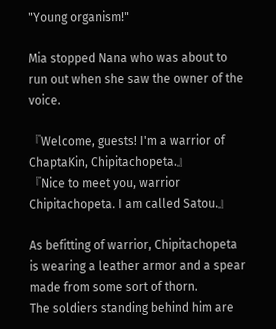"Young organism!"

Mia stopped Nana who was about to run out when she saw the owner of the voice.

『Welcome, guests! I'm a warrior of ChaptaKin, Chipitachopeta.』
『Nice to meet you, warrior Chipitachopeta. I am called Satou.』

As befitting of warrior, Chipitachopeta is wearing a leather armor and a spear made from some sort of thorn.
The soldiers standing behind him are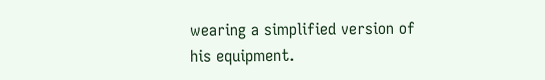wearing a simplified version of his equipment.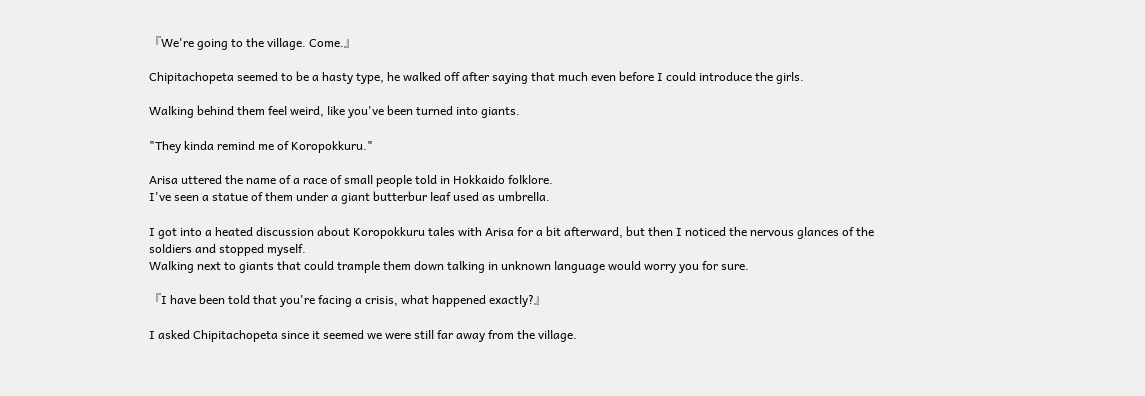『We're going to the village. Come.』

Chipitachopeta seemed to be a hasty type, he walked off after saying that much even before I could introduce the girls.

Walking behind them feel weird, like you've been turned into giants.

"They kinda remind me of Koropokkuru."

Arisa uttered the name of a race of small people told in Hokkaido folklore.
I've seen a statue of them under a giant butterbur leaf used as umbrella.

I got into a heated discussion about Koropokkuru tales with Arisa for a bit afterward, but then I noticed the nervous glances of the soldiers and stopped myself.
Walking next to giants that could trample them down talking in unknown language would worry you for sure.

『I have been told that you're facing a crisis, what happened exactly?』

I asked Chipitachopeta since it seemed we were still far away from the village.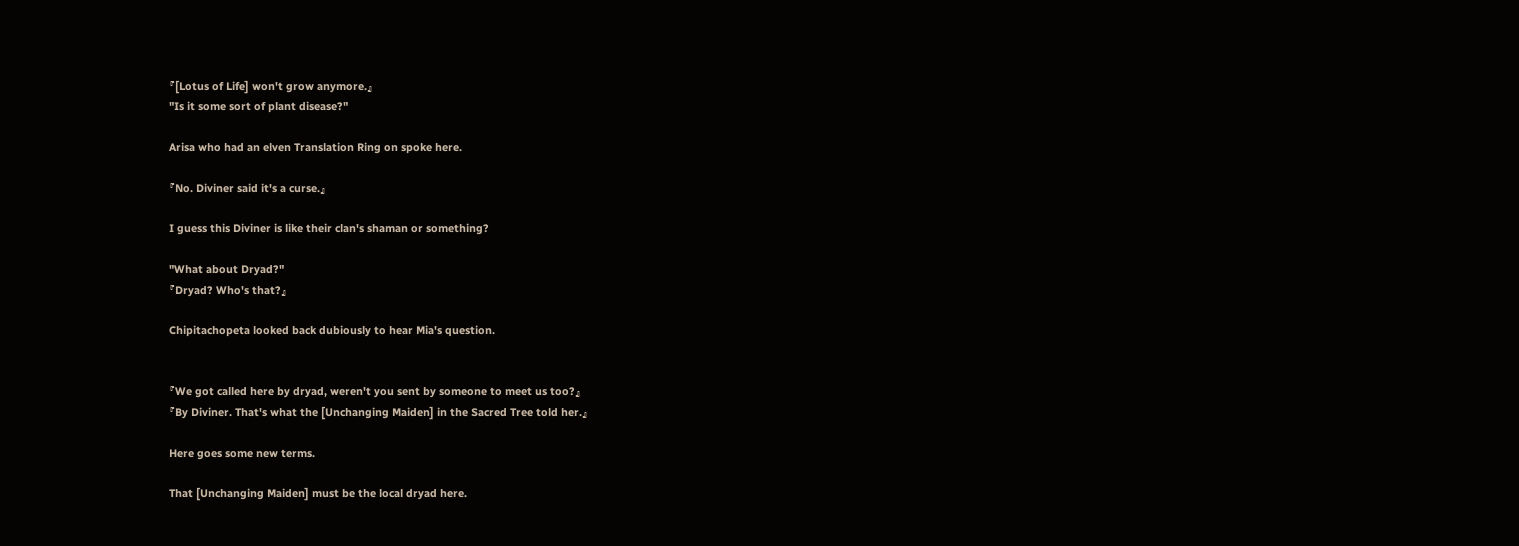『[Lotus of Life] won't grow anymore.』
"Is it some sort of plant disease?"

Arisa who had an elven Translation Ring on spoke here.

『No. Diviner said it's a curse.』

I guess this Diviner is like their clan's shaman or something?

"What about Dryad?"
『Dryad? Who's that?』

Chipitachopeta looked back dubiously to hear Mia's question.


『We got called here by dryad, weren't you sent by someone to meet us too?』
『By Diviner. That's what the [Unchanging Maiden] in the Sacred Tree told her.』

Here goes some new terms.

That [Unchanging Maiden] must be the local dryad here.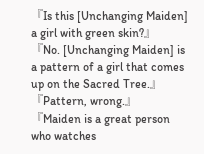『Is this [Unchanging Maiden] a girl with green skin?』
『No. [Unchanging Maiden] is a pattern of a girl that comes up on the Sacred Tree.』
『Pattern, wrong.』
『Maiden is a great person who watches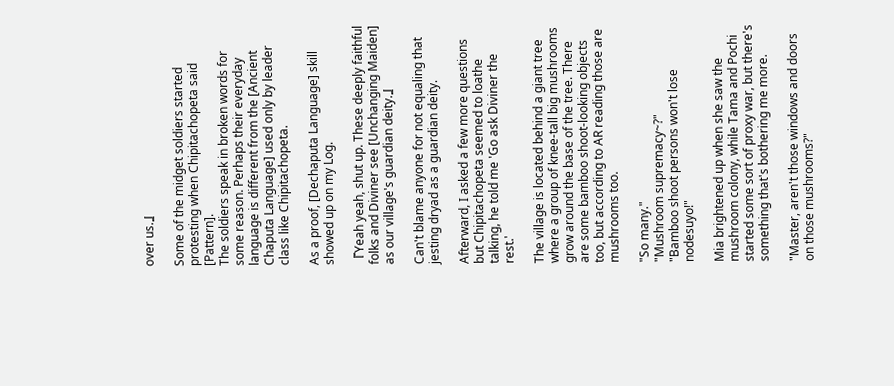over us.』

Some of the midget soldiers started protesting when Chipitachopeta said [Pattern].
The soldiers speak in broken words for some reason. Perhaps their everyday language is different from the [Ancient Chaputa Language] used only by leader class like Chipitachopeta.

As a proof, [Dechaputa Language] skill showed up on my Log.

『Yeah yeah, shut up. These deeply faithful folks and Diviner see [Unchanging Maiden] as our village's guardian deity.』

Can't blame anyone for not equaling that jesting dryad as a guardian deity.

Afterward, I asked a few more questions but Chipitachopeta seemed to loathe talking, he told me 'Go ask Diviner the rest.'

The village is located behind a giant tree where a group of knee-tall big mushrooms grow around the base of the tree. There are some bamboo shoot-looking objects too, but according to AR reading those are mushrooms too.

"So many."
"Mushroom supremacy~?"
"Bamboo shoot persons won't lose nodesuyo!"

Mia brightened up when she saw the mushroom colony, while Tama and Pochi started some sort of proxy war, but there's something that's bothering me more.

"Master, aren't those windows and doors on those mushrooms?"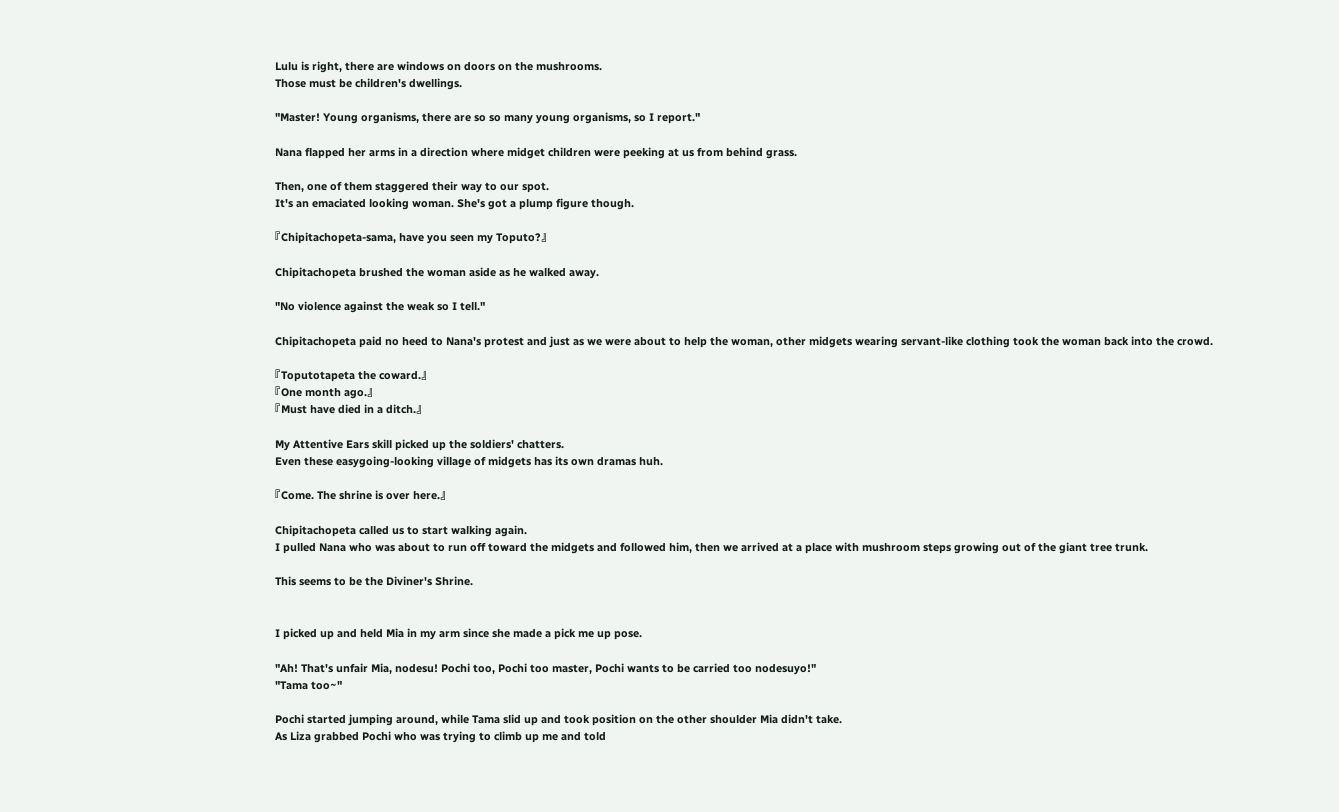Lulu is right, there are windows on doors on the mushrooms.
Those must be children's dwellings.

"Master! Young organisms, there are so so many young organisms, so I report."

Nana flapped her arms in a direction where midget children were peeking at us from behind grass.

Then, one of them staggered their way to our spot.
It's an emaciated looking woman. She's got a plump figure though.

『Chipitachopeta-sama, have you seen my Toputo?』

Chipitachopeta brushed the woman aside as he walked away.

"No violence against the weak so I tell."

Chipitachopeta paid no heed to Nana's protest and just as we were about to help the woman, other midgets wearing servant-like clothing took the woman back into the crowd.

『Toputotapeta the coward.』
『One month ago.』
『Must have died in a ditch.』

My Attentive Ears skill picked up the soldiers' chatters.
Even these easygoing-looking village of midgets has its own dramas huh.

『Come. The shrine is over here.』

Chipitachopeta called us to start walking again.
I pulled Nana who was about to run off toward the midgets and followed him, then we arrived at a place with mushroom steps growing out of the giant tree trunk.

This seems to be the Diviner's Shrine.


I picked up and held Mia in my arm since she made a pick me up pose.

"Ah! That's unfair Mia, nodesu! Pochi too, Pochi too master, Pochi wants to be carried too nodesuyo!"
"Tama too~"

Pochi started jumping around, while Tama slid up and took position on the other shoulder Mia didn't take.
As Liza grabbed Pochi who was trying to climb up me and told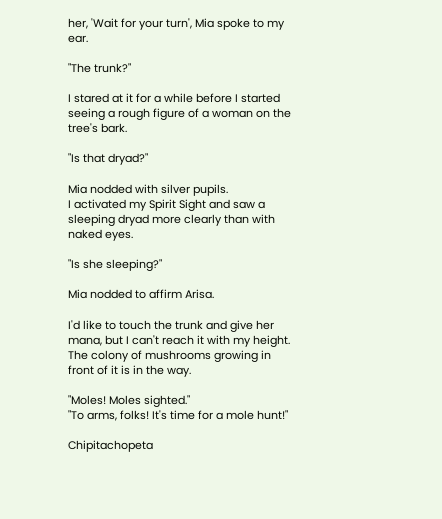her, 'Wait for your turn', Mia spoke to my ear.

"The trunk?"

I stared at it for a while before I started seeing a rough figure of a woman on the tree's bark.

"Is that dryad?"

Mia nodded with silver pupils.
I activated my Spirit Sight and saw a sleeping dryad more clearly than with naked eyes.

"Is she sleeping?"

Mia nodded to affirm Arisa.

I'd like to touch the trunk and give her mana, but I can't reach it with my height. The colony of mushrooms growing in front of it is in the way.

"Moles! Moles sighted."
"To arms, folks! It's time for a mole hunt!"

Chipitachopeta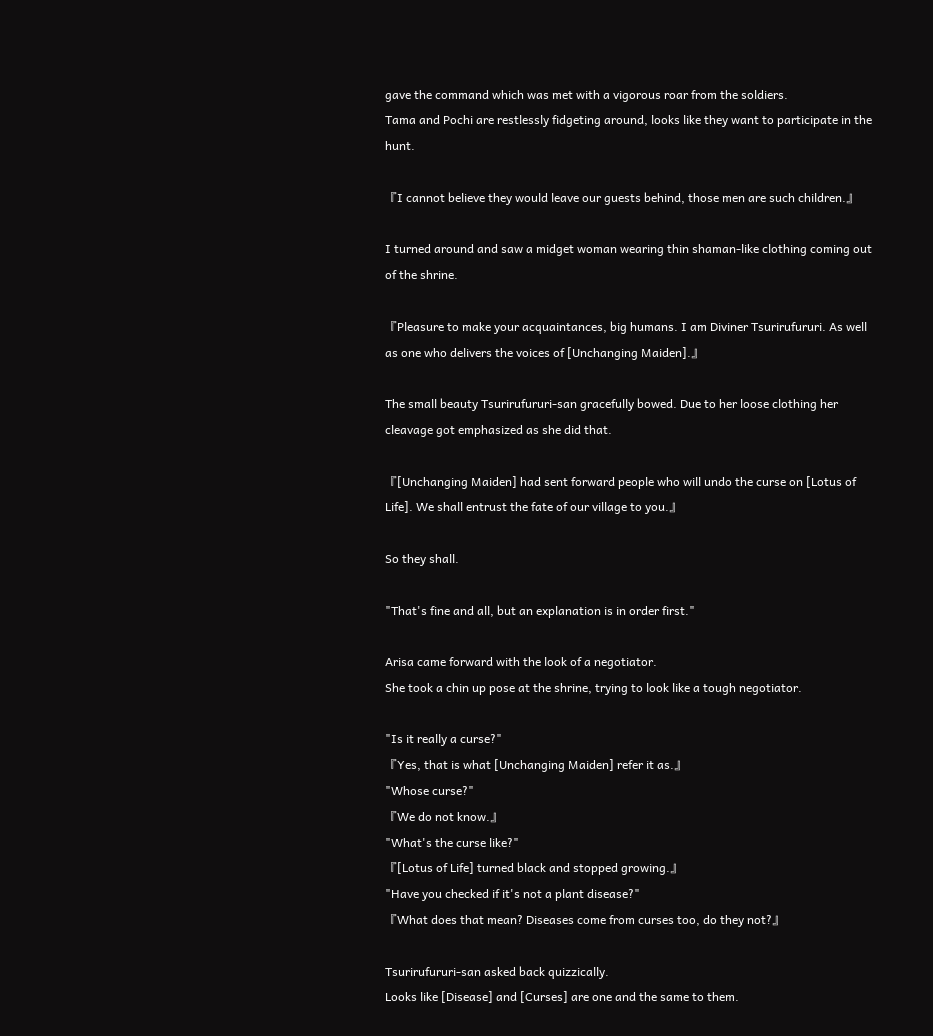gave the command which was met with a vigorous roar from the soldiers.
Tama and Pochi are restlessly fidgeting around, looks like they want to participate in the hunt.

『I cannot believe they would leave our guests behind, those men are such children.』

I turned around and saw a midget woman wearing thin shaman-like clothing coming out of the shrine.

『Pleasure to make your acquaintances, big humans. I am Diviner Tsurirufururi. As well as one who delivers the voices of [Unchanging Maiden].』

The small beauty Tsurirufururi-san gracefully bowed. Due to her loose clothing her cleavage got emphasized as she did that.

『[Unchanging Maiden] had sent forward people who will undo the curse on [Lotus of Life]. We shall entrust the fate of our village to you.』

So they shall.

"That's fine and all, but an explanation is in order first."

Arisa came forward with the look of a negotiator.
She took a chin up pose at the shrine, trying to look like a tough negotiator.

"Is it really a curse?"
『Yes, that is what [Unchanging Maiden] refer it as.』
"Whose curse?"
『We do not know.』
"What's the curse like?"
『[Lotus of Life] turned black and stopped growing.』
"Have you checked if it's not a plant disease?"
『What does that mean? Diseases come from curses too, do they not?』

Tsurirufururi-san asked back quizzically.
Looks like [Disease] and [Curses] are one and the same to them.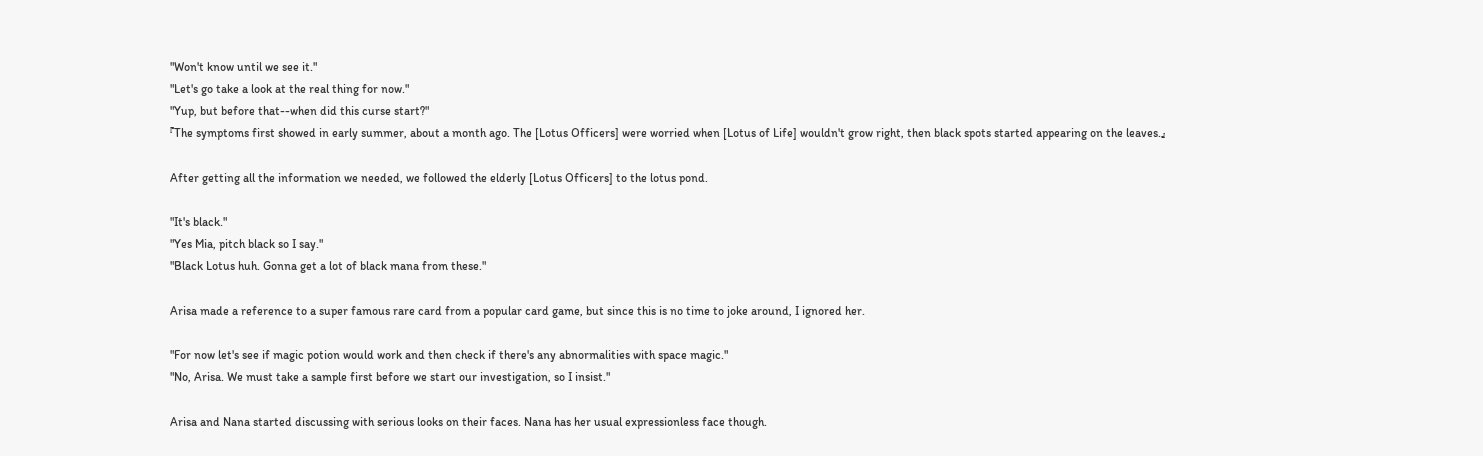"Won't know until we see it."
"Let's go take a look at the real thing for now."
"Yup, but before that--when did this curse start?"
『The symptoms first showed in early summer, about a month ago. The [Lotus Officers] were worried when [Lotus of Life] wouldn't grow right, then black spots started appearing on the leaves.』

After getting all the information we needed, we followed the elderly [Lotus Officers] to the lotus pond.

"It's black."
"Yes Mia, pitch black so I say."
"Black Lotus huh. Gonna get a lot of black mana from these."

Arisa made a reference to a super famous rare card from a popular card game, but since this is no time to joke around, I ignored her.

"For now let's see if magic potion would work and then check if there's any abnormalities with space magic."
"No, Arisa. We must take a sample first before we start our investigation, so I insist."

Arisa and Nana started discussing with serious looks on their faces. Nana has her usual expressionless face though.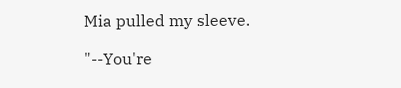Mia pulled my sleeve.

"--You're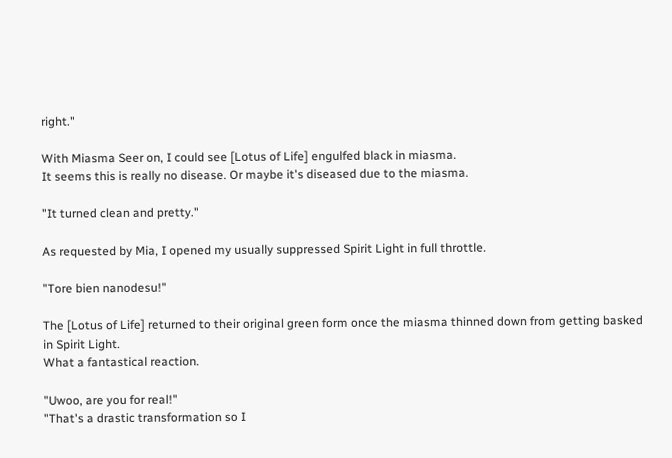right."

With Miasma Seer on, I could see [Lotus of Life] engulfed black in miasma.
It seems this is really no disease. Or maybe it's diseased due to the miasma.

"It turned clean and pretty."

As requested by Mia, I opened my usually suppressed Spirit Light in full throttle.

"Tore bien nanodesu!"

The [Lotus of Life] returned to their original green form once the miasma thinned down from getting basked in Spirit Light.
What a fantastical reaction.

"Uwoo, are you for real!"
"That's a drastic transformation so I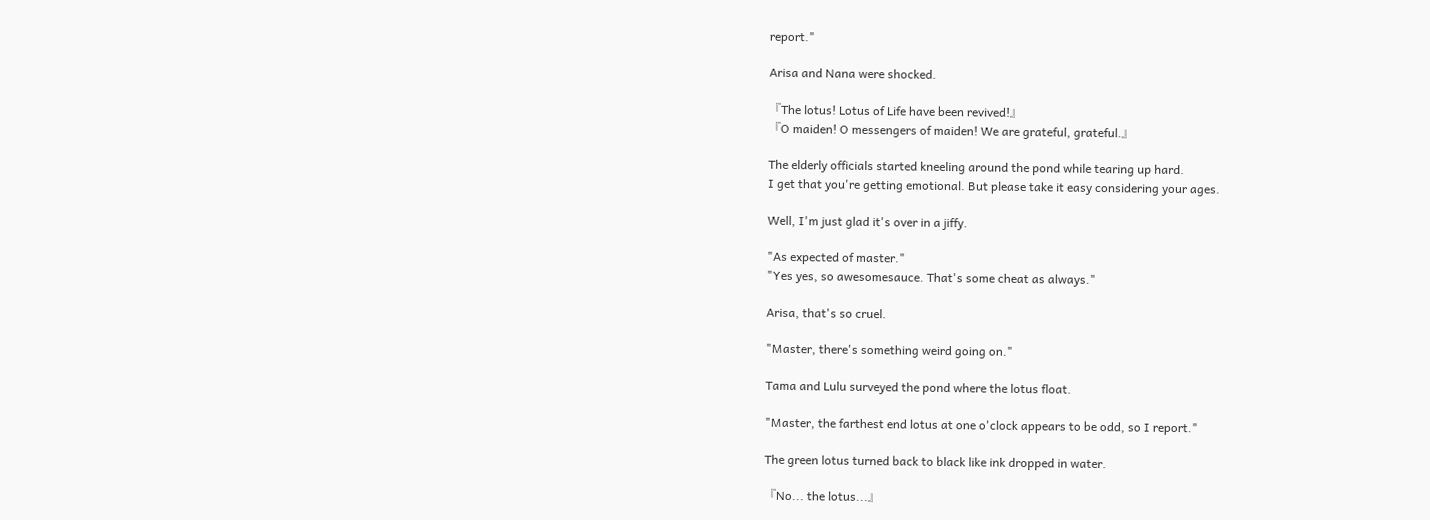report."

Arisa and Nana were shocked.

『The lotus! Lotus of Life have been revived!』
『O maiden! O messengers of maiden! We are grateful, grateful.』

The elderly officials started kneeling around the pond while tearing up hard.
I get that you're getting emotional. But please take it easy considering your ages.

Well, I'm just glad it's over in a jiffy.

"As expected of master."
"Yes yes, so awesomesauce. That's some cheat as always."

Arisa, that's so cruel.

"Master, there's something weird going on."

Tama and Lulu surveyed the pond where the lotus float.

"Master, the farthest end lotus at one o'clock appears to be odd, so I report."

The green lotus turned back to black like ink dropped in water.

『No... the lotus...』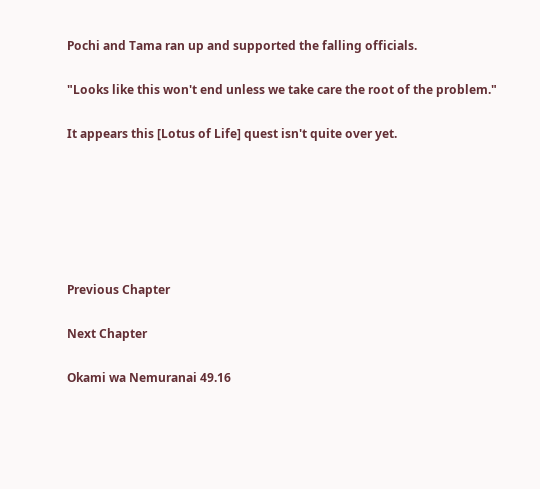Pochi and Tama ran up and supported the falling officials.

"Looks like this won't end unless we take care the root of the problem."

It appears this [Lotus of Life] quest isn't quite over yet.






Previous Chapter

Next Chapter

Okami wa Nemuranai 49.16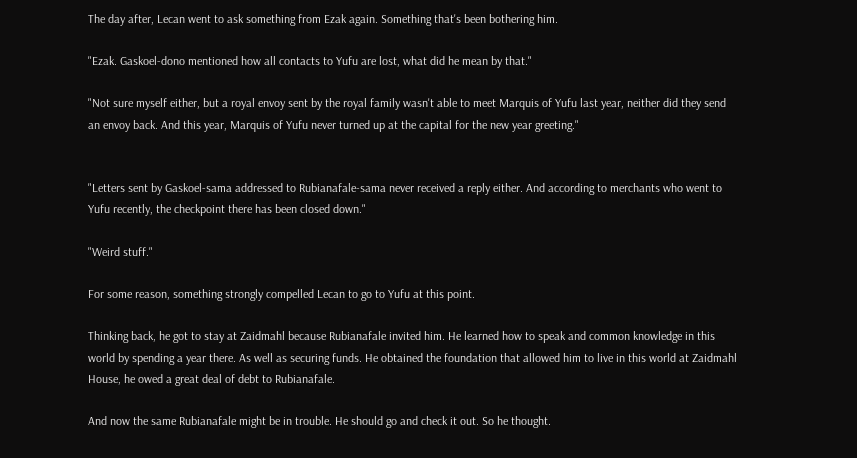The day after, Lecan went to ask something from Ezak again. Something that's been bothering him.

"Ezak. Gaskoel-dono mentioned how all contacts to Yufu are lost, what did he mean by that."

"Not sure myself either, but a royal envoy sent by the royal family wasn't able to meet Marquis of Yufu last year, neither did they send an envoy back. And this year, Marquis of Yufu never turned up at the capital for the new year greeting."


"Letters sent by Gaskoel-sama addressed to Rubianafale-sama never received a reply either. And according to merchants who went to Yufu recently, the checkpoint there has been closed down."

"Weird stuff."

For some reason, something strongly compelled Lecan to go to Yufu at this point.

Thinking back, he got to stay at Zaidmahl because Rubianafale invited him. He learned how to speak and common knowledge in this world by spending a year there. As well as securing funds. He obtained the foundation that allowed him to live in this world at Zaidmahl House, he owed a great deal of debt to Rubianafale.

And now the same Rubianafale might be in trouble. He should go and check it out. So he thought.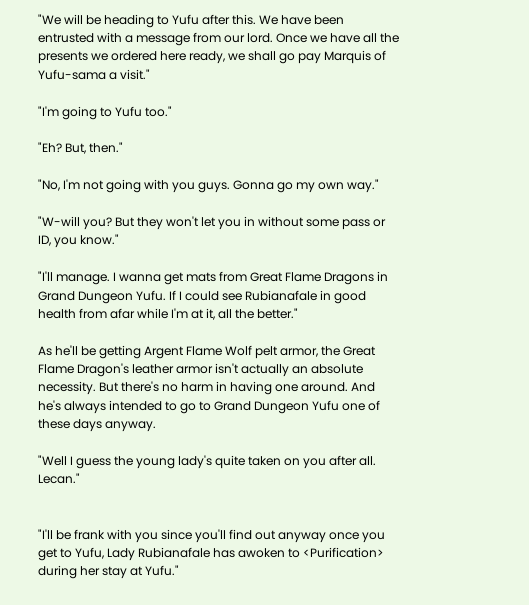"We will be heading to Yufu after this. We have been entrusted with a message from our lord. Once we have all the presents we ordered here ready, we shall go pay Marquis of Yufu-sama a visit."

"I'm going to Yufu too."

"Eh? But, then."

"No, I'm not going with you guys. Gonna go my own way."

"W-will you? But they won't let you in without some pass or ID, you know."

"I'll manage. I wanna get mats from Great Flame Dragons in Grand Dungeon Yufu. If I could see Rubianafale in good health from afar while I'm at it, all the better."

As he'll be getting Argent Flame Wolf pelt armor, the Great Flame Dragon's leather armor isn't actually an absolute necessity. But there's no harm in having one around. And he's always intended to go to Grand Dungeon Yufu one of these days anyway.

"Well I guess the young lady's quite taken on you after all. Lecan."


"I'll be frank with you since you'll find out anyway once you get to Yufu, Lady Rubianafale has awoken to <Purification> during her stay at Yufu."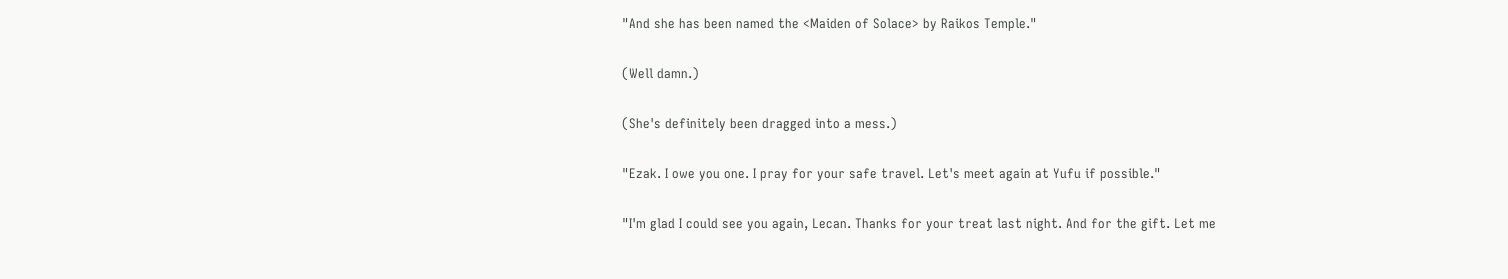"And she has been named the <Maiden of Solace> by Raikos Temple."

(Well damn.)

(She's definitely been dragged into a mess.)

"Ezak. I owe you one. I pray for your safe travel. Let's meet again at Yufu if possible."

"I'm glad I could see you again, Lecan. Thanks for your treat last night. And for the gift. Let me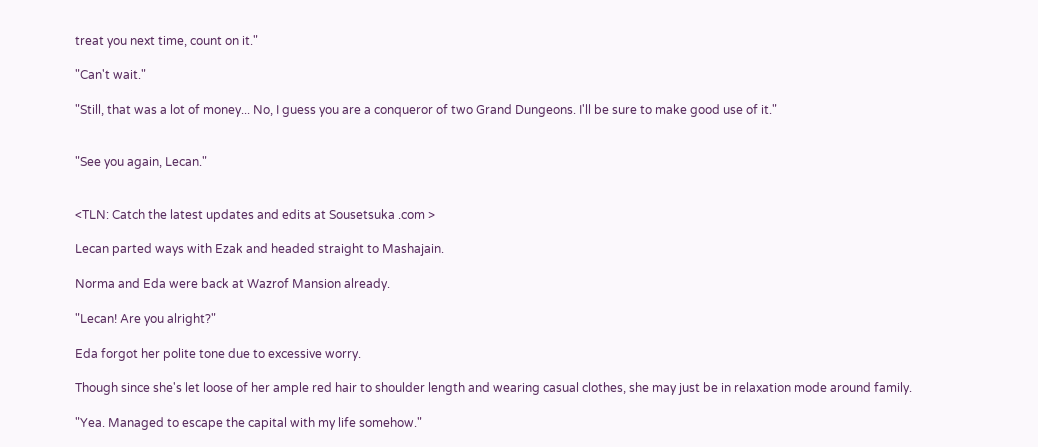treat you next time, count on it."

"Can't wait."

"Still, that was a lot of money... No, I guess you are a conqueror of two Grand Dungeons. I'll be sure to make good use of it."


"See you again, Lecan."


<TLN: Catch the latest updates and edits at Sousetsuka .com >

Lecan parted ways with Ezak and headed straight to Mashajain.

Norma and Eda were back at Wazrof Mansion already.

"Lecan! Are you alright?"

Eda forgot her polite tone due to excessive worry.

Though since she's let loose of her ample red hair to shoulder length and wearing casual clothes, she may just be in relaxation mode around family.

"Yea. Managed to escape the capital with my life somehow."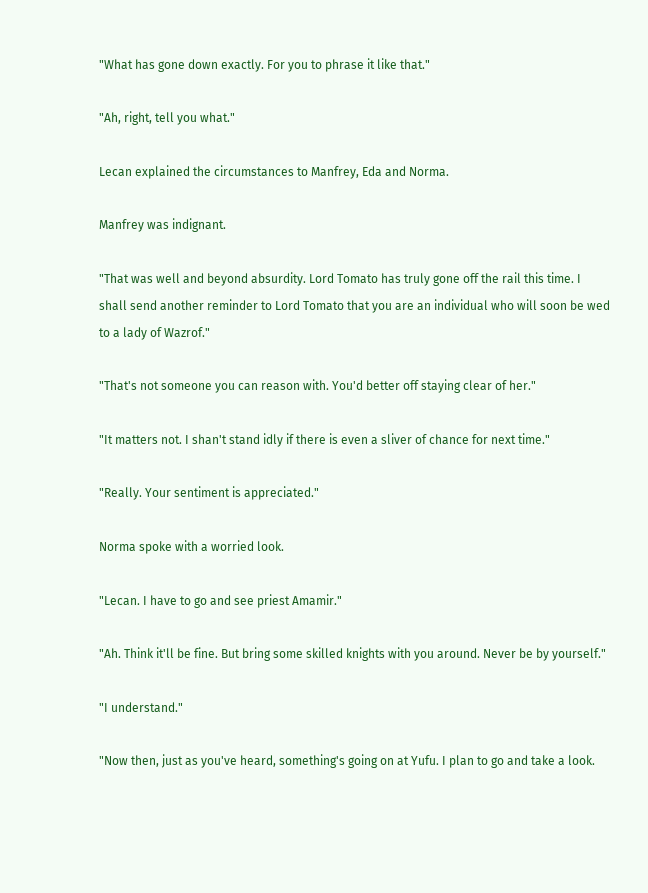"What has gone down exactly. For you to phrase it like that."

"Ah, right, tell you what."

Lecan explained the circumstances to Manfrey, Eda and Norma.

Manfrey was indignant.

"That was well and beyond absurdity. Lord Tomato has truly gone off the rail this time. I shall send another reminder to Lord Tomato that you are an individual who will soon be wed to a lady of Wazrof."

"That's not someone you can reason with. You'd better off staying clear of her."

"It matters not. I shan't stand idly if there is even a sliver of chance for next time."

"Really. Your sentiment is appreciated."

Norma spoke with a worried look.

"Lecan. I have to go and see priest Amamir."

"Ah. Think it'll be fine. But bring some skilled knights with you around. Never be by yourself."

"I understand."

"Now then, just as you've heard, something's going on at Yufu. I plan to go and take a look.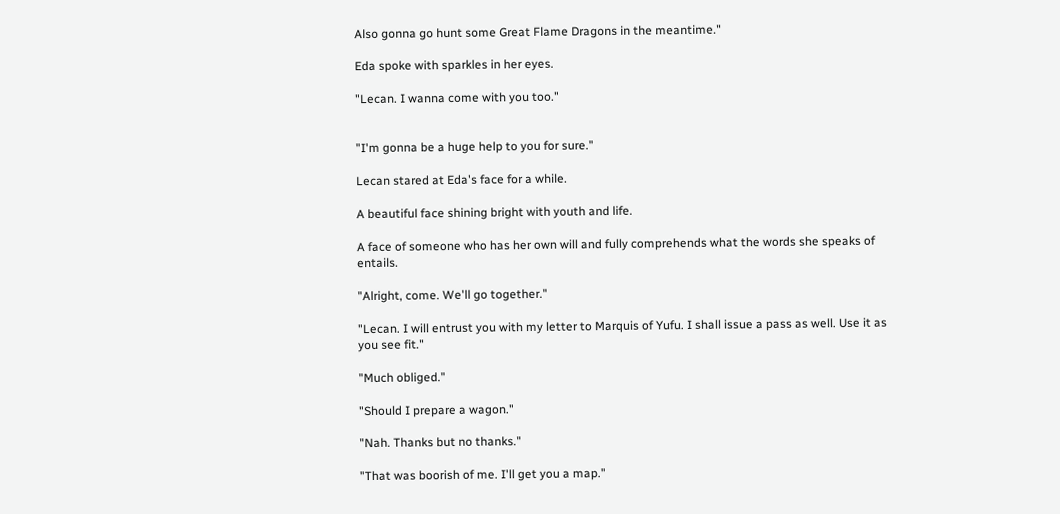Also gonna go hunt some Great Flame Dragons in the meantime."

Eda spoke with sparkles in her eyes.

"Lecan. I wanna come with you too."


"I'm gonna be a huge help to you for sure."

Lecan stared at Eda's face for a while.

A beautiful face shining bright with youth and life.

A face of someone who has her own will and fully comprehends what the words she speaks of entails.

"Alright, come. We'll go together."

"Lecan. I will entrust you with my letter to Marquis of Yufu. I shall issue a pass as well. Use it as you see fit."

"Much obliged."

"Should I prepare a wagon."

"Nah. Thanks but no thanks."

"That was boorish of me. I'll get you a map."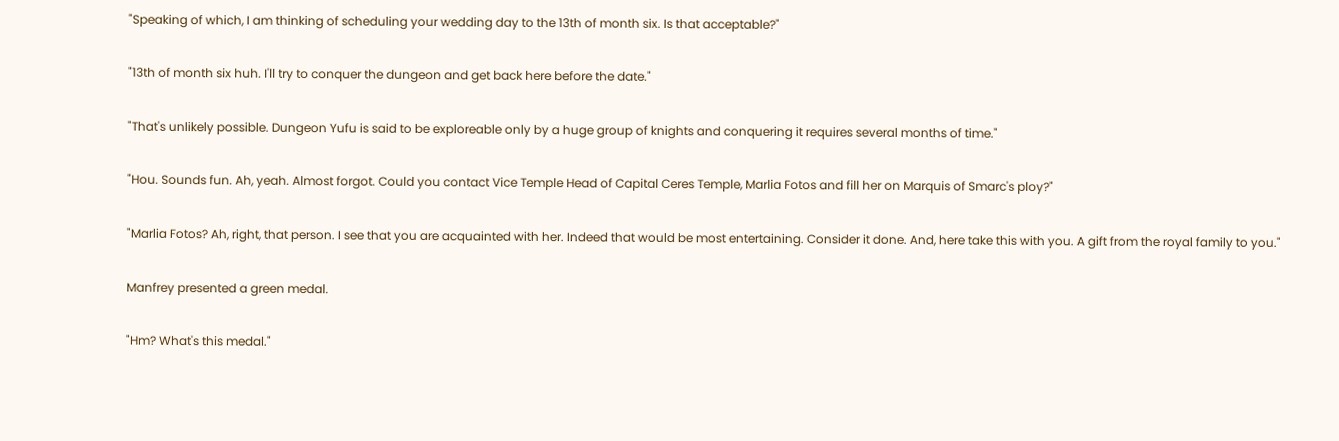"Speaking of which, I am thinking of scheduling your wedding day to the 13th of month six. Is that acceptable?"

"13th of month six huh. I'll try to conquer the dungeon and get back here before the date."

"That's unlikely possible. Dungeon Yufu is said to be exploreable only by a huge group of knights and conquering it requires several months of time."

"Hou. Sounds fun. Ah, yeah. Almost forgot. Could you contact Vice Temple Head of Capital Ceres Temple, Marlia Fotos and fill her on Marquis of Smarc's ploy?"

"Marlia Fotos? Ah, right, that person. I see that you are acquainted with her. Indeed that would be most entertaining. Consider it done. And, here take this with you. A gift from the royal family to you."

Manfrey presented a green medal.

"Hm? What's this medal."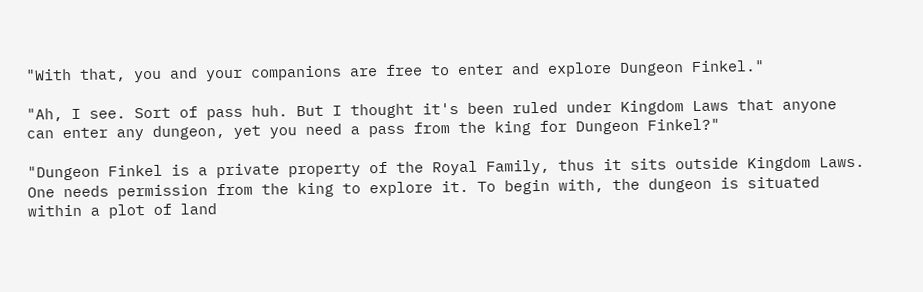"With that, you and your companions are free to enter and explore Dungeon Finkel."

"Ah, I see. Sort of pass huh. But I thought it's been ruled under Kingdom Laws that anyone can enter any dungeon, yet you need a pass from the king for Dungeon Finkel?"

"Dungeon Finkel is a private property of the Royal Family, thus it sits outside Kingdom Laws. One needs permission from the king to explore it. To begin with, the dungeon is situated within a plot of land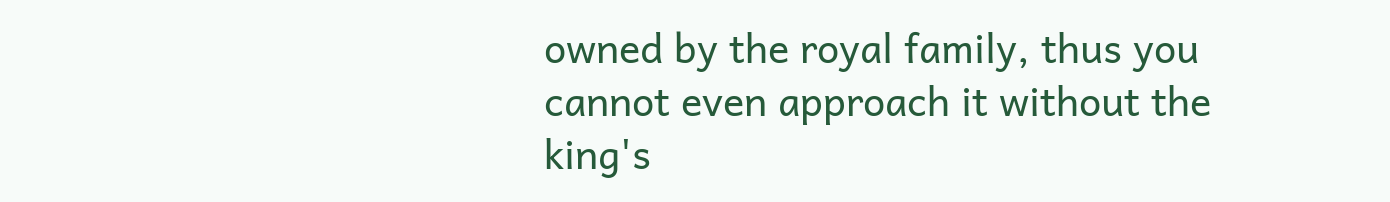owned by the royal family, thus you cannot even approach it without the king's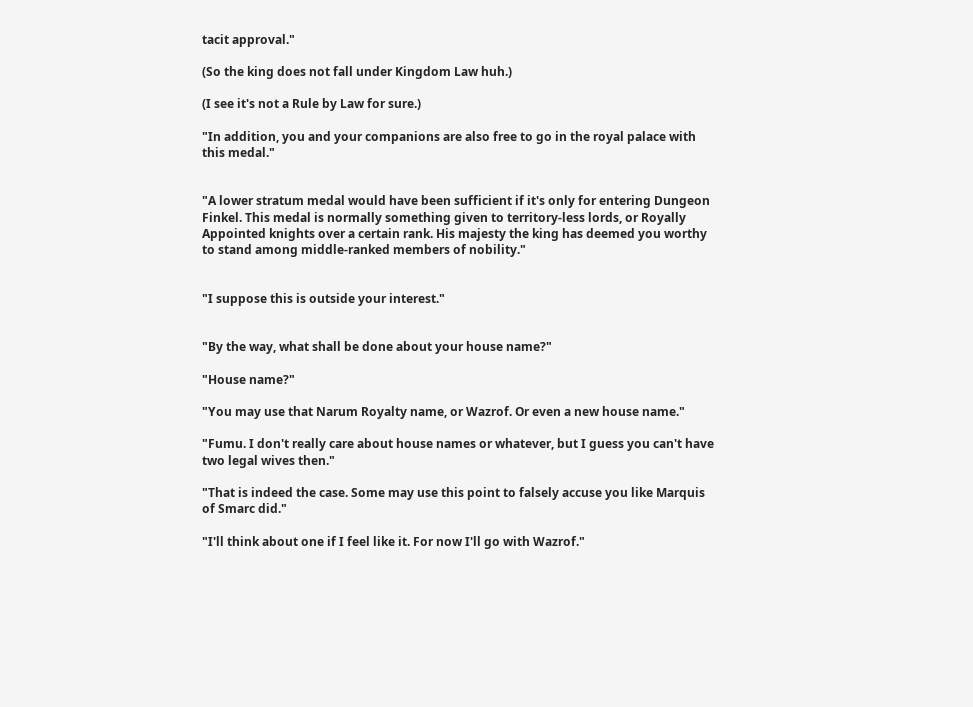tacit approval."

(So the king does not fall under Kingdom Law huh.)

(I see it's not a Rule by Law for sure.)

"In addition, you and your companions are also free to go in the royal palace with this medal."


"A lower stratum medal would have been sufficient if it's only for entering Dungeon Finkel. This medal is normally something given to territory-less lords, or Royally Appointed knights over a certain rank. His majesty the king has deemed you worthy to stand among middle-ranked members of nobility."


"I suppose this is outside your interest."


"By the way, what shall be done about your house name?"

"House name?"

"You may use that Narum Royalty name, or Wazrof. Or even a new house name."

"Fumu. I don't really care about house names or whatever, but I guess you can't have two legal wives then."

"That is indeed the case. Some may use this point to falsely accuse you like Marquis of Smarc did."

"I'll think about one if I feel like it. For now I'll go with Wazrof."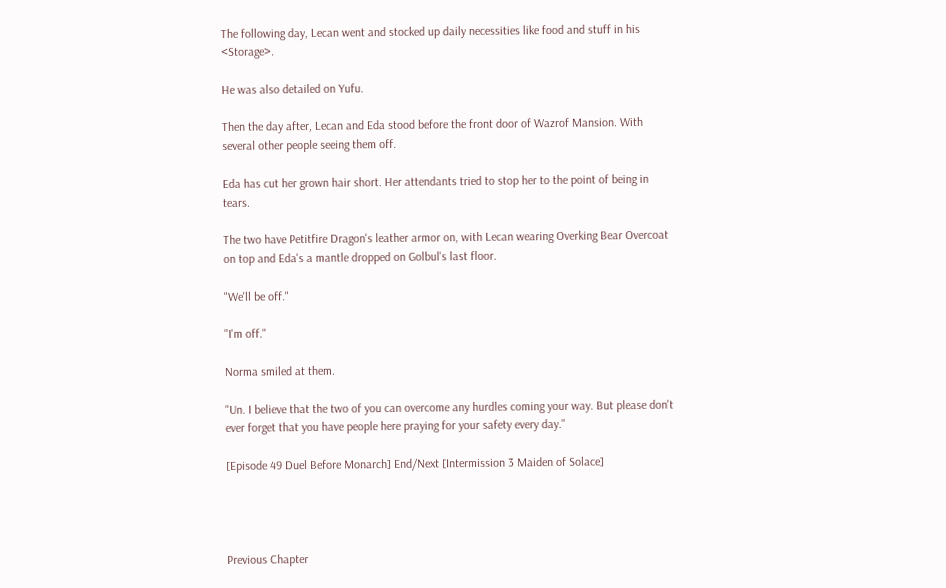The following day, Lecan went and stocked up daily necessities like food and stuff in his <Storage>.

He was also detailed on Yufu.

Then the day after, Lecan and Eda stood before the front door of Wazrof Mansion. With several other people seeing them off.

Eda has cut her grown hair short. Her attendants tried to stop her to the point of being in tears.

The two have Petitfire Dragon's leather armor on, with Lecan wearing Overking Bear Overcoat on top and Eda's a mantle dropped on Golbul's last floor.

"We'll be off."

"I'm off."

Norma smiled at them.

"Un. I believe that the two of you can overcome any hurdles coming your way. But please don't ever forget that you have people here praying for your safety every day."

[Episode 49 Duel Before Monarch] End/Next [Intermission 3 Maiden of Solace]




Previous Chapter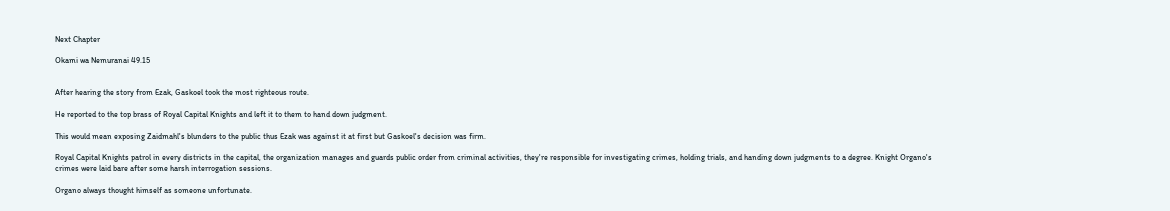Next Chapter

Okami wa Nemuranai 49.15


After hearing the story from Ezak, Gaskoel took the most righteous route.

He reported to the top brass of Royal Capital Knights and left it to them to hand down judgment.

This would mean exposing Zaidmahl's blunders to the public thus Ezak was against it at first but Gaskoel's decision was firm.

Royal Capital Knights patrol in every districts in the capital, the organization manages and guards public order from criminal activities, they're responsible for investigating crimes, holding trials, and handing down judgments to a degree. Knight Organo's crimes were laid bare after some harsh interrogation sessions.

Organo always thought himself as someone unfortunate.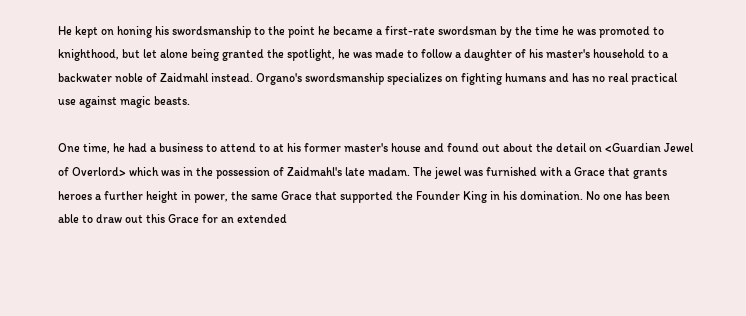He kept on honing his swordsmanship to the point he became a first-rate swordsman by the time he was promoted to knighthood, but let alone being granted the spotlight, he was made to follow a daughter of his master's household to a backwater noble of Zaidmahl instead. Organo's swordsmanship specializes on fighting humans and has no real practical use against magic beasts.

One time, he had a business to attend to at his former master's house and found out about the detail on <Guardian Jewel of Overlord> which was in the possession of Zaidmahl's late madam. The jewel was furnished with a Grace that grants heroes a further height in power, the same Grace that supported the Founder King in his domination. No one has been able to draw out this Grace for an extended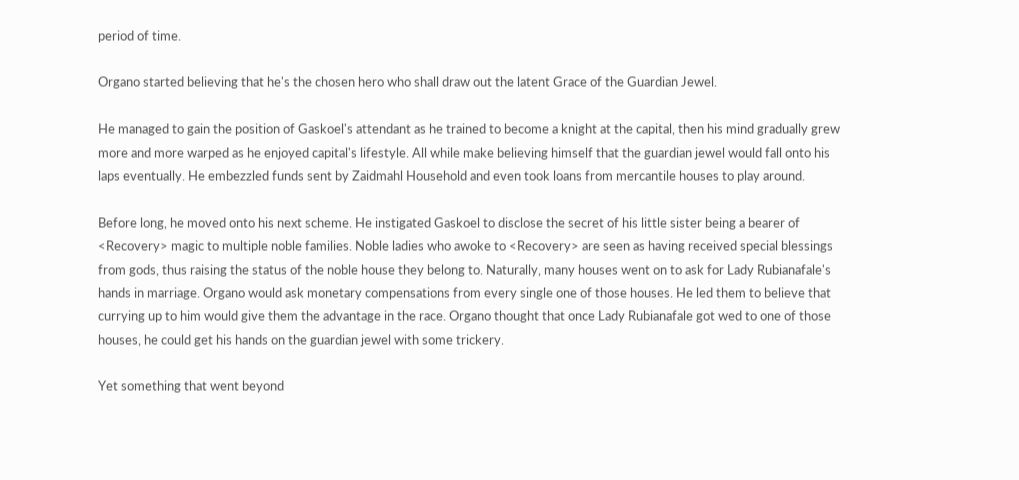period of time.

Organo started believing that he's the chosen hero who shall draw out the latent Grace of the Guardian Jewel.

He managed to gain the position of Gaskoel's attendant as he trained to become a knight at the capital, then his mind gradually grew more and more warped as he enjoyed capital's lifestyle. All while make believing himself that the guardian jewel would fall onto his laps eventually. He embezzled funds sent by Zaidmahl Household and even took loans from mercantile houses to play around.

Before long, he moved onto his next scheme. He instigated Gaskoel to disclose the secret of his little sister being a bearer of <Recovery> magic to multiple noble families. Noble ladies who awoke to <Recovery> are seen as having received special blessings from gods, thus raising the status of the noble house they belong to. Naturally, many houses went on to ask for Lady Rubianafale's hands in marriage. Organo would ask monetary compensations from every single one of those houses. He led them to believe that currying up to him would give them the advantage in the race. Organo thought that once Lady Rubianafale got wed to one of those houses, he could get his hands on the guardian jewel with some trickery.

Yet something that went beyond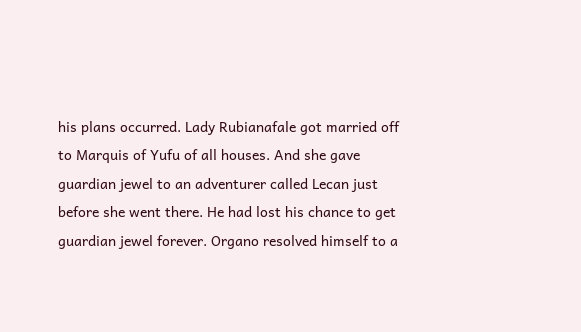his plans occurred. Lady Rubianafale got married off to Marquis of Yufu of all houses. And she gave guardian jewel to an adventurer called Lecan just before she went there. He had lost his chance to get guardian jewel forever. Organo resolved himself to a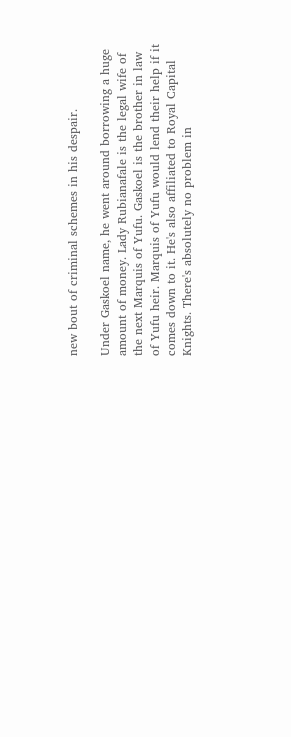new bout of criminal schemes in his despair.

Under Gaskoel name, he went around borrowing a huge amount of money. Lady Rubianafale is the legal wife of the next Marquis of Yufu. Gaskoel is the brother in law of Yufu heir. Marquis of Yufu would lend their help if it comes down to it. He's also affiliated to Royal Capital Knights. There's absolutely no problem in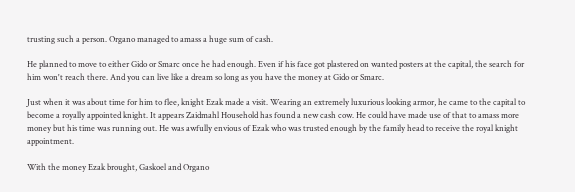trusting such a person. Organo managed to amass a huge sum of cash.

He planned to move to either Gido or Smarc once he had enough. Even if his face got plastered on wanted posters at the capital, the search for him won't reach there. And you can live like a dream so long as you have the money at Gido or Smarc.

Just when it was about time for him to flee, knight Ezak made a visit. Wearing an extremely luxurious looking armor, he came to the capital to become a royally appointed knight. It appears Zaidmahl Household has found a new cash cow. He could have made use of that to amass more money but his time was running out. He was awfully envious of Ezak who was trusted enough by the family head to receive the royal knight appointment.

With the money Ezak brought, Gaskoel and Organo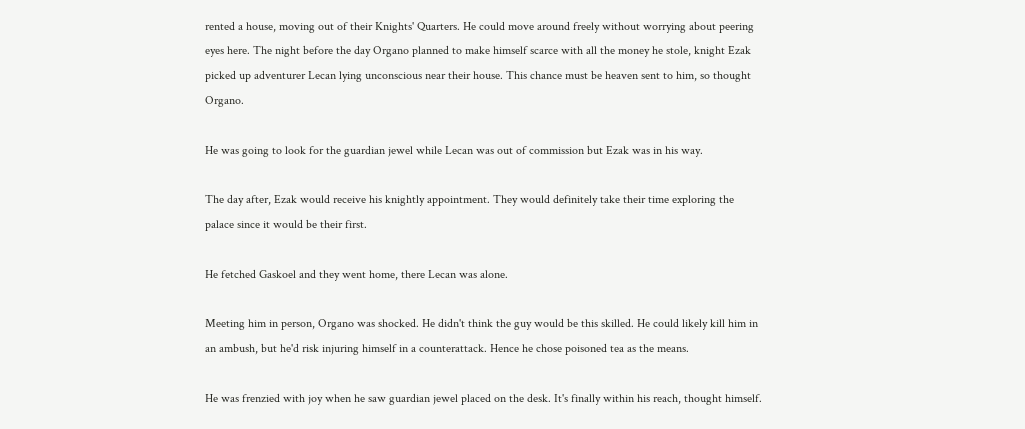rented a house, moving out of their Knights' Quarters. He could move around freely without worrying about peering eyes here. The night before the day Organo planned to make himself scarce with all the money he stole, knight Ezak picked up adventurer Lecan lying unconscious near their house. This chance must be heaven sent to him, so thought Organo.

He was going to look for the guardian jewel while Lecan was out of commission but Ezak was in his way.

The day after, Ezak would receive his knightly appointment. They would definitely take their time exploring the palace since it would be their first.

He fetched Gaskoel and they went home, there Lecan was alone.

Meeting him in person, Organo was shocked. He didn't think the guy would be this skilled. He could likely kill him in an ambush, but he'd risk injuring himself in a counterattack. Hence he chose poisoned tea as the means.

He was frenzied with joy when he saw guardian jewel placed on the desk. It's finally within his reach, thought himself.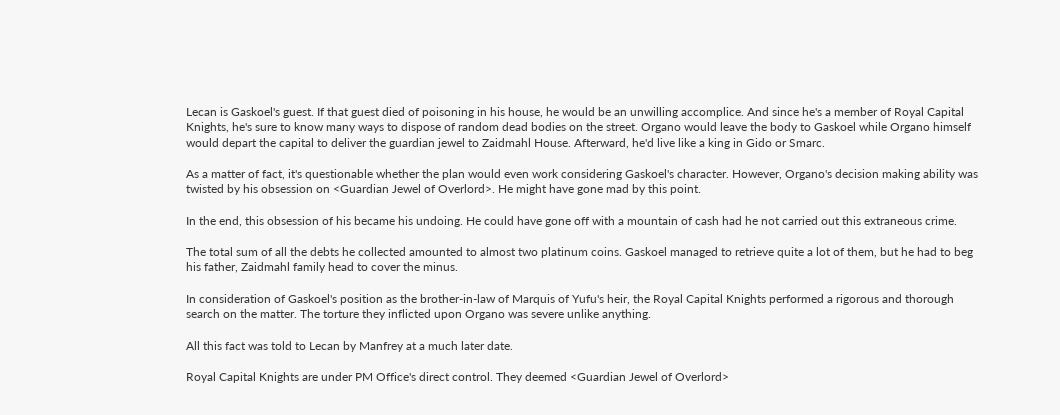Lecan is Gaskoel's guest. If that guest died of poisoning in his house, he would be an unwilling accomplice. And since he's a member of Royal Capital Knights, he's sure to know many ways to dispose of random dead bodies on the street. Organo would leave the body to Gaskoel while Organo himself would depart the capital to deliver the guardian jewel to Zaidmahl House. Afterward, he'd live like a king in Gido or Smarc.

As a matter of fact, it's questionable whether the plan would even work considering Gaskoel's character. However, Organo's decision making ability was twisted by his obsession on <Guardian Jewel of Overlord>. He might have gone mad by this point.

In the end, this obsession of his became his undoing. He could have gone off with a mountain of cash had he not carried out this extraneous crime.

The total sum of all the debts he collected amounted to almost two platinum coins. Gaskoel managed to retrieve quite a lot of them, but he had to beg his father, Zaidmahl family head to cover the minus.

In consideration of Gaskoel's position as the brother-in-law of Marquis of Yufu's heir, the Royal Capital Knights performed a rigorous and thorough search on the matter. The torture they inflicted upon Organo was severe unlike anything.

All this fact was told to Lecan by Manfrey at a much later date.

Royal Capital Knights are under PM Office's direct control. They deemed <Guardian Jewel of Overlord>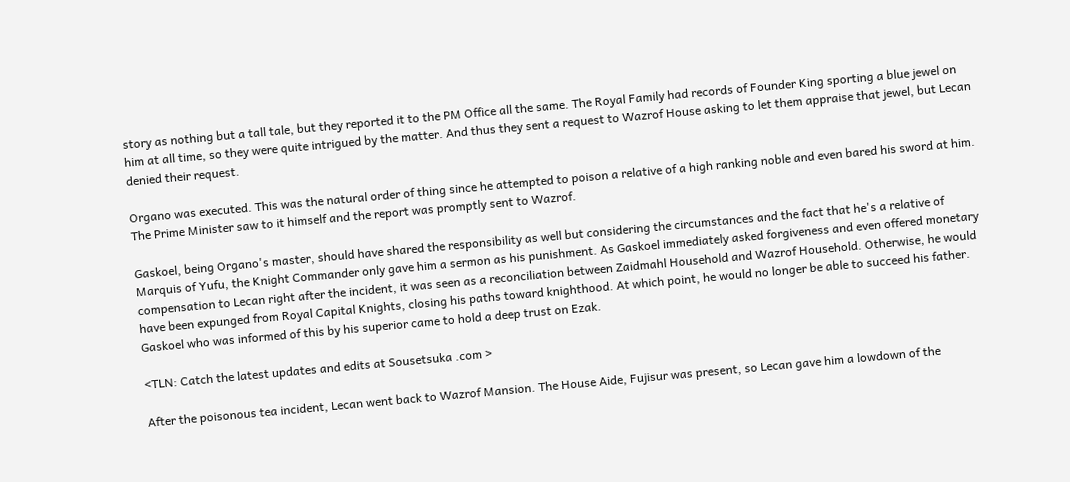story as nothing but a tall tale, but they reported it to the PM Office all the same. The Royal Family had records of Founder King sporting a blue jewel on him at all time, so they were quite intrigued by the matter. And thus they sent a request to Wazrof House asking to let them appraise that jewel, but Lecan denied their request.

Organo was executed. This was the natural order of thing since he attempted to poison a relative of a high ranking noble and even bared his sword at him. The Prime Minister saw to it himself and the report was promptly sent to Wazrof.

Gaskoel, being Organo's master, should have shared the responsibility as well but considering the circumstances and the fact that he's a relative of Marquis of Yufu, the Knight Commander only gave him a sermon as his punishment. As Gaskoel immediately asked forgiveness and even offered monetary compensation to Lecan right after the incident, it was seen as a reconciliation between Zaidmahl Household and Wazrof Household. Otherwise, he would have been expunged from Royal Capital Knights, closing his paths toward knighthood. At which point, he would no longer be able to succeed his father. Gaskoel who was informed of this by his superior came to hold a deep trust on Ezak.

<TLN: Catch the latest updates and edits at Sousetsuka .com >

After the poisonous tea incident, Lecan went back to Wazrof Mansion. The House Aide, Fujisur was present, so Lecan gave him a lowdown of the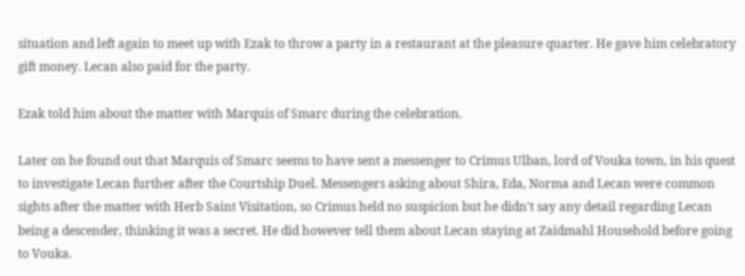situation and left again to meet up with Ezak to throw a party in a restaurant at the pleasure quarter. He gave him celebratory gift money. Lecan also paid for the party.

Ezak told him about the matter with Marquis of Smarc during the celebration.

Later on he found out that Marquis of Smarc seems to have sent a messenger to Crimus Ulban, lord of Vouka town, in his quest to investigate Lecan further after the Courtship Duel. Messengers asking about Shira, Eda, Norma and Lecan were common sights after the matter with Herb Saint Visitation, so Crimus held no suspicion but he didn't say any detail regarding Lecan being a descender, thinking it was a secret. He did however tell them about Lecan staying at Zaidmahl Household before going to Vouka.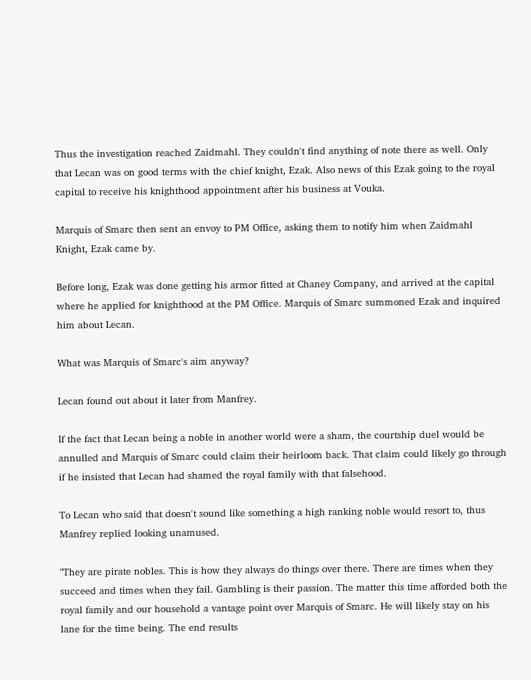Thus the investigation reached Zaidmahl. They couldn't find anything of note there as well. Only that Lecan was on good terms with the chief knight, Ezak. Also news of this Ezak going to the royal capital to receive his knighthood appointment after his business at Vouka.

Marquis of Smarc then sent an envoy to PM Office, asking them to notify him when Zaidmahl Knight, Ezak came by.

Before long, Ezak was done getting his armor fitted at Chaney Company, and arrived at the capital where he applied for knighthood at the PM Office. Marquis of Smarc summoned Ezak and inquired him about Lecan.

What was Marquis of Smarc's aim anyway?

Lecan found out about it later from Manfrey.

If the fact that Lecan being a noble in another world were a sham, the courtship duel would be annulled and Marquis of Smarc could claim their heirloom back. That claim could likely go through if he insisted that Lecan had shamed the royal family with that falsehood.

To Lecan who said that doesn't sound like something a high ranking noble would resort to, thus Manfrey replied looking unamused.

"They are pirate nobles. This is how they always do things over there. There are times when they succeed and times when they fail. Gambling is their passion. The matter this time afforded both the royal family and our household a vantage point over Marquis of Smarc. He will likely stay on his lane for the time being. The end results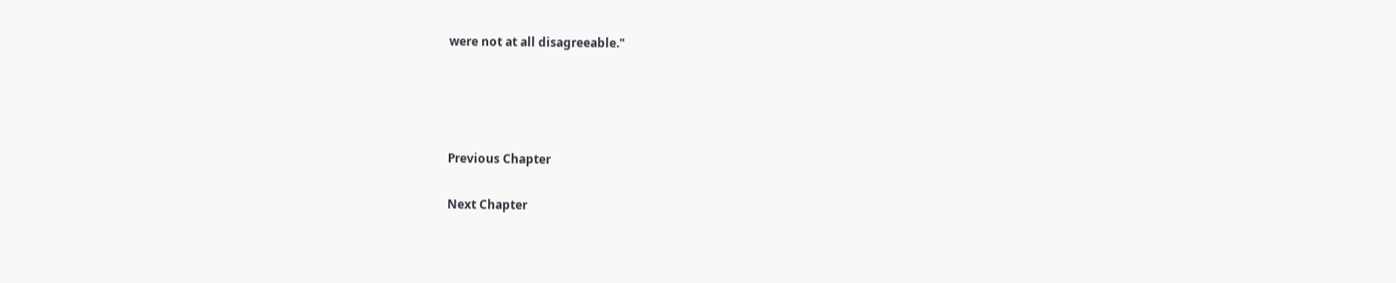were not at all disagreeable."




Previous Chapter

Next Chapter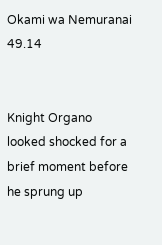Okami wa Nemuranai 49.14


Knight Organo looked shocked for a brief moment before he sprung up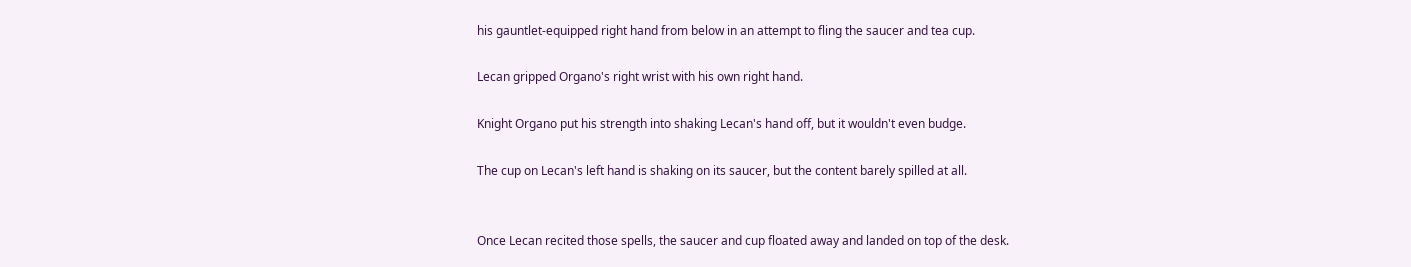his gauntlet-equipped right hand from below in an attempt to fling the saucer and tea cup.

Lecan gripped Organo's right wrist with his own right hand.

Knight Organo put his strength into shaking Lecan's hand off, but it wouldn't even budge.

The cup on Lecan's left hand is shaking on its saucer, but the content barely spilled at all.


Once Lecan recited those spells, the saucer and cup floated away and landed on top of the desk.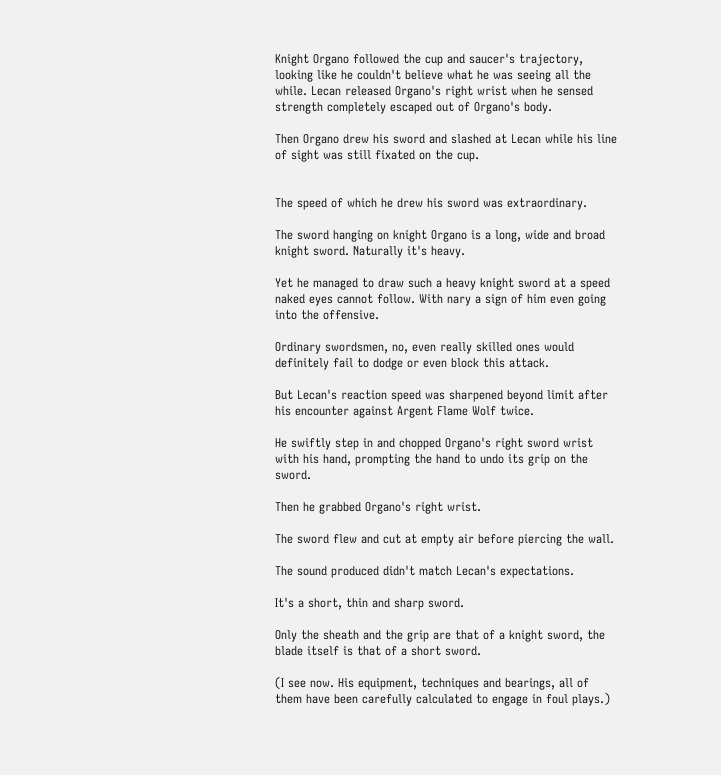Knight Organo followed the cup and saucer's trajectory, looking like he couldn't believe what he was seeing all the while. Lecan released Organo's right wrist when he sensed strength completely escaped out of Organo's body.

Then Organo drew his sword and slashed at Lecan while his line of sight was still fixated on the cup.


The speed of which he drew his sword was extraordinary.

The sword hanging on knight Organo is a long, wide and broad knight sword. Naturally it's heavy.

Yet he managed to draw such a heavy knight sword at a speed naked eyes cannot follow. With nary a sign of him even going into the offensive.

Ordinary swordsmen, no, even really skilled ones would definitely fail to dodge or even block this attack.

But Lecan's reaction speed was sharpened beyond limit after his encounter against Argent Flame Wolf twice.

He swiftly step in and chopped Organo's right sword wrist with his hand, prompting the hand to undo its grip on the sword.

Then he grabbed Organo's right wrist.

The sword flew and cut at empty air before piercing the wall.

The sound produced didn't match Lecan's expectations.

It's a short, thin and sharp sword.

Only the sheath and the grip are that of a knight sword, the blade itself is that of a short sword.

(I see now. His equipment, techniques and bearings, all of them have been carefully calculated to engage in foul plays.)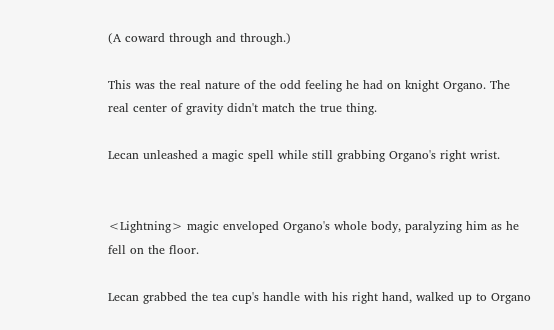(A coward through and through.)

This was the real nature of the odd feeling he had on knight Organo. The real center of gravity didn't match the true thing.

Lecan unleashed a magic spell while still grabbing Organo's right wrist.


<Lightning> magic enveloped Organo's whole body, paralyzing him as he fell on the floor.

Lecan grabbed the tea cup's handle with his right hand, walked up to Organo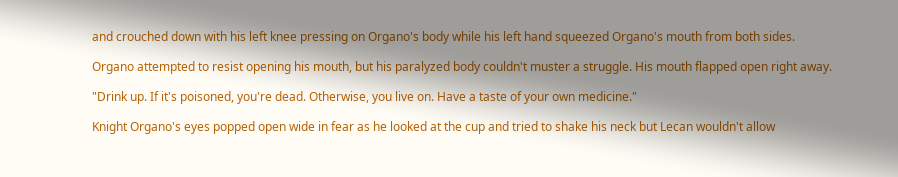and crouched down with his left knee pressing on Organo's body while his left hand squeezed Organo's mouth from both sides.

Organo attempted to resist opening his mouth, but his paralyzed body couldn't muster a struggle. His mouth flapped open right away.

"Drink up. If it's poisoned, you're dead. Otherwise, you live on. Have a taste of your own medicine."

Knight Organo's eyes popped open wide in fear as he looked at the cup and tried to shake his neck but Lecan wouldn't allow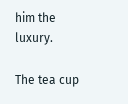him the luxury.

The tea cup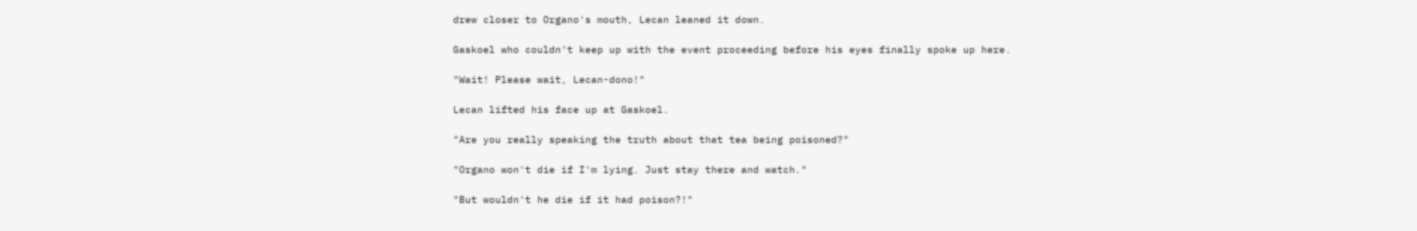drew closer to Organo's mouth, Lecan leaned it down.

Gaskoel who couldn't keep up with the event proceeding before his eyes finally spoke up here.

"Wait! Please wait, Lecan-dono!"

Lecan lifted his face up at Gaskoel.

"Are you really speaking the truth about that tea being poisoned?"

"Organo won't die if I'm lying. Just stay there and watch."

"But wouldn't he die if it had poison?!"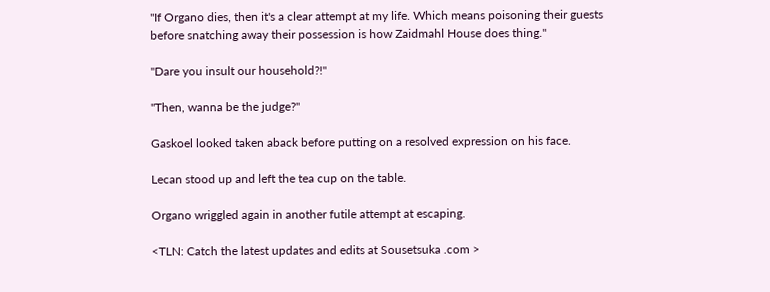"If Organo dies, then it's a clear attempt at my life. Which means poisoning their guests before snatching away their possession is how Zaidmahl House does thing."

"Dare you insult our household?!"

"Then, wanna be the judge?"

Gaskoel looked taken aback before putting on a resolved expression on his face.

Lecan stood up and left the tea cup on the table.

Organo wriggled again in another futile attempt at escaping.

<TLN: Catch the latest updates and edits at Sousetsuka .com >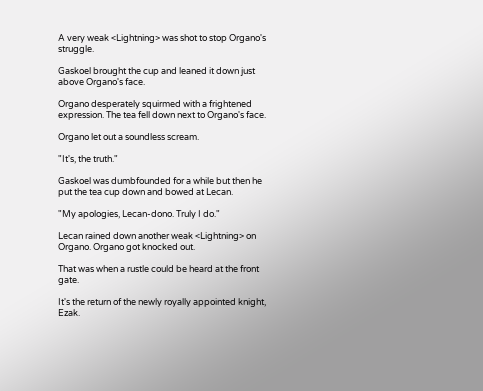A very weak <Lightning> was shot to stop Organo's struggle.

Gaskoel brought the cup and leaned it down just above Organo's face.

Organo desperately squirmed with a frightened expression. The tea fell down next to Organo's face.

Organo let out a soundless scream.

"It's, the truth."

Gaskoel was dumbfounded for a while but then he put the tea cup down and bowed at Lecan.

"My apologies, Lecan-dono. Truly I do."

Lecan rained down another weak <Lightning> on Organo. Organo got knocked out.

That was when a rustle could be heard at the front gate.

It's the return of the newly royally appointed knight, Ezak.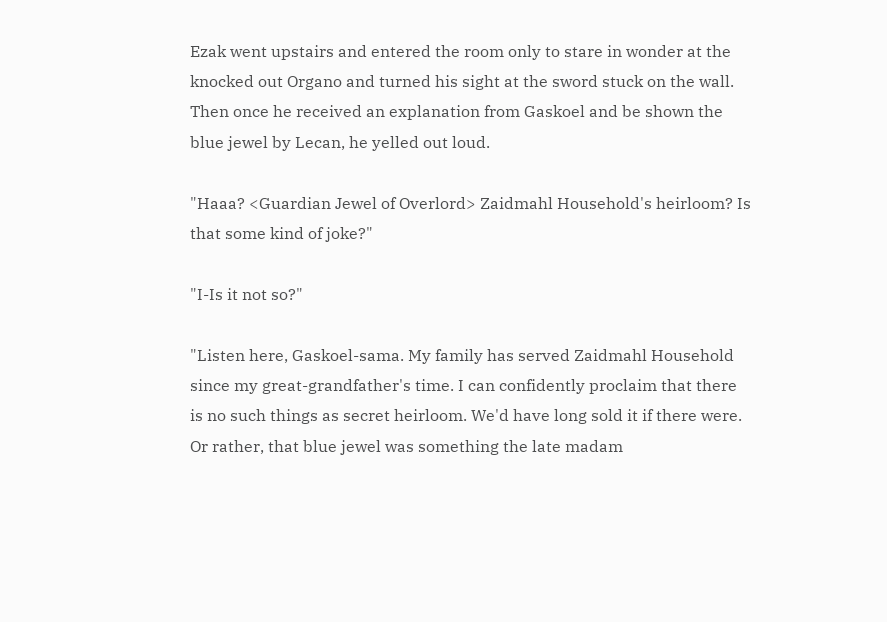Ezak went upstairs and entered the room only to stare in wonder at the knocked out Organo and turned his sight at the sword stuck on the wall. Then once he received an explanation from Gaskoel and be shown the blue jewel by Lecan, he yelled out loud.

"Haaa? <Guardian Jewel of Overlord> Zaidmahl Household's heirloom? Is that some kind of joke?"

"I-Is it not so?"

"Listen here, Gaskoel-sama. My family has served Zaidmahl Household since my great-grandfather's time. I can confidently proclaim that there is no such things as secret heirloom. We'd have long sold it if there were. Or rather, that blue jewel was something the late madam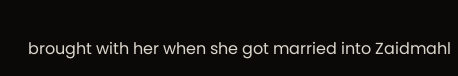brought with her when she got married into Zaidmahl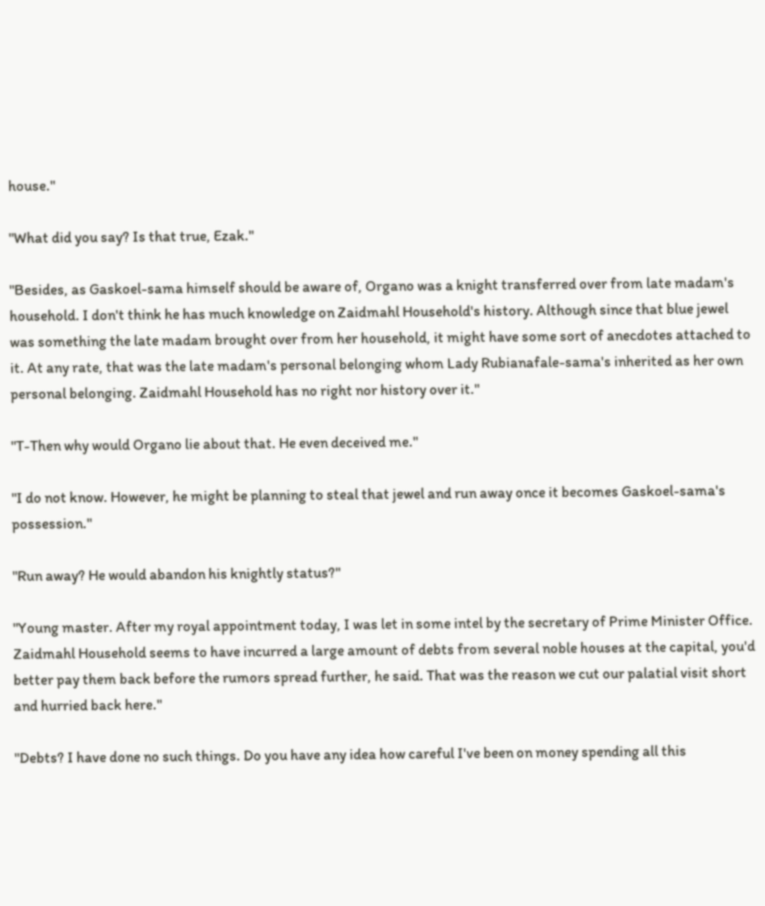house."

"What did you say? Is that true, Ezak."

"Besides, as Gaskoel-sama himself should be aware of, Organo was a knight transferred over from late madam's household. I don't think he has much knowledge on Zaidmahl Household's history. Although since that blue jewel was something the late madam brought over from her household, it might have some sort of anecdotes attached to it. At any rate, that was the late madam's personal belonging whom Lady Rubianafale-sama's inherited as her own personal belonging. Zaidmahl Household has no right nor history over it."

"T-Then why would Organo lie about that. He even deceived me."

"I do not know. However, he might be planning to steal that jewel and run away once it becomes Gaskoel-sama's possession."

"Run away? He would abandon his knightly status?"

"Young master. After my royal appointment today, I was let in some intel by the secretary of Prime Minister Office. Zaidmahl Household seems to have incurred a large amount of debts from several noble houses at the capital, you'd better pay them back before the rumors spread further, he said. That was the reason we cut our palatial visit short and hurried back here."

"Debts? I have done no such things. Do you have any idea how careful I've been on money spending all this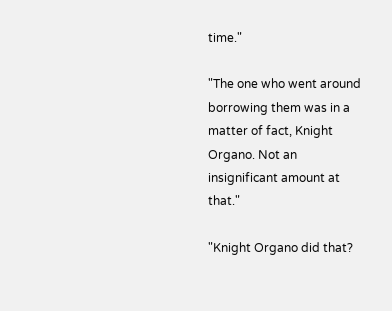time."

"The one who went around borrowing them was in a matter of fact, Knight Organo. Not an insignificant amount at that."

"Knight Organo did that?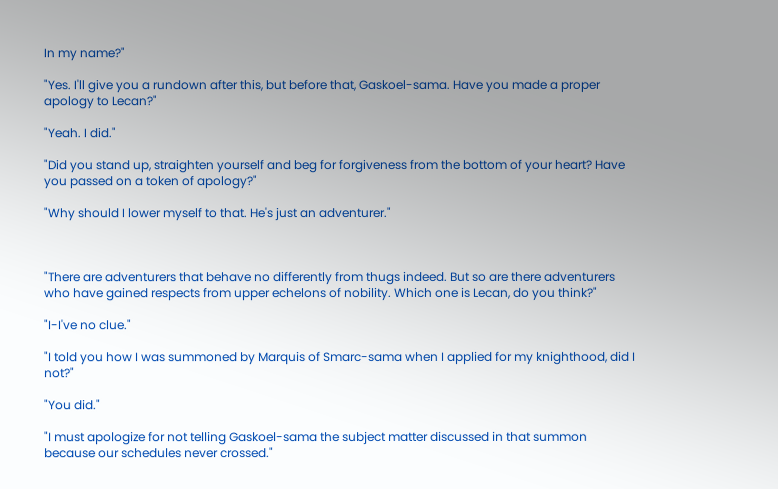In my name?"

"Yes. I'll give you a rundown after this, but before that, Gaskoel-sama. Have you made a proper apology to Lecan?"

"Yeah. I did."

"Did you stand up, straighten yourself and beg for forgiveness from the bottom of your heart? Have you passed on a token of apology?"

"Why should I lower myself to that. He's just an adventurer."



"There are adventurers that behave no differently from thugs indeed. But so are there adventurers who have gained respects from upper echelons of nobility. Which one is Lecan, do you think?"

"I-I've no clue."

"I told you how I was summoned by Marquis of Smarc-sama when I applied for my knighthood, did I not?"

"You did."

"I must apologize for not telling Gaskoel-sama the subject matter discussed in that summon because our schedules never crossed."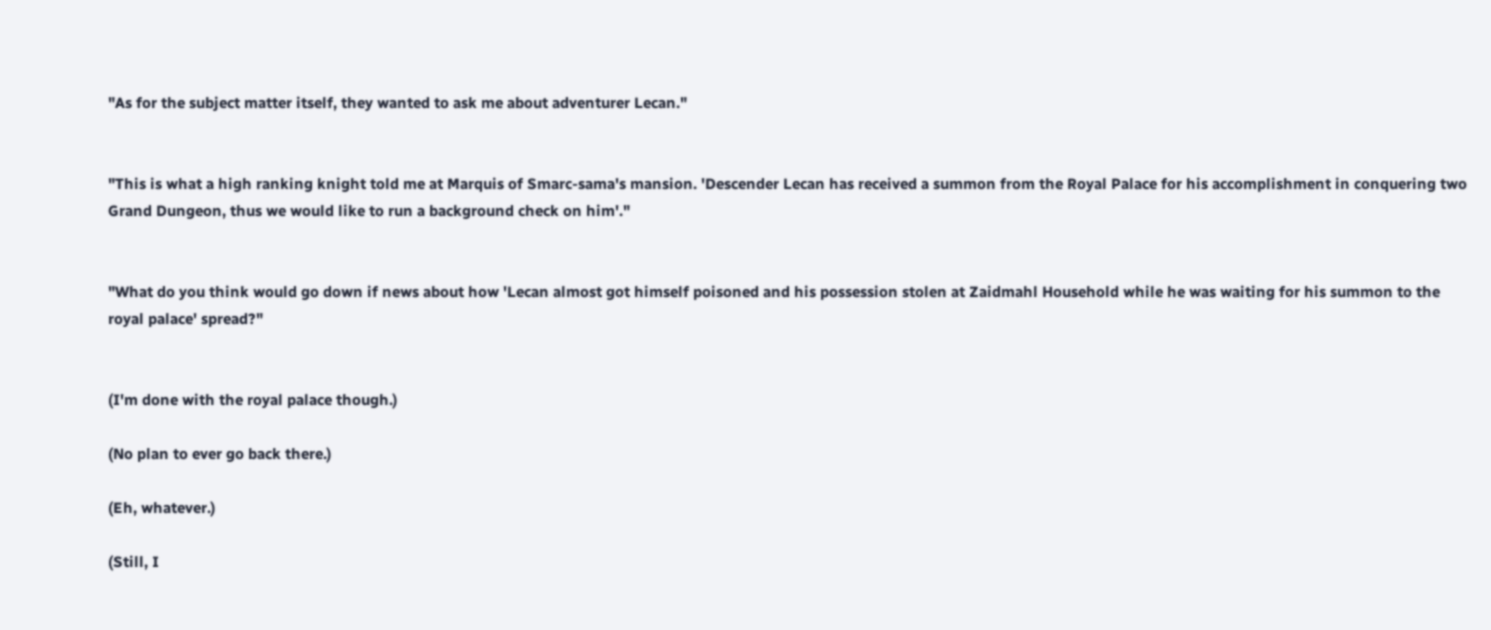"As for the subject matter itself, they wanted to ask me about adventurer Lecan."


"This is what a high ranking knight told me at Marquis of Smarc-sama's mansion. 'Descender Lecan has received a summon from the Royal Palace for his accomplishment in conquering two Grand Dungeon, thus we would like to run a background check on him'."


"What do you think would go down if news about how 'Lecan almost got himself poisoned and his possession stolen at Zaidmahl Household while he was waiting for his summon to the royal palace' spread?"


(I'm done with the royal palace though.)

(No plan to ever go back there.)

(Eh, whatever.)

(Still, I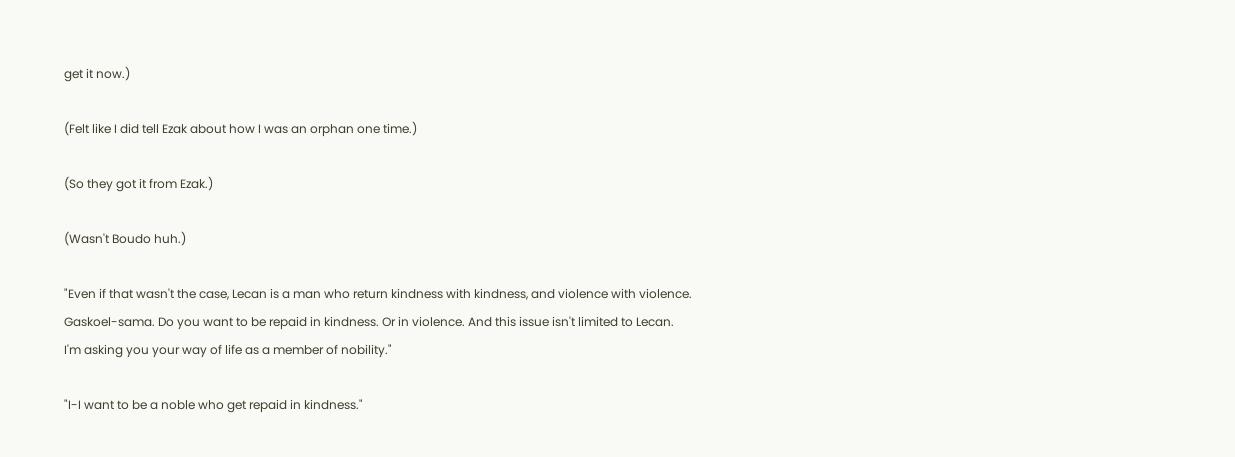get it now.)

(Felt like I did tell Ezak about how I was an orphan one time.)

(So they got it from Ezak.)

(Wasn't Boudo huh.)

"Even if that wasn't the case, Lecan is a man who return kindness with kindness, and violence with violence. Gaskoel-sama. Do you want to be repaid in kindness. Or in violence. And this issue isn't limited to Lecan. I'm asking you your way of life as a member of nobility."

"I-I want to be a noble who get repaid in kindness."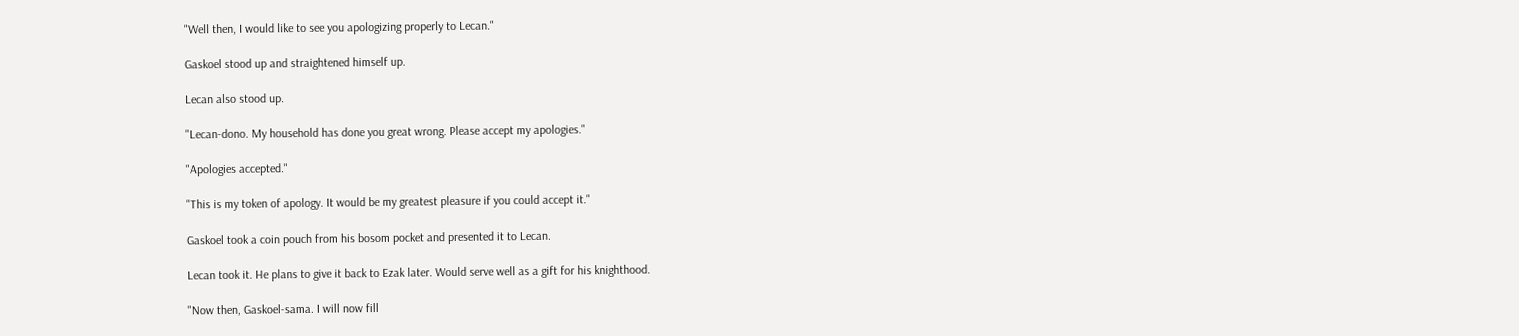"Well then, I would like to see you apologizing properly to Lecan."

Gaskoel stood up and straightened himself up.

Lecan also stood up.

"Lecan-dono. My household has done you great wrong. Please accept my apologies."

"Apologies accepted."

"This is my token of apology. It would be my greatest pleasure if you could accept it."

Gaskoel took a coin pouch from his bosom pocket and presented it to Lecan.

Lecan took it. He plans to give it back to Ezak later. Would serve well as a gift for his knighthood.

"Now then, Gaskoel-sama. I will now fill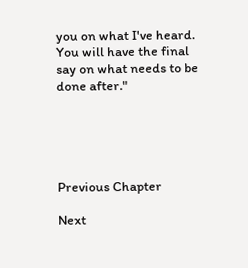you on what I've heard. You will have the final say on what needs to be done after."





Previous Chapter

Next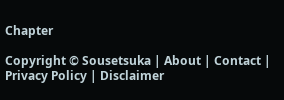Chapter

Copyright © Sousetsuka | About | Contact | Privacy Policy | Disclaimer